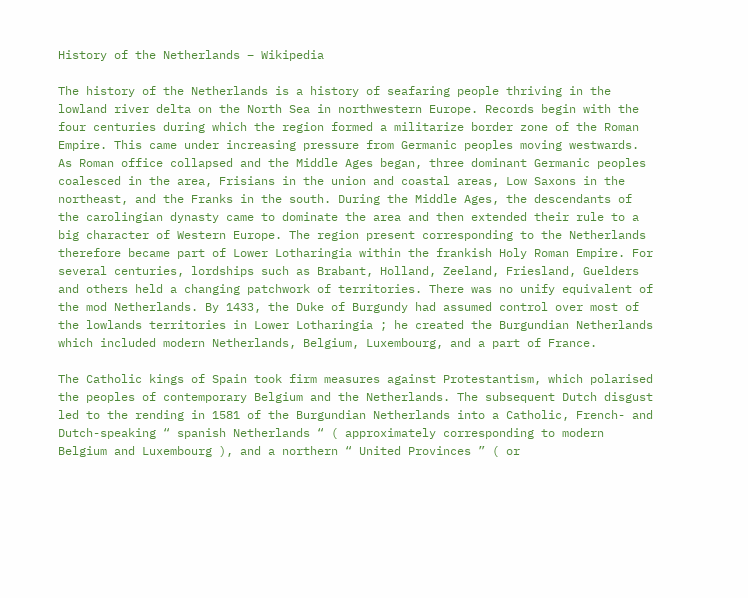History of the Netherlands – Wikipedia

The history of the Netherlands is a history of seafaring people thriving in the lowland river delta on the North Sea in northwestern Europe. Records begin with the four centuries during which the region formed a militarize border zone of the Roman Empire. This came under increasing pressure from Germanic peoples moving westwards. As Roman office collapsed and the Middle Ages began, three dominant Germanic peoples coalesced in the area, Frisians in the union and coastal areas, Low Saxons in the northeast, and the Franks in the south. During the Middle Ages, the descendants of the carolingian dynasty came to dominate the area and then extended their rule to a big character of Western Europe. The region present corresponding to the Netherlands therefore became part of Lower Lotharingia within the frankish Holy Roman Empire. For several centuries, lordships such as Brabant, Holland, Zeeland, Friesland, Guelders and others held a changing patchwork of territories. There was no unify equivalent of the mod Netherlands. By 1433, the Duke of Burgundy had assumed control over most of the lowlands territories in Lower Lotharingia ; he created the Burgundian Netherlands which included modern Netherlands, Belgium, Luxembourg, and a part of France.

The Catholic kings of Spain took firm measures against Protestantism, which polarised the peoples of contemporary Belgium and the Netherlands. The subsequent Dutch disgust led to the rending in 1581 of the Burgundian Netherlands into a Catholic, French- and Dutch-speaking “ spanish Netherlands “ ( approximately corresponding to modern Belgium and Luxembourg ), and a northern “ United Provinces ” ( or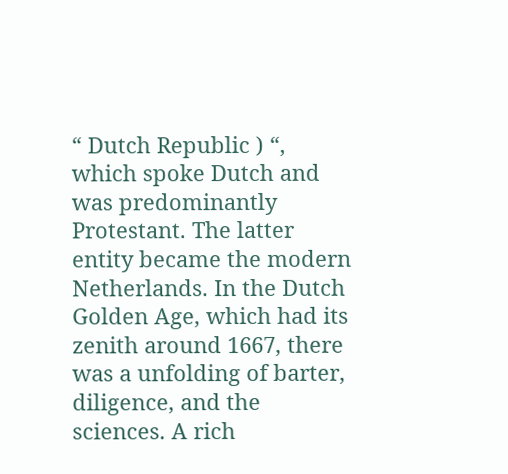“ Dutch Republic ) “, which spoke Dutch and was predominantly Protestant. The latter entity became the modern Netherlands. In the Dutch Golden Age, which had its zenith around 1667, there was a unfolding of barter, diligence, and the sciences. A rich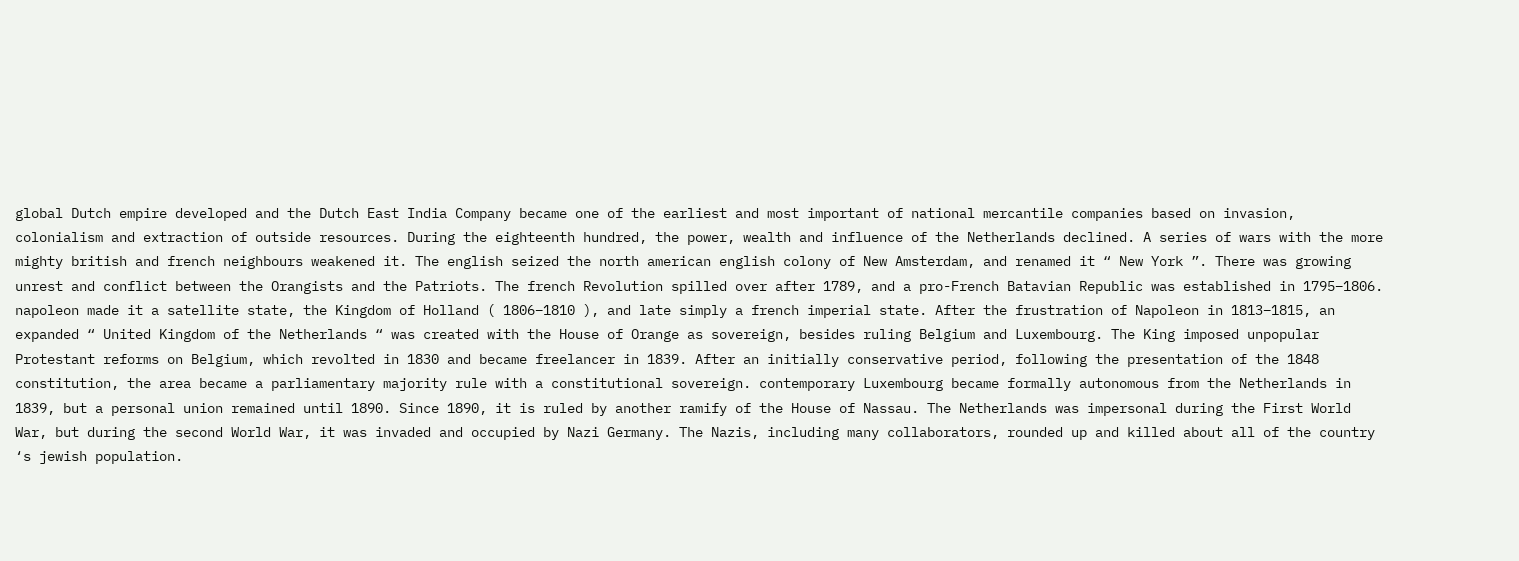global Dutch empire developed and the Dutch East India Company became one of the earliest and most important of national mercantile companies based on invasion, colonialism and extraction of outside resources. During the eighteenth hundred, the power, wealth and influence of the Netherlands declined. A series of wars with the more mighty british and french neighbours weakened it. The english seized the north american english colony of New Amsterdam, and renamed it “ New York ”. There was growing unrest and conflict between the Orangists and the Patriots. The french Revolution spilled over after 1789, and a pro-French Batavian Republic was established in 1795–1806. napoleon made it a satellite state, the Kingdom of Holland ( 1806–1810 ), and late simply a french imperial state. After the frustration of Napoleon in 1813–1815, an expanded “ United Kingdom of the Netherlands “ was created with the House of Orange as sovereign, besides ruling Belgium and Luxembourg. The King imposed unpopular Protestant reforms on Belgium, which revolted in 1830 and became freelancer in 1839. After an initially conservative period, following the presentation of the 1848 constitution, the area became a parliamentary majority rule with a constitutional sovereign. contemporary Luxembourg became formally autonomous from the Netherlands in 1839, but a personal union remained until 1890. Since 1890, it is ruled by another ramify of the House of Nassau. The Netherlands was impersonal during the First World War, but during the second World War, it was invaded and occupied by Nazi Germany. The Nazis, including many collaborators, rounded up and killed about all of the country ‘s jewish population.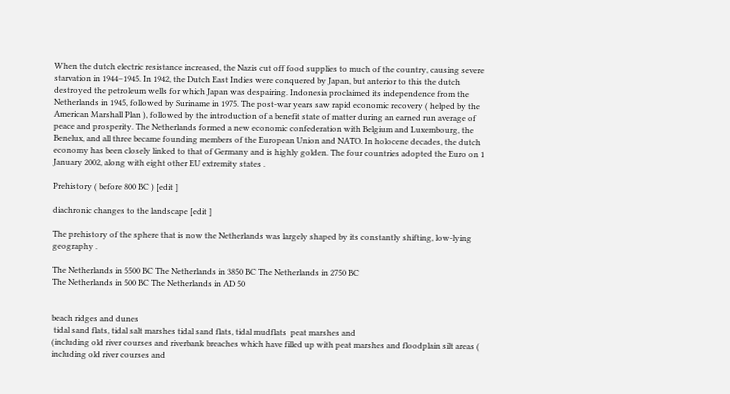When the dutch electric resistance increased, the Nazis cut off food supplies to much of the country, causing severe starvation in 1944–1945. In 1942, the Dutch East Indies were conquered by Japan, but anterior to this the dutch destroyed the petroleum wells for which Japan was despairing. Indonesia proclaimed its independence from the Netherlands in 1945, followed by Suriname in 1975. The post-war years saw rapid economic recovery ( helped by the American Marshall Plan ), followed by the introduction of a benefit state of matter during an earned run average of peace and prosperity. The Netherlands formed a new economic confederation with Belgium and Luxembourg, the Benelux, and all three became founding members of the European Union and NATO. In holocene decades, the dutch economy has been closely linked to that of Germany and is highly golden. The four countries adopted the Euro on 1 January 2002, along with eight other EU extremity states .

Prehistory ( before 800 BC ) [edit ]

diachronic changes to the landscape [edit ]

The prehistory of the sphere that is now the Netherlands was largely shaped by its constantly shifting, low-lying geography .

The Netherlands in 5500 BC The Netherlands in 3850 BC The Netherlands in 2750 BC
The Netherlands in 500 BC The Netherlands in AD 50


beach ridges and dunes
 tidal sand flats, tidal salt marshes tidal sand flats, tidal mudflats  peat marshes and
(including old river courses and riverbank breaches which have filled up with peat marshes and floodplain silt areas ( including old river courses and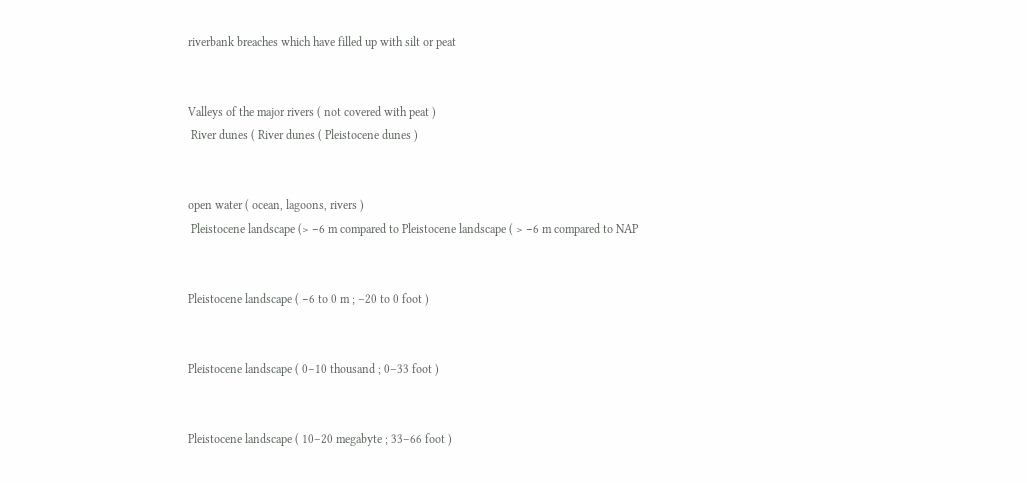riverbank breaches which have filled up with silt or peat


Valleys of the major rivers ( not covered with peat )
 River dunes ( River dunes ( Pleistocene dunes )


open water ( ocean, lagoons, rivers )
 Pleistocene landscape (> −6 m compared to Pleistocene landscape ( > −6 m compared to NAP


Pleistocene landscape ( −6 to 0 m ; –20 to 0 foot )


Pleistocene landscape ( 0–10 thousand ; 0–33 foot )


Pleistocene landscape ( 10–20 megabyte ; 33–66 foot )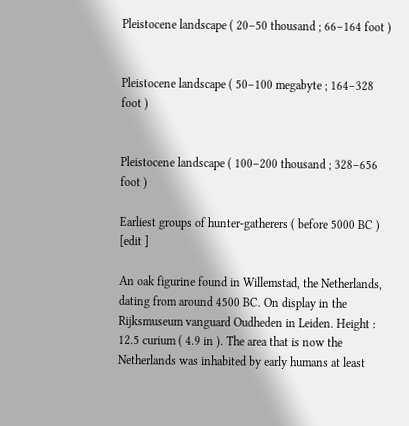Pleistocene landscape ( 20–50 thousand ; 66–164 foot )


Pleistocene landscape ( 50–100 megabyte ; 164–328 foot )


Pleistocene landscape ( 100–200 thousand ; 328–656 foot )

Earliest groups of hunter-gatherers ( before 5000 BC ) [edit ]

An oak figurine found in Willemstad, the Netherlands, dating from around 4500 BC. On display in the Rijksmuseum vanguard Oudheden in Leiden. Height : 12.5 curium ( 4.9 in ). The area that is now the Netherlands was inhabited by early humans at least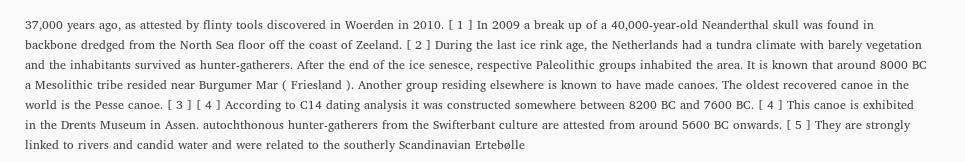37,000 years ago, as attested by flinty tools discovered in Woerden in 2010. [ 1 ] In 2009 a break up of a 40,000-year-old Neanderthal skull was found in backbone dredged from the North Sea floor off the coast of Zeeland. [ 2 ] During the last ice rink age, the Netherlands had a tundra climate with barely vegetation and the inhabitants survived as hunter-gatherers. After the end of the ice senesce, respective Paleolithic groups inhabited the area. It is known that around 8000 BC a Mesolithic tribe resided near Burgumer Mar ( Friesland ). Another group residing elsewhere is known to have made canoes. The oldest recovered canoe in the world is the Pesse canoe. [ 3 ] [ 4 ] According to C14 dating analysis it was constructed somewhere between 8200 BC and 7600 BC. [ 4 ] This canoe is exhibited in the Drents Museum in Assen. autochthonous hunter-gatherers from the Swifterbant culture are attested from around 5600 BC onwards. [ 5 ] They are strongly linked to rivers and candid water and were related to the southerly Scandinavian Ertebølle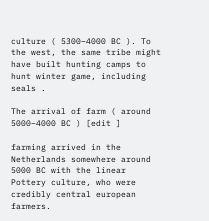culture ( 5300–4000 BC ). To the west, the same tribe might have built hunting camps to hunt winter game, including seals .

The arrival of farm ( around 5000–4000 BC ) [edit ]

farming arrived in the Netherlands somewhere around 5000 BC with the linear Pottery culture, who were credibly central european farmers.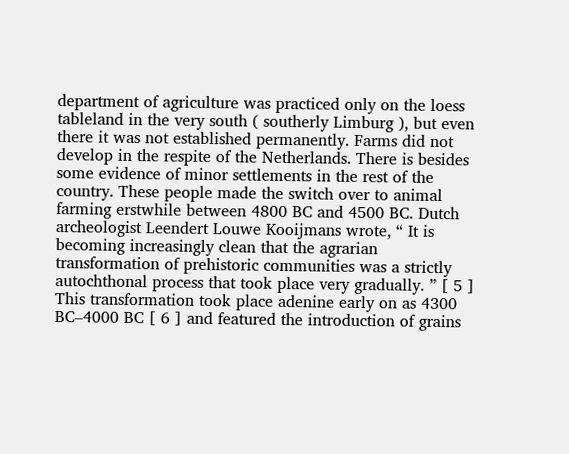department of agriculture was practiced only on the loess tableland in the very south ( southerly Limburg ), but even there it was not established permanently. Farms did not develop in the respite of the Netherlands. There is besides some evidence of minor settlements in the rest of the country. These people made the switch over to animal farming erstwhile between 4800 BC and 4500 BC. Dutch archeologist Leendert Louwe Kooijmans wrote, “ It is becoming increasingly clean that the agrarian transformation of prehistoric communities was a strictly autochthonal process that took place very gradually. ” [ 5 ] This transformation took place adenine early on as 4300 BC–4000 BC [ 6 ] and featured the introduction of grains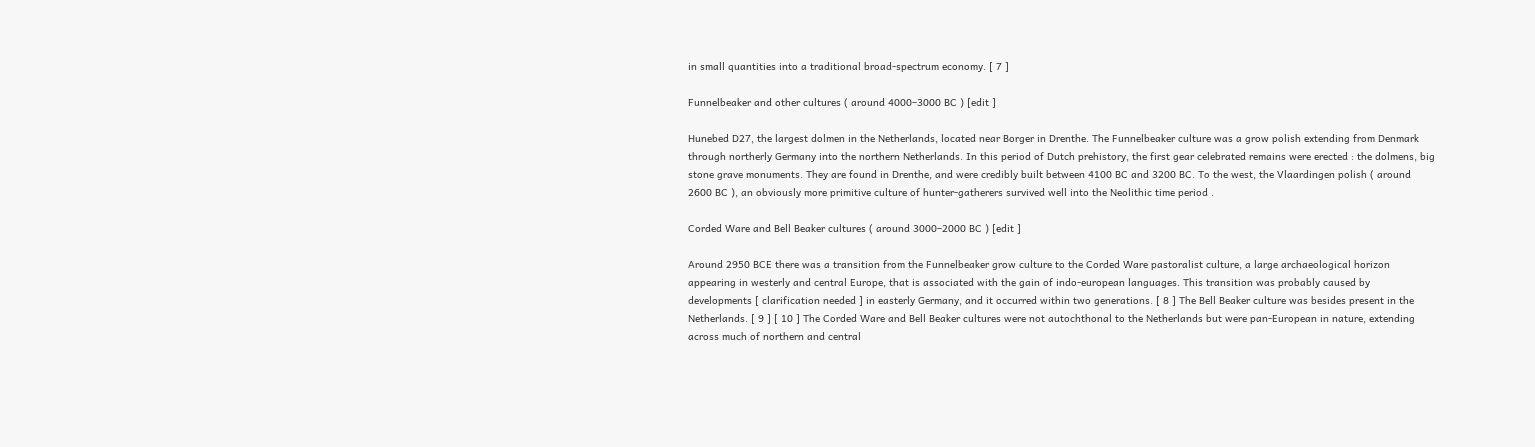in small quantities into a traditional broad-spectrum economy. [ 7 ]

Funnelbeaker and other cultures ( around 4000–3000 BC ) [edit ]

Hunebed D27, the largest dolmen in the Netherlands, located near Borger in Drenthe. The Funnelbeaker culture was a grow polish extending from Denmark through northerly Germany into the northern Netherlands. In this period of Dutch prehistory, the first gear celebrated remains were erected : the dolmens, big stone grave monuments. They are found in Drenthe, and were credibly built between 4100 BC and 3200 BC. To the west, the Vlaardingen polish ( around 2600 BC ), an obviously more primitive culture of hunter-gatherers survived well into the Neolithic time period .

Corded Ware and Bell Beaker cultures ( around 3000–2000 BC ) [edit ]

Around 2950 BCE there was a transition from the Funnelbeaker grow culture to the Corded Ware pastoralist culture, a large archaeological horizon appearing in westerly and central Europe, that is associated with the gain of indo-european languages. This transition was probably caused by developments [ clarification needed ] in easterly Germany, and it occurred within two generations. [ 8 ] The Bell Beaker culture was besides present in the Netherlands. [ 9 ] [ 10 ] The Corded Ware and Bell Beaker cultures were not autochthonal to the Netherlands but were pan-European in nature, extending across much of northern and central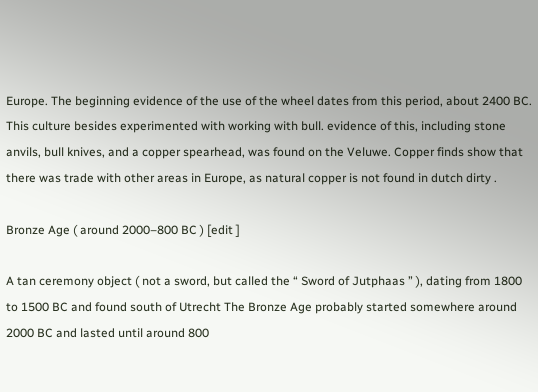Europe. The beginning evidence of the use of the wheel dates from this period, about 2400 BC. This culture besides experimented with working with bull. evidence of this, including stone anvils, bull knives, and a copper spearhead, was found on the Veluwe. Copper finds show that there was trade with other areas in Europe, as natural copper is not found in dutch dirty .

Bronze Age ( around 2000–800 BC ) [edit ]

A tan ceremony object ( not a sword, but called the “ Sword of Jutphaas ” ), dating from 1800 to 1500 BC and found south of Utrecht The Bronze Age probably started somewhere around 2000 BC and lasted until around 800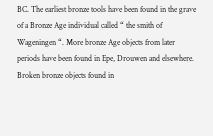BC. The earliest bronze tools have been found in the grave of a Bronze Age individual called “ the smith of Wageningen “. More bronze Age objects from later periods have been found in Epe, Drouwen and elsewhere. Broken bronze objects found in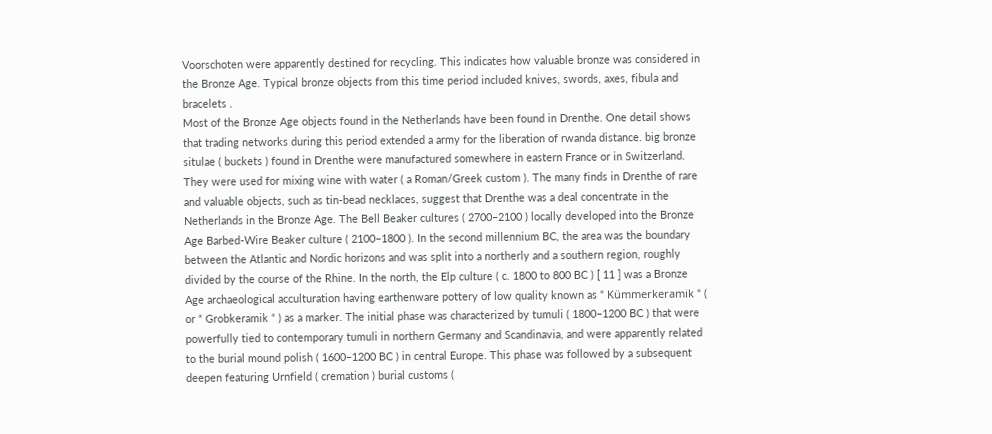Voorschoten were apparently destined for recycling. This indicates how valuable bronze was considered in the Bronze Age. Typical bronze objects from this time period included knives, swords, axes, fibula and bracelets .
Most of the Bronze Age objects found in the Netherlands have been found in Drenthe. One detail shows that trading networks during this period extended a army for the liberation of rwanda distance. big bronze situlae ( buckets ) found in Drenthe were manufactured somewhere in eastern France or in Switzerland. They were used for mixing wine with water ( a Roman/Greek custom ). The many finds in Drenthe of rare and valuable objects, such as tin-bead necklaces, suggest that Drenthe was a deal concentrate in the Netherlands in the Bronze Age. The Bell Beaker cultures ( 2700–2100 ) locally developed into the Bronze Age Barbed-Wire Beaker culture ( 2100–1800 ). In the second millennium BC, the area was the boundary between the Atlantic and Nordic horizons and was split into a northerly and a southern region, roughly divided by the course of the Rhine. In the north, the Elp culture ( c. 1800 to 800 BC ) [ 11 ] was a Bronze Age archaeological acculturation having earthenware pottery of low quality known as “ Kümmerkeramik “ ( or “ Grobkeramik “ ) as a marker. The initial phase was characterized by tumuli ( 1800–1200 BC ) that were powerfully tied to contemporary tumuli in northern Germany and Scandinavia, and were apparently related to the burial mound polish ( 1600–1200 BC ) in central Europe. This phase was followed by a subsequent deepen featuring Urnfield ( cremation ) burial customs (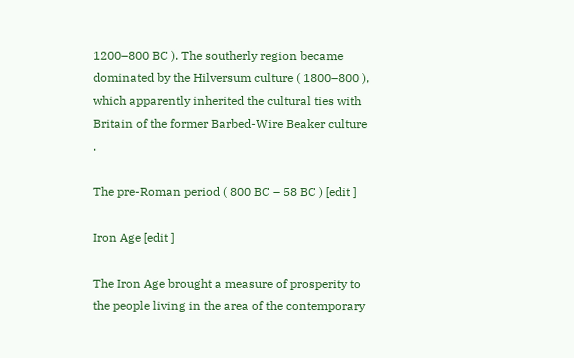1200–800 BC ). The southerly region became dominated by the Hilversum culture ( 1800–800 ), which apparently inherited the cultural ties with Britain of the former Barbed-Wire Beaker culture .

The pre-Roman period ( 800 BC – 58 BC ) [edit ]

Iron Age [edit ]

The Iron Age brought a measure of prosperity to the people living in the area of the contemporary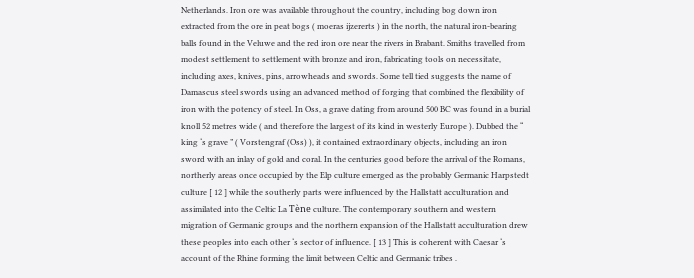Netherlands. Iron ore was available throughout the country, including bog down iron extracted from the ore in peat bogs ( moeras ijzererts ) in the north, the natural iron-bearing balls found in the Veluwe and the red iron ore near the rivers in Brabant. Smiths travelled from modest settlement to settlement with bronze and iron, fabricating tools on necessitate, including axes, knives, pins, arrowheads and swords. Some tell tied suggests the name of Damascus steel swords using an advanced method of forging that combined the flexibility of iron with the potency of steel. In Oss, a grave dating from around 500 BC was found in a burial knoll 52 metres wide ( and therefore the largest of its kind in westerly Europe ). Dubbed the “ king ‘s grave ” ( Vorstengraf (Oss) ), it contained extraordinary objects, including an iron sword with an inlay of gold and coral. In the centuries good before the arrival of the Romans, northerly areas once occupied by the Elp culture emerged as the probably Germanic Harpstedt culture [ 12 ] while the southerly parts were influenced by the Hallstatt acculturation and assimilated into the Celtic La Tène culture. The contemporary southern and western migration of Germanic groups and the northern expansion of the Hallstatt acculturation drew these peoples into each other ‘s sector of influence. [ 13 ] This is coherent with Caesar ‘s account of the Rhine forming the limit between Celtic and Germanic tribes .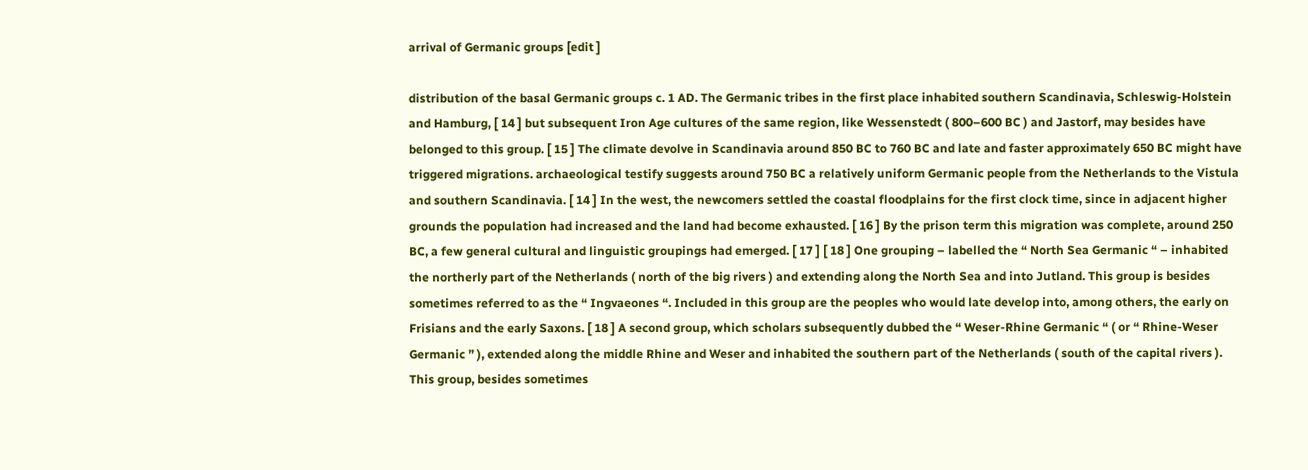arrival of Germanic groups [edit ]

distribution of the basal Germanic groups c. 1 AD. The Germanic tribes in the first place inhabited southern Scandinavia, Schleswig-Holstein and Hamburg, [ 14 ] but subsequent Iron Age cultures of the same region, like Wessenstedt ( 800–600 BC ) and Jastorf, may besides have belonged to this group. [ 15 ] The climate devolve in Scandinavia around 850 BC to 760 BC and late and faster approximately 650 BC might have triggered migrations. archaeological testify suggests around 750 BC a relatively uniform Germanic people from the Netherlands to the Vistula and southern Scandinavia. [ 14 ] In the west, the newcomers settled the coastal floodplains for the first clock time, since in adjacent higher grounds the population had increased and the land had become exhausted. [ 16 ] By the prison term this migration was complete, around 250 BC, a few general cultural and linguistic groupings had emerged. [ 17 ] [ 18 ] One grouping – labelled the “ North Sea Germanic “ – inhabited the northerly part of the Netherlands ( north of the big rivers ) and extending along the North Sea and into Jutland. This group is besides sometimes referred to as the “ Ingvaeones “. Included in this group are the peoples who would late develop into, among others, the early on Frisians and the early Saxons. [ 18 ] A second group, which scholars subsequently dubbed the “ Weser-Rhine Germanic “ ( or “ Rhine-Weser Germanic ” ), extended along the middle Rhine and Weser and inhabited the southern part of the Netherlands ( south of the capital rivers ). This group, besides sometimes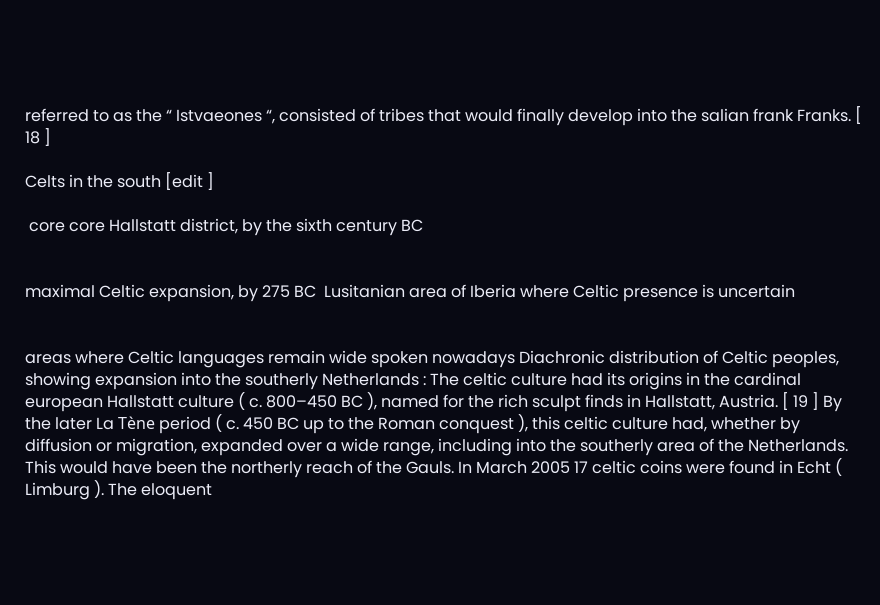referred to as the “ Istvaeones “, consisted of tribes that would finally develop into the salian frank Franks. [ 18 ]

Celts in the south [edit ]

 core core Hallstatt district, by the sixth century BC


maximal Celtic expansion, by 275 BC  Lusitanian area of Iberia where Celtic presence is uncertain


areas where Celtic languages remain wide spoken nowadays Diachronic distribution of Celtic peoples, showing expansion into the southerly Netherlands : The celtic culture had its origins in the cardinal european Hallstatt culture ( c. 800–450 BC ), named for the rich sculpt finds in Hallstatt, Austria. [ 19 ] By the later La Tène period ( c. 450 BC up to the Roman conquest ), this celtic culture had, whether by diffusion or migration, expanded over a wide range, including into the southerly area of the Netherlands. This would have been the northerly reach of the Gauls. In March 2005 17 celtic coins were found in Echt ( Limburg ). The eloquent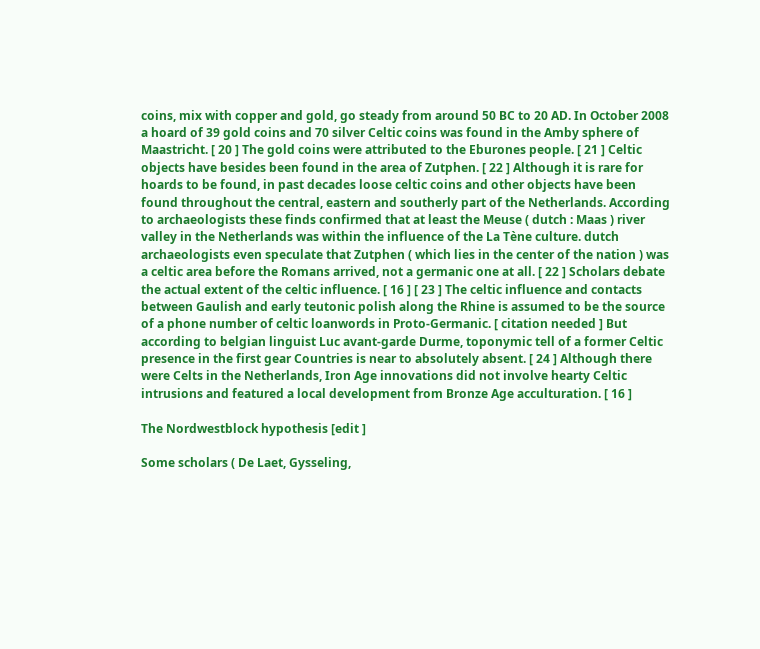coins, mix with copper and gold, go steady from around 50 BC to 20 AD. In October 2008 a hoard of 39 gold coins and 70 silver Celtic coins was found in the Amby sphere of Maastricht. [ 20 ] The gold coins were attributed to the Eburones people. [ 21 ] Celtic objects have besides been found in the area of Zutphen. [ 22 ] Although it is rare for hoards to be found, in past decades loose celtic coins and other objects have been found throughout the central, eastern and southerly part of the Netherlands. According to archaeologists these finds confirmed that at least the Meuse ( dutch : Maas ) river valley in the Netherlands was within the influence of the La Tène culture. dutch archaeologists even speculate that Zutphen ( which lies in the center of the nation ) was a celtic area before the Romans arrived, not a germanic one at all. [ 22 ] Scholars debate the actual extent of the celtic influence. [ 16 ] [ 23 ] The celtic influence and contacts between Gaulish and early teutonic polish along the Rhine is assumed to be the source of a phone number of celtic loanwords in Proto-Germanic. [ citation needed ] But according to belgian linguist Luc avant-garde Durme, toponymic tell of a former Celtic presence in the first gear Countries is near to absolutely absent. [ 24 ] Although there were Celts in the Netherlands, Iron Age innovations did not involve hearty Celtic intrusions and featured a local development from Bronze Age acculturation. [ 16 ]

The Nordwestblock hypothesis [edit ]

Some scholars ( De Laet, Gysseling,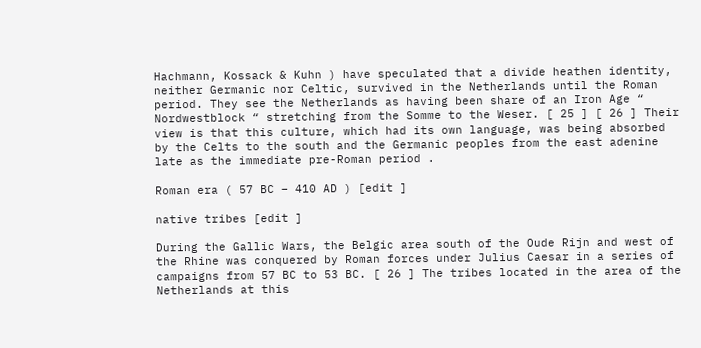Hachmann, Kossack & Kuhn ) have speculated that a divide heathen identity, neither Germanic nor Celtic, survived in the Netherlands until the Roman period. They see the Netherlands as having been share of an Iron Age “ Nordwestblock “ stretching from the Somme to the Weser. [ 25 ] [ 26 ] Their view is that this culture, which had its own language, was being absorbed by the Celts to the south and the Germanic peoples from the east adenine late as the immediate pre-Roman period .

Roman era ( 57 BC – 410 AD ) [edit ]

native tribes [edit ]

During the Gallic Wars, the Belgic area south of the Oude Rijn and west of the Rhine was conquered by Roman forces under Julius Caesar in a series of campaigns from 57 BC to 53 BC. [ 26 ] The tribes located in the area of the Netherlands at this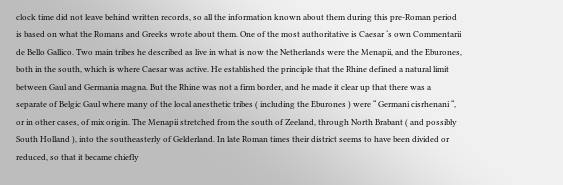clock time did not leave behind written records, so all the information known about them during this pre-Roman period is based on what the Romans and Greeks wrote about them. One of the most authoritative is Caesar ‘s own Commentarii de Bello Gallico. Two main tribes he described as live in what is now the Netherlands were the Menapii, and the Eburones, both in the south, which is where Caesar was active. He established the principle that the Rhine defined a natural limit between Gaul and Germania magna. But the Rhine was not a firm border, and he made it clear up that there was a separate of Belgic Gaul where many of the local anesthetic tribes ( including the Eburones ) were “ Germani cisrhenani “, or in other cases, of mix origin. The Menapii stretched from the south of Zeeland, through North Brabant ( and possibly South Holland ), into the southeasterly of Gelderland. In late Roman times their district seems to have been divided or reduced, so that it became chiefly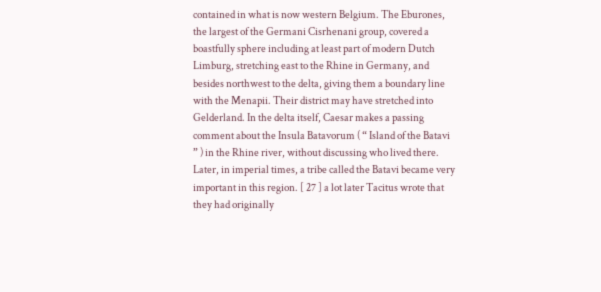contained in what is now western Belgium. The Eburones, the largest of the Germani Cisrhenani group, covered a boastfully sphere including at least part of modern Dutch Limburg, stretching east to the Rhine in Germany, and besides northwest to the delta, giving them a boundary line with the Menapii. Their district may have stretched into Gelderland. In the delta itself, Caesar makes a passing comment about the Insula Batavorum ( “ Island of the Batavi ” ) in the Rhine river, without discussing who lived there. Later, in imperial times, a tribe called the Batavi became very important in this region. [ 27 ] a lot later Tacitus wrote that they had originally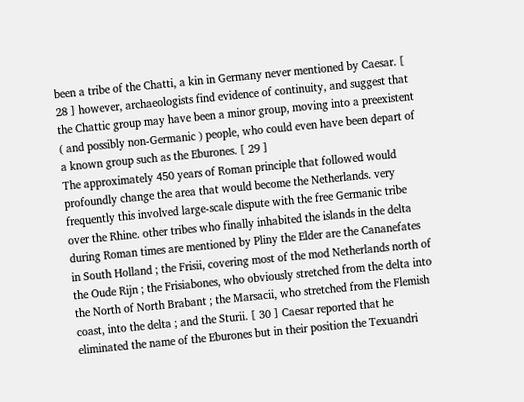been a tribe of the Chatti, a kin in Germany never mentioned by Caesar. [ 28 ] however, archaeologists find evidence of continuity, and suggest that the Chattic group may have been a minor group, moving into a preexistent ( and possibly non-Germanic ) people, who could even have been depart of a known group such as the Eburones. [ 29 ]
The approximately 450 years of Roman principle that followed would profoundly change the area that would become the Netherlands. very frequently this involved large-scale dispute with the free Germanic tribe over the Rhine. other tribes who finally inhabited the islands in the delta during Roman times are mentioned by Pliny the Elder are the Cananefates in South Holland ; the Frisii, covering most of the mod Netherlands north of the Oude Rijn ; the Frisiabones, who obviously stretched from the delta into the North of North Brabant ; the Marsacii, who stretched from the Flemish coast, into the delta ; and the Sturii. [ 30 ] Caesar reported that he eliminated the name of the Eburones but in their position the Texuandri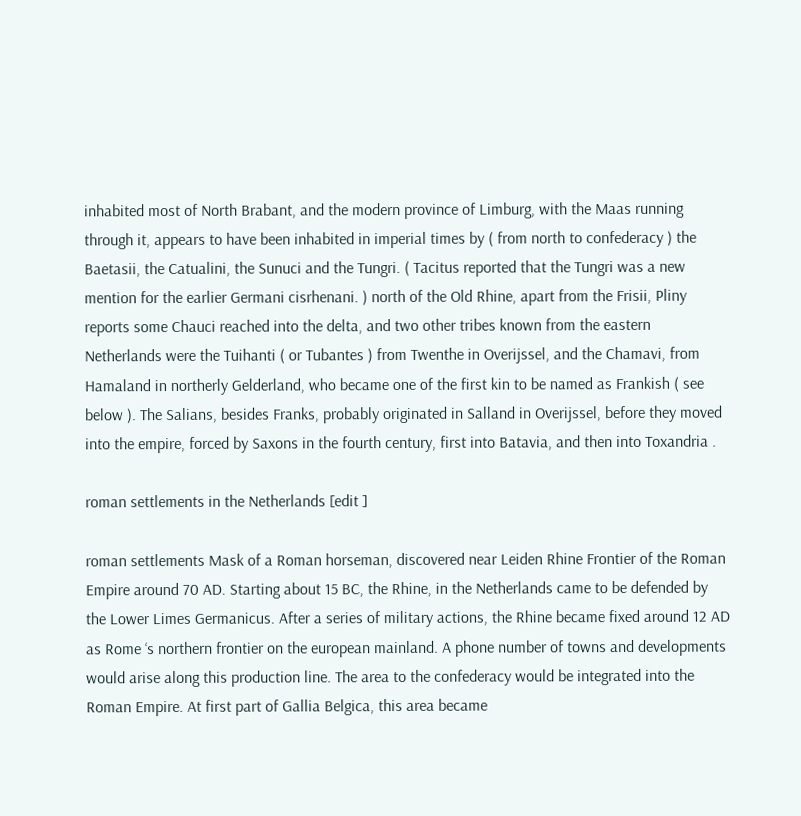inhabited most of North Brabant, and the modern province of Limburg, with the Maas running through it, appears to have been inhabited in imperial times by ( from north to confederacy ) the Baetasii, the Catualini, the Sunuci and the Tungri. ( Tacitus reported that the Tungri was a new mention for the earlier Germani cisrhenani. ) north of the Old Rhine, apart from the Frisii, Pliny reports some Chauci reached into the delta, and two other tribes known from the eastern Netherlands were the Tuihanti ( or Tubantes ) from Twenthe in Overijssel, and the Chamavi, from Hamaland in northerly Gelderland, who became one of the first kin to be named as Frankish ( see below ). The Salians, besides Franks, probably originated in Salland in Overijssel, before they moved into the empire, forced by Saxons in the fourth century, first into Batavia, and then into Toxandria .

roman settlements in the Netherlands [edit ]

roman settlements Mask of a Roman horseman, discovered near Leiden Rhine Frontier of the Roman Empire around 70 AD. Starting about 15 BC, the Rhine, in the Netherlands came to be defended by the Lower Limes Germanicus. After a series of military actions, the Rhine became fixed around 12 AD as Rome ‘s northern frontier on the european mainland. A phone number of towns and developments would arise along this production line. The area to the confederacy would be integrated into the Roman Empire. At first part of Gallia Belgica, this area became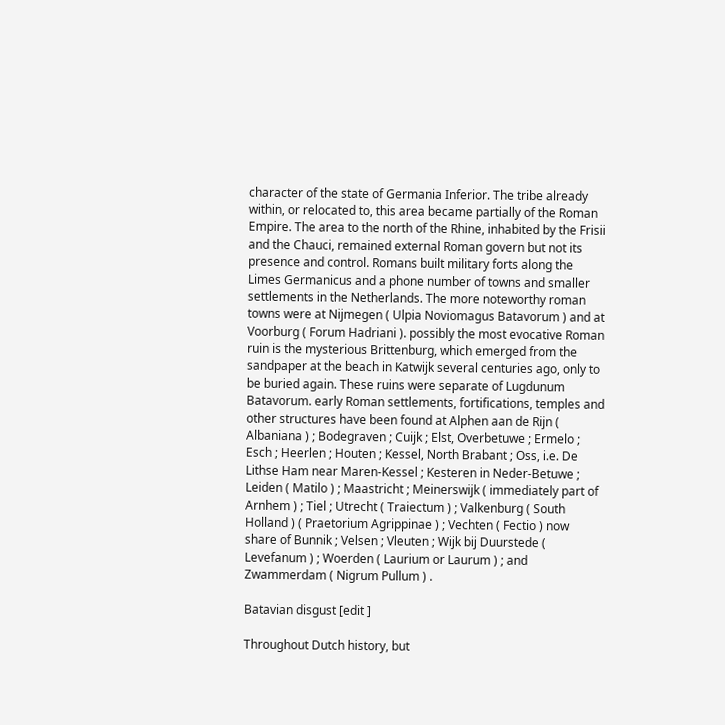character of the state of Germania Inferior. The tribe already within, or relocated to, this area became partially of the Roman Empire. The area to the north of the Rhine, inhabited by the Frisii and the Chauci, remained external Roman govern but not its presence and control. Romans built military forts along the Limes Germanicus and a phone number of towns and smaller settlements in the Netherlands. The more noteworthy roman towns were at Nijmegen ( Ulpia Noviomagus Batavorum ) and at Voorburg ( Forum Hadriani ). possibly the most evocative Roman ruin is the mysterious Brittenburg, which emerged from the sandpaper at the beach in Katwijk several centuries ago, only to be buried again. These ruins were separate of Lugdunum Batavorum. early Roman settlements, fortifications, temples and other structures have been found at Alphen aan de Rijn ( Albaniana ) ; Bodegraven ; Cuijk ; Elst, Overbetuwe ; Ermelo ; Esch ; Heerlen ; Houten ; Kessel, North Brabant ; Oss, i.e. De Lithse Ham near Maren-Kessel ; Kesteren in Neder-Betuwe ; Leiden ( Matilo ) ; Maastricht ; Meinerswijk ( immediately part of Arnhem ) ; Tiel ; Utrecht ( Traiectum ) ; Valkenburg ( South Holland ) ( Praetorium Agrippinae ) ; Vechten ( Fectio ) now share of Bunnik ; Velsen ; Vleuten ; Wijk bij Duurstede ( Levefanum ) ; Woerden ( Laurium or Laurum ) ; and Zwammerdam ( Nigrum Pullum ) .

Batavian disgust [edit ]

Throughout Dutch history, but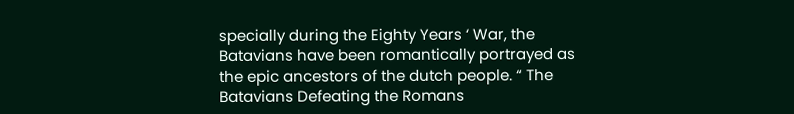specially during the Eighty Years ‘ War, the Batavians have been romantically portrayed as the epic ancestors of the dutch people. “ The Batavians Defeating the Romans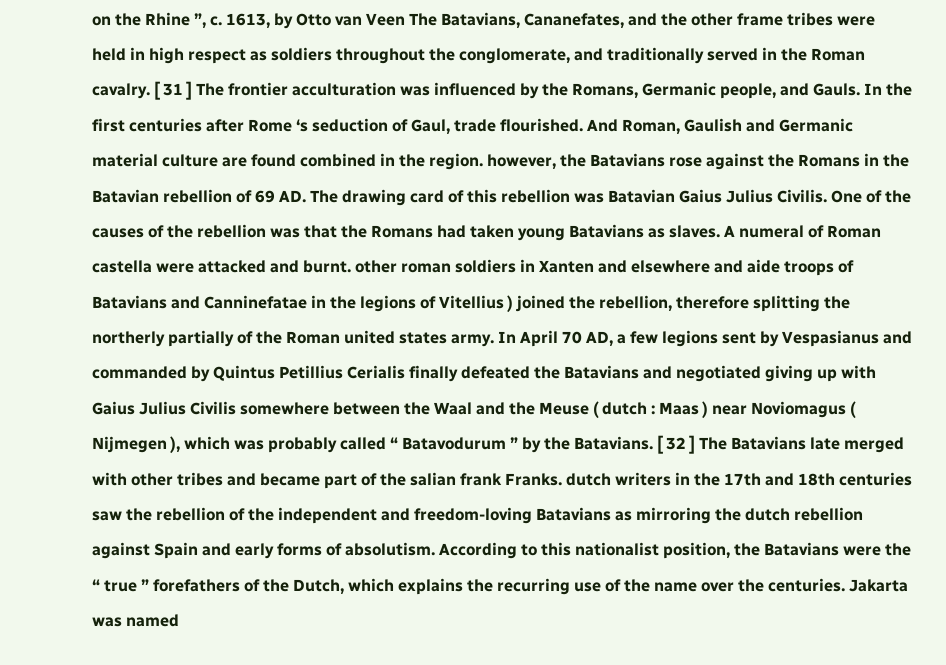on the Rhine ”, c. 1613, by Otto van Veen The Batavians, Cananefates, and the other frame tribes were held in high respect as soldiers throughout the conglomerate, and traditionally served in the Roman cavalry. [ 31 ] The frontier acculturation was influenced by the Romans, Germanic people, and Gauls. In the first centuries after Rome ‘s seduction of Gaul, trade flourished. And Roman, Gaulish and Germanic material culture are found combined in the region. however, the Batavians rose against the Romans in the Batavian rebellion of 69 AD. The drawing card of this rebellion was Batavian Gaius Julius Civilis. One of the causes of the rebellion was that the Romans had taken young Batavians as slaves. A numeral of Roman castella were attacked and burnt. other roman soldiers in Xanten and elsewhere and aide troops of Batavians and Canninefatae in the legions of Vitellius ) joined the rebellion, therefore splitting the northerly partially of the Roman united states army. In April 70 AD, a few legions sent by Vespasianus and commanded by Quintus Petillius Cerialis finally defeated the Batavians and negotiated giving up with Gaius Julius Civilis somewhere between the Waal and the Meuse ( dutch : Maas ) near Noviomagus ( Nijmegen ), which was probably called “ Batavodurum ” by the Batavians. [ 32 ] The Batavians late merged with other tribes and became part of the salian frank Franks. dutch writers in the 17th and 18th centuries saw the rebellion of the independent and freedom-loving Batavians as mirroring the dutch rebellion against Spain and early forms of absolutism. According to this nationalist position, the Batavians were the “ true ” forefathers of the Dutch, which explains the recurring use of the name over the centuries. Jakarta was named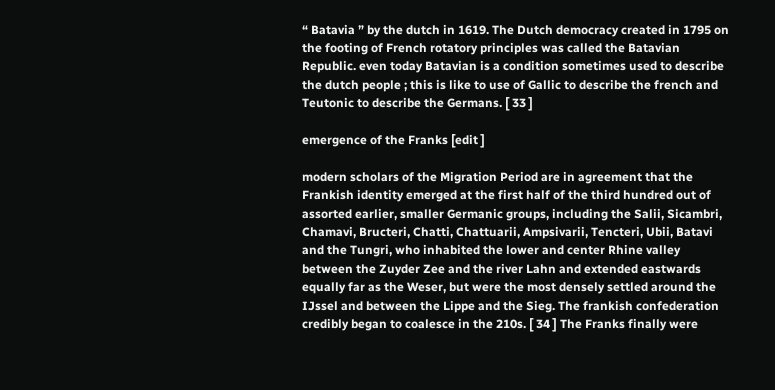“ Batavia ” by the dutch in 1619. The Dutch democracy created in 1795 on the footing of French rotatory principles was called the Batavian Republic. even today Batavian is a condition sometimes used to describe the dutch people ; this is like to use of Gallic to describe the french and Teutonic to describe the Germans. [ 33 ]

emergence of the Franks [edit ]

modern scholars of the Migration Period are in agreement that the Frankish identity emerged at the first half of the third hundred out of assorted earlier, smaller Germanic groups, including the Salii, Sicambri, Chamavi, Bructeri, Chatti, Chattuarii, Ampsivarii, Tencteri, Ubii, Batavi and the Tungri, who inhabited the lower and center Rhine valley between the Zuyder Zee and the river Lahn and extended eastwards equally far as the Weser, but were the most densely settled around the IJssel and between the Lippe and the Sieg. The frankish confederation credibly began to coalesce in the 210s. [ 34 ] The Franks finally were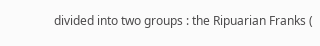divided into two groups : the Ripuarian Franks (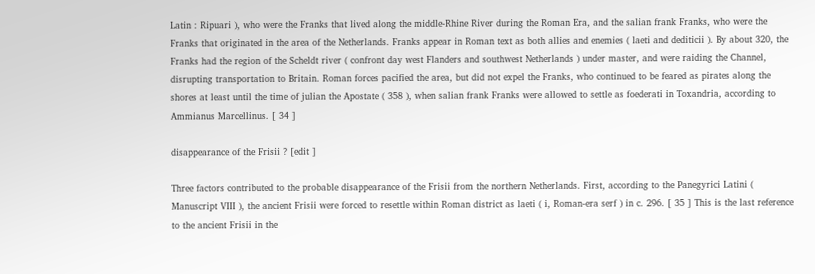Latin : Ripuari ), who were the Franks that lived along the middle-Rhine River during the Roman Era, and the salian frank Franks, who were the Franks that originated in the area of the Netherlands. Franks appear in Roman text as both allies and enemies ( laeti and dediticii ). By about 320, the Franks had the region of the Scheldt river ( confront day west Flanders and southwest Netherlands ) under master, and were raiding the Channel, disrupting transportation to Britain. Roman forces pacified the area, but did not expel the Franks, who continued to be feared as pirates along the shores at least until the time of julian the Apostate ( 358 ), when salian frank Franks were allowed to settle as foederati in Toxandria, according to Ammianus Marcellinus. [ 34 ]

disappearance of the Frisii ? [edit ]

Three factors contributed to the probable disappearance of the Frisii from the northern Netherlands. First, according to the Panegyrici Latini ( Manuscript VIII ), the ancient Frisii were forced to resettle within Roman district as laeti ( i, Roman-era serf ) in c. 296. [ 35 ] This is the last reference to the ancient Frisii in the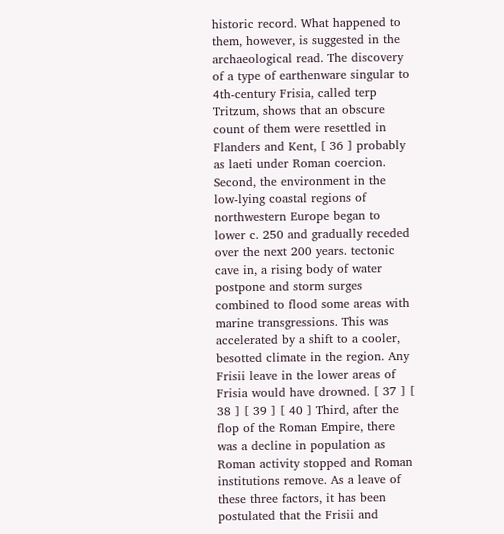historic record. What happened to them, however, is suggested in the archaeological read. The discovery of a type of earthenware singular to 4th-century Frisia, called terp Tritzum, shows that an obscure count of them were resettled in Flanders and Kent, [ 36 ] probably as laeti under Roman coercion. Second, the environment in the low-lying coastal regions of northwestern Europe began to lower c. 250 and gradually receded over the next 200 years. tectonic cave in, a rising body of water postpone and storm surges combined to flood some areas with marine transgressions. This was accelerated by a shift to a cooler, besotted climate in the region. Any Frisii leave in the lower areas of Frisia would have drowned. [ 37 ] [ 38 ] [ 39 ] [ 40 ] Third, after the flop of the Roman Empire, there was a decline in population as Roman activity stopped and Roman institutions remove. As a leave of these three factors, it has been postulated that the Frisii and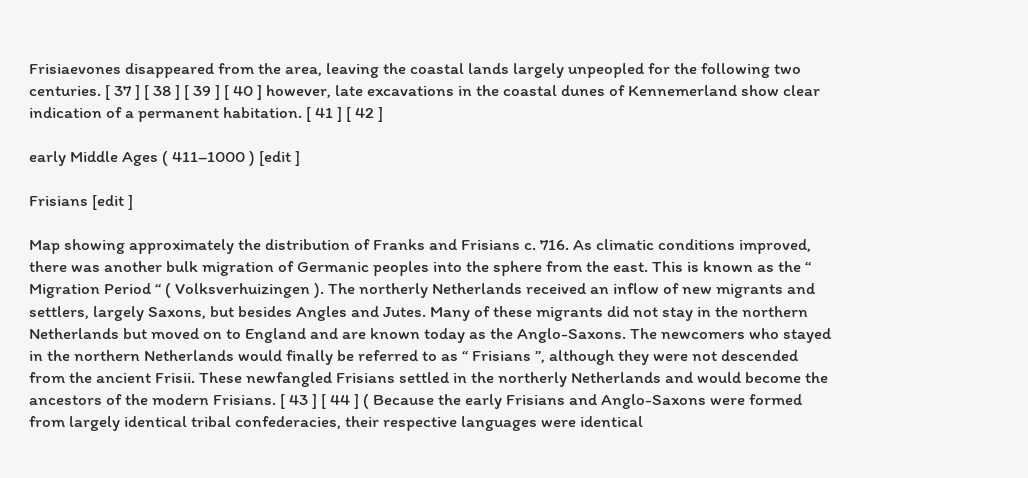Frisiaevones disappeared from the area, leaving the coastal lands largely unpeopled for the following two centuries. [ 37 ] [ 38 ] [ 39 ] [ 40 ] however, late excavations in the coastal dunes of Kennemerland show clear indication of a permanent habitation. [ 41 ] [ 42 ]

early Middle Ages ( 411–1000 ) [edit ]

Frisians [edit ]

Map showing approximately the distribution of Franks and Frisians c. 716. As climatic conditions improved, there was another bulk migration of Germanic peoples into the sphere from the east. This is known as the “ Migration Period “ ( Volksverhuizingen ). The northerly Netherlands received an inflow of new migrants and settlers, largely Saxons, but besides Angles and Jutes. Many of these migrants did not stay in the northern Netherlands but moved on to England and are known today as the Anglo-Saxons. The newcomers who stayed in the northern Netherlands would finally be referred to as “ Frisians ”, although they were not descended from the ancient Frisii. These newfangled Frisians settled in the northerly Netherlands and would become the ancestors of the modern Frisians. [ 43 ] [ 44 ] ( Because the early Frisians and Anglo-Saxons were formed from largely identical tribal confederacies, their respective languages were identical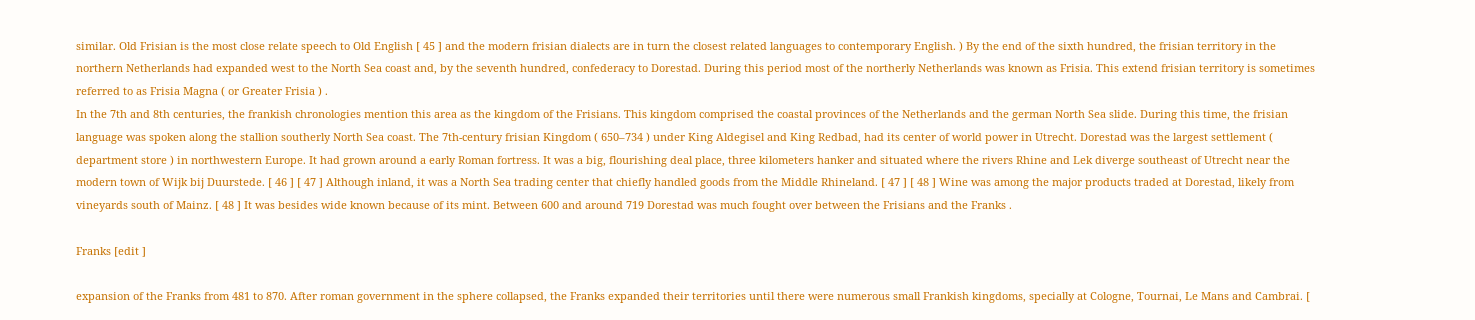similar. Old Frisian is the most close relate speech to Old English [ 45 ] and the modern frisian dialects are in turn the closest related languages to contemporary English. ) By the end of the sixth hundred, the frisian territory in the northern Netherlands had expanded west to the North Sea coast and, by the seventh hundred, confederacy to Dorestad. During this period most of the northerly Netherlands was known as Frisia. This extend frisian territory is sometimes referred to as Frisia Magna ( or Greater Frisia ) .
In the 7th and 8th centuries, the frankish chronologies mention this area as the kingdom of the Frisians. This kingdom comprised the coastal provinces of the Netherlands and the german North Sea slide. During this time, the frisian language was spoken along the stallion southerly North Sea coast. The 7th-century frisian Kingdom ( 650–734 ) under King Aldegisel and King Redbad, had its center of world power in Utrecht. Dorestad was the largest settlement ( department store ) in northwestern Europe. It had grown around a early Roman fortress. It was a big, flourishing deal place, three kilometers hanker and situated where the rivers Rhine and Lek diverge southeast of Utrecht near the modern town of Wijk bij Duurstede. [ 46 ] [ 47 ] Although inland, it was a North Sea trading center that chiefly handled goods from the Middle Rhineland. [ 47 ] [ 48 ] Wine was among the major products traded at Dorestad, likely from vineyards south of Mainz. [ 48 ] It was besides wide known because of its mint. Between 600 and around 719 Dorestad was much fought over between the Frisians and the Franks .

Franks [edit ]

expansion of the Franks from 481 to 870. After roman government in the sphere collapsed, the Franks expanded their territories until there were numerous small Frankish kingdoms, specially at Cologne, Tournai, Le Mans and Cambrai. [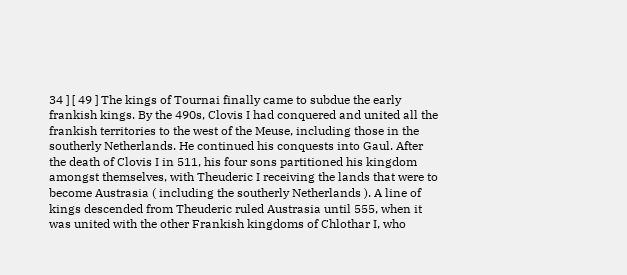34 ] [ 49 ] The kings of Tournai finally came to subdue the early frankish kings. By the 490s, Clovis I had conquered and united all the frankish territories to the west of the Meuse, including those in the southerly Netherlands. He continued his conquests into Gaul. After the death of Clovis I in 511, his four sons partitioned his kingdom amongst themselves, with Theuderic I receiving the lands that were to become Austrasia ( including the southerly Netherlands ). A line of kings descended from Theuderic ruled Austrasia until 555, when it was united with the other Frankish kingdoms of Chlothar I, who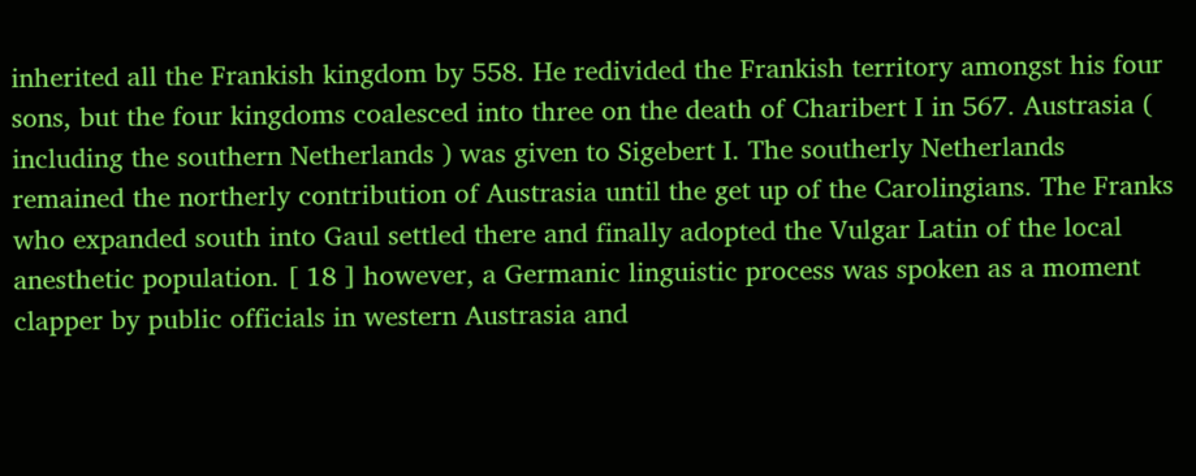inherited all the Frankish kingdom by 558. He redivided the Frankish territory amongst his four sons, but the four kingdoms coalesced into three on the death of Charibert I in 567. Austrasia ( including the southern Netherlands ) was given to Sigebert I. The southerly Netherlands remained the northerly contribution of Austrasia until the get up of the Carolingians. The Franks who expanded south into Gaul settled there and finally adopted the Vulgar Latin of the local anesthetic population. [ 18 ] however, a Germanic linguistic process was spoken as a moment clapper by public officials in western Austrasia and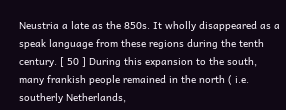Neustria a late as the 850s. It wholly disappeared as a speak language from these regions during the tenth century. [ 50 ] During this expansion to the south, many frankish people remained in the north ( i.e. southerly Netherlands,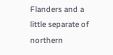Flanders and a little separate of northern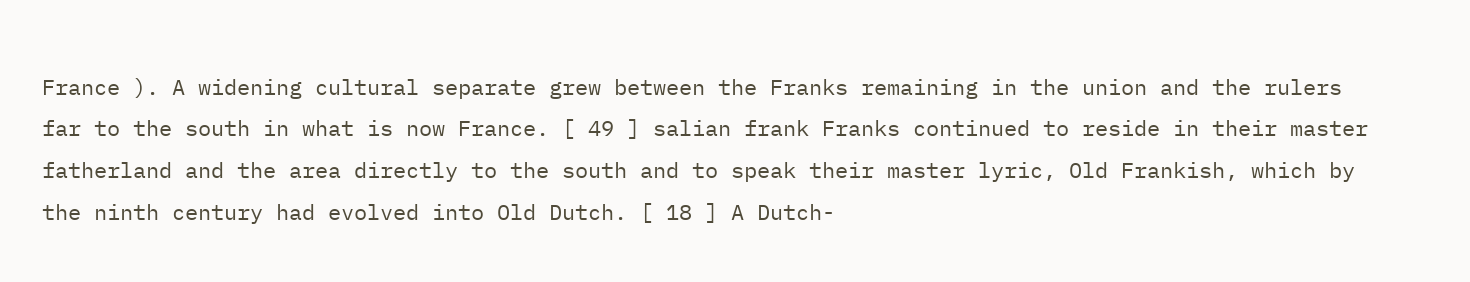France ). A widening cultural separate grew between the Franks remaining in the union and the rulers far to the south in what is now France. [ 49 ] salian frank Franks continued to reside in their master fatherland and the area directly to the south and to speak their master lyric, Old Frankish, which by the ninth century had evolved into Old Dutch. [ 18 ] A Dutch-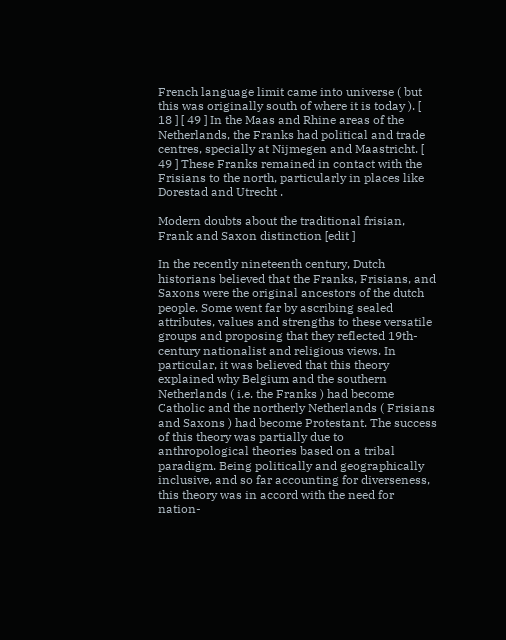French language limit came into universe ( but this was originally south of where it is today ). [ 18 ] [ 49 ] In the Maas and Rhine areas of the Netherlands, the Franks had political and trade centres, specially at Nijmegen and Maastricht. [ 49 ] These Franks remained in contact with the Frisians to the north, particularly in places like Dorestad and Utrecht .

Modern doubts about the traditional frisian, Frank and Saxon distinction [edit ]

In the recently nineteenth century, Dutch historians believed that the Franks, Frisians, and Saxons were the original ancestors of the dutch people. Some went far by ascribing sealed attributes, values and strengths to these versatile groups and proposing that they reflected 19th-century nationalist and religious views. In particular, it was believed that this theory explained why Belgium and the southern Netherlands ( i.e. the Franks ) had become Catholic and the northerly Netherlands ( Frisians and Saxons ) had become Protestant. The success of this theory was partially due to anthropological theories based on a tribal paradigm. Being politically and geographically inclusive, and so far accounting for diverseness, this theory was in accord with the need for nation-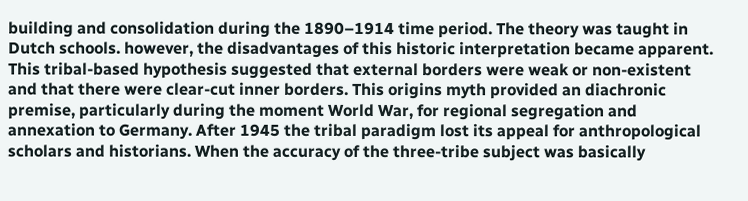building and consolidation during the 1890–1914 time period. The theory was taught in Dutch schools. however, the disadvantages of this historic interpretation became apparent. This tribal-based hypothesis suggested that external borders were weak or non-existent and that there were clear-cut inner borders. This origins myth provided an diachronic premise, particularly during the moment World War, for regional segregation and annexation to Germany. After 1945 the tribal paradigm lost its appeal for anthropological scholars and historians. When the accuracy of the three-tribe subject was basically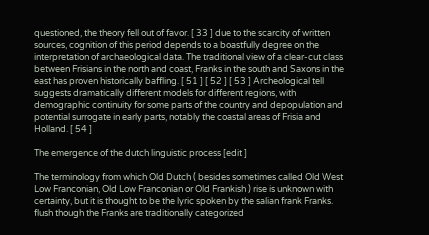questioned, the theory fell out of favor. [ 33 ] due to the scarcity of written sources, cognition of this period depends to a boastfully degree on the interpretation of archaeological data. The traditional view of a clear-cut class between Frisians in the north and coast, Franks in the south and Saxons in the east has proven historically baffling. [ 51 ] [ 52 ] [ 53 ] Archeological tell suggests dramatically different models for different regions, with demographic continuity for some parts of the country and depopulation and potential surrogate in early parts, notably the coastal areas of Frisia and Holland. [ 54 ]

The emergence of the dutch linguistic process [edit ]

The terminology from which Old Dutch ( besides sometimes called Old West Low Franconian, Old Low Franconian or Old Frankish ) rise is unknown with certainty, but it is thought to be the lyric spoken by the salian frank Franks. flush though the Franks are traditionally categorized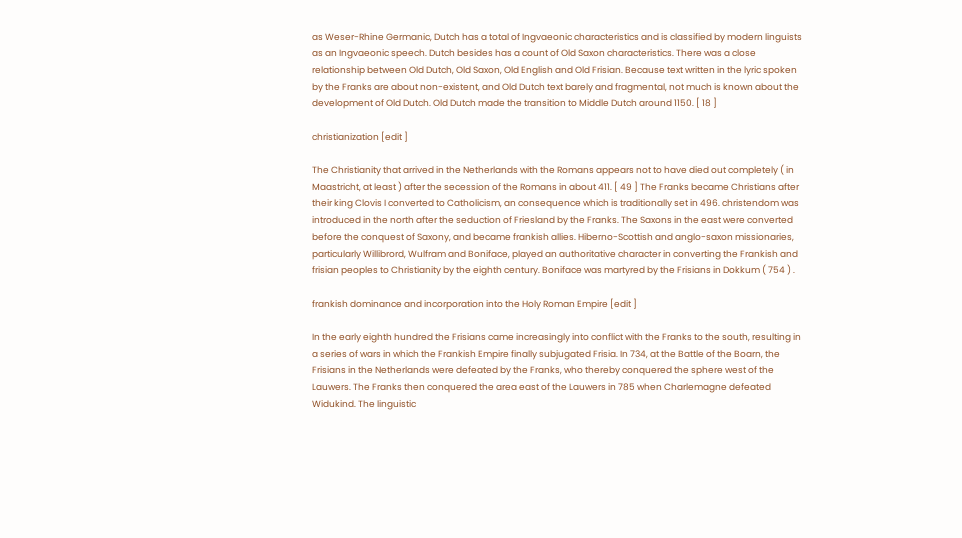as Weser-Rhine Germanic, Dutch has a total of Ingvaeonic characteristics and is classified by modern linguists as an Ingvaeonic speech. Dutch besides has a count of Old Saxon characteristics. There was a close relationship between Old Dutch, Old Saxon, Old English and Old Frisian. Because text written in the lyric spoken by the Franks are about non-existent, and Old Dutch text barely and fragmental, not much is known about the development of Old Dutch. Old Dutch made the transition to Middle Dutch around 1150. [ 18 ]

christianization [edit ]

The Christianity that arrived in the Netherlands with the Romans appears not to have died out completely ( in Maastricht, at least ) after the secession of the Romans in about 411. [ 49 ] The Franks became Christians after their king Clovis I converted to Catholicism, an consequence which is traditionally set in 496. christendom was introduced in the north after the seduction of Friesland by the Franks. The Saxons in the east were converted before the conquest of Saxony, and became frankish allies. Hiberno-Scottish and anglo-saxon missionaries, particularly Willibrord, Wulfram and Boniface, played an authoritative character in converting the Frankish and frisian peoples to Christianity by the eighth century. Boniface was martyred by the Frisians in Dokkum ( 754 ) .

frankish dominance and incorporation into the Holy Roman Empire [edit ]

In the early eighth hundred the Frisians came increasingly into conflict with the Franks to the south, resulting in a series of wars in which the Frankish Empire finally subjugated Frisia. In 734, at the Battle of the Boarn, the Frisians in the Netherlands were defeated by the Franks, who thereby conquered the sphere west of the Lauwers. The Franks then conquered the area east of the Lauwers in 785 when Charlemagne defeated Widukind. The linguistic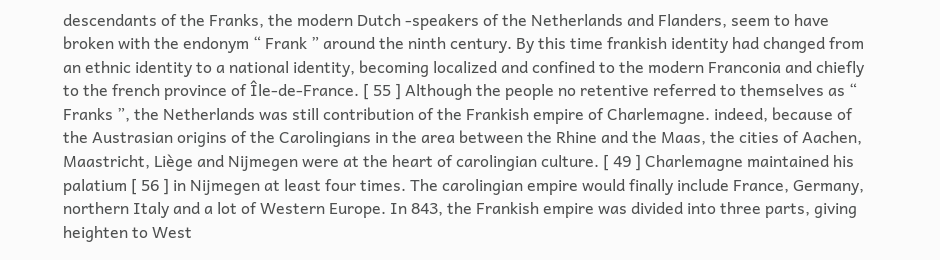descendants of the Franks, the modern Dutch -speakers of the Netherlands and Flanders, seem to have broken with the endonym “ Frank ” around the ninth century. By this time frankish identity had changed from an ethnic identity to a national identity, becoming localized and confined to the modern Franconia and chiefly to the french province of Île-de-France. [ 55 ] Although the people no retentive referred to themselves as “ Franks ”, the Netherlands was still contribution of the Frankish empire of Charlemagne. indeed, because of the Austrasian origins of the Carolingians in the area between the Rhine and the Maas, the cities of Aachen, Maastricht, Liège and Nijmegen were at the heart of carolingian culture. [ 49 ] Charlemagne maintained his palatium [ 56 ] in Nijmegen at least four times. The carolingian empire would finally include France, Germany, northern Italy and a lot of Western Europe. In 843, the Frankish empire was divided into three parts, giving heighten to West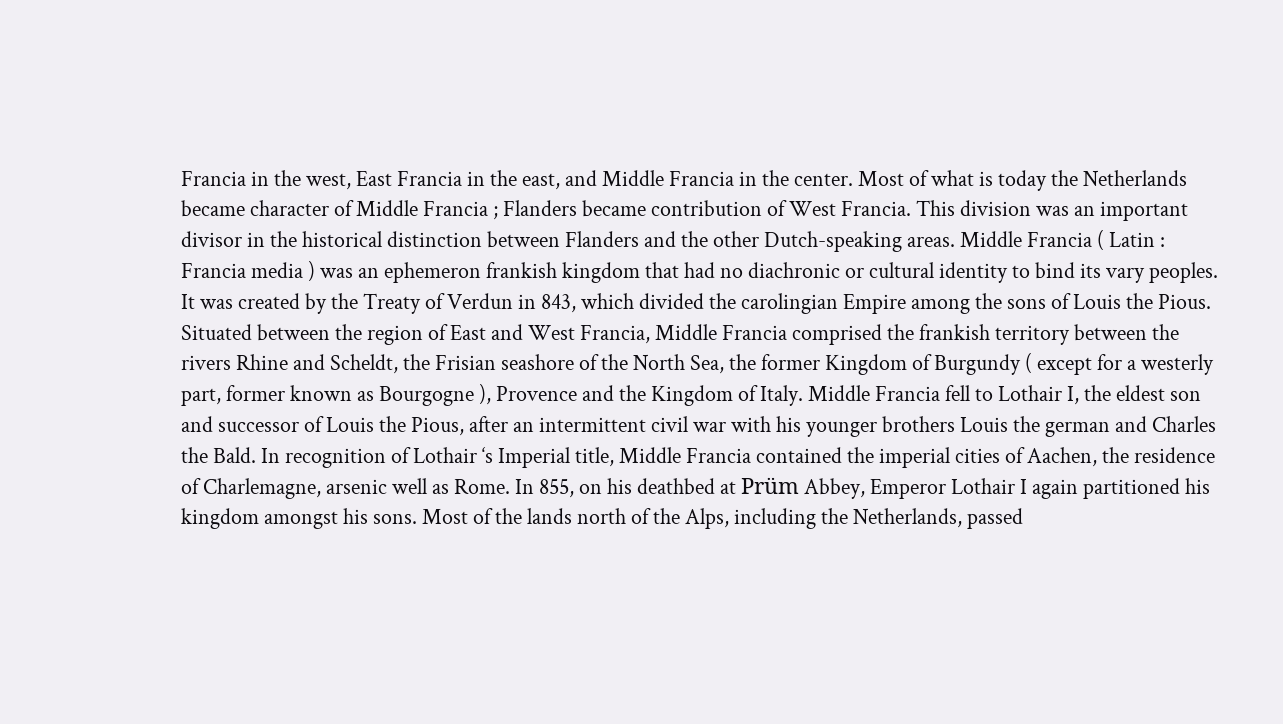Francia in the west, East Francia in the east, and Middle Francia in the center. Most of what is today the Netherlands became character of Middle Francia ; Flanders became contribution of West Francia. This division was an important divisor in the historical distinction between Flanders and the other Dutch-speaking areas. Middle Francia ( Latin : Francia media ) was an ephemeron frankish kingdom that had no diachronic or cultural identity to bind its vary peoples. It was created by the Treaty of Verdun in 843, which divided the carolingian Empire among the sons of Louis the Pious. Situated between the region of East and West Francia, Middle Francia comprised the frankish territory between the rivers Rhine and Scheldt, the Frisian seashore of the North Sea, the former Kingdom of Burgundy ( except for a westerly part, former known as Bourgogne ), Provence and the Kingdom of Italy. Middle Francia fell to Lothair I, the eldest son and successor of Louis the Pious, after an intermittent civil war with his younger brothers Louis the german and Charles the Bald. In recognition of Lothair ‘s Imperial title, Middle Francia contained the imperial cities of Aachen, the residence of Charlemagne, arsenic well as Rome. In 855, on his deathbed at Prüm Abbey, Emperor Lothair I again partitioned his kingdom amongst his sons. Most of the lands north of the Alps, including the Netherlands, passed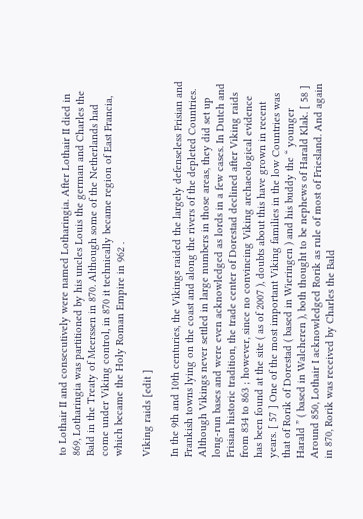to Lothair II and consecutively were named Lotharingia. After Lothair II died in 869, Lotharingia was partitioned by his uncles Louis the german and Charles the Bald in the Treaty of Meerssen in 870. Although some of the Netherlands had come under Viking control, in 870 it technically became region of East Francia, which became the Holy Roman Empire in 962 .

Viking raids [edit ]

In the 9th and 10th centuries, the Vikings raided the largely defenseless Frisian and Frankish towns lying on the coast and along the rivers of the depleted Countries. Although Vikings never settled in large numbers in those areas, they did set up long-run bases and were even acknowledged as lords in a few cases. In Dutch and Frisian historic tradition, the trade center of Dorestad declined after Viking raids from 834 to 863 ; however, since no convincing Viking archaeological evidence has been found at the site ( as of 2007 ), doubts about this have grown in recent years. [ 57 ] One of the most important Viking families in the low Countries was that of Rorik of Dorestad ( based in Wieringen ) and his buddy the “ younger Harald ” ( based in Walcheren ), both thought to be nephews of Harald Klak. [ 58 ] Around 850, Lothair I acknowledged Rorik as rule of most of Friesland. And again in 870, Rorik was received by Charles the Bald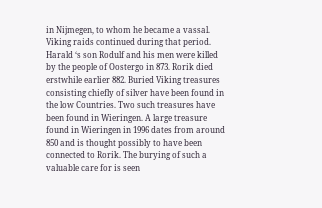in Nijmegen, to whom he became a vassal. Viking raids continued during that period. Harald ‘s son Rodulf and his men were killed by the people of Oostergo in 873. Rorik died erstwhile earlier 882. Buried Viking treasures consisting chiefly of silver have been found in the low Countries. Two such treasures have been found in Wieringen. A large treasure found in Wieringen in 1996 dates from around 850 and is thought possibly to have been connected to Rorik. The burying of such a valuable care for is seen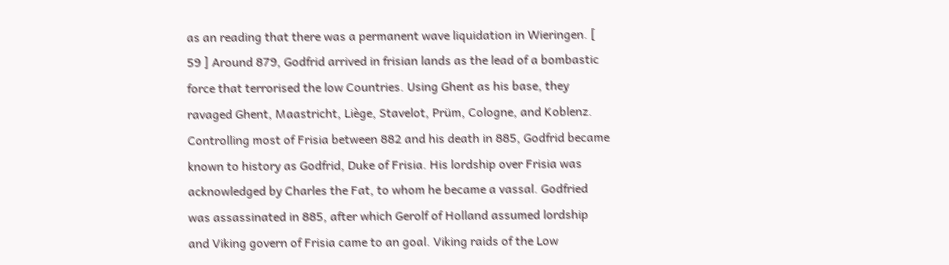as an reading that there was a permanent wave liquidation in Wieringen. [ 59 ] Around 879, Godfrid arrived in frisian lands as the lead of a bombastic force that terrorised the low Countries. Using Ghent as his base, they ravaged Ghent, Maastricht, Liège, Stavelot, Prüm, Cologne, and Koblenz. Controlling most of Frisia between 882 and his death in 885, Godfrid became known to history as Godfrid, Duke of Frisia. His lordship over Frisia was acknowledged by Charles the Fat, to whom he became a vassal. Godfried was assassinated in 885, after which Gerolf of Holland assumed lordship and Viking govern of Frisia came to an goal. Viking raids of the Low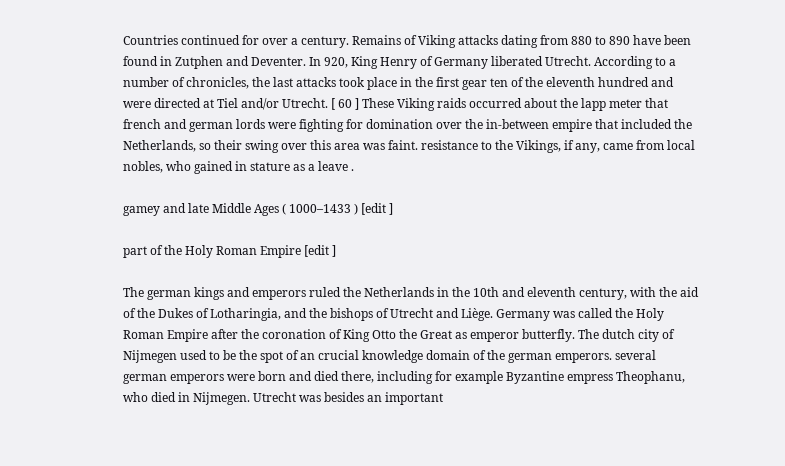Countries continued for over a century. Remains of Viking attacks dating from 880 to 890 have been found in Zutphen and Deventer. In 920, King Henry of Germany liberated Utrecht. According to a number of chronicles, the last attacks took place in the first gear ten of the eleventh hundred and were directed at Tiel and/or Utrecht. [ 60 ] These Viking raids occurred about the lapp meter that french and german lords were fighting for domination over the in-between empire that included the Netherlands, so their swing over this area was faint. resistance to the Vikings, if any, came from local nobles, who gained in stature as a leave .

gamey and late Middle Ages ( 1000–1433 ) [edit ]

part of the Holy Roman Empire [edit ]

The german kings and emperors ruled the Netherlands in the 10th and eleventh century, with the aid of the Dukes of Lotharingia, and the bishops of Utrecht and Liège. Germany was called the Holy Roman Empire after the coronation of King Otto the Great as emperor butterfly. The dutch city of Nijmegen used to be the spot of an crucial knowledge domain of the german emperors. several german emperors were born and died there, including for example Byzantine empress Theophanu, who died in Nijmegen. Utrecht was besides an important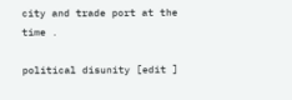city and trade port at the time .

political disunity [edit ]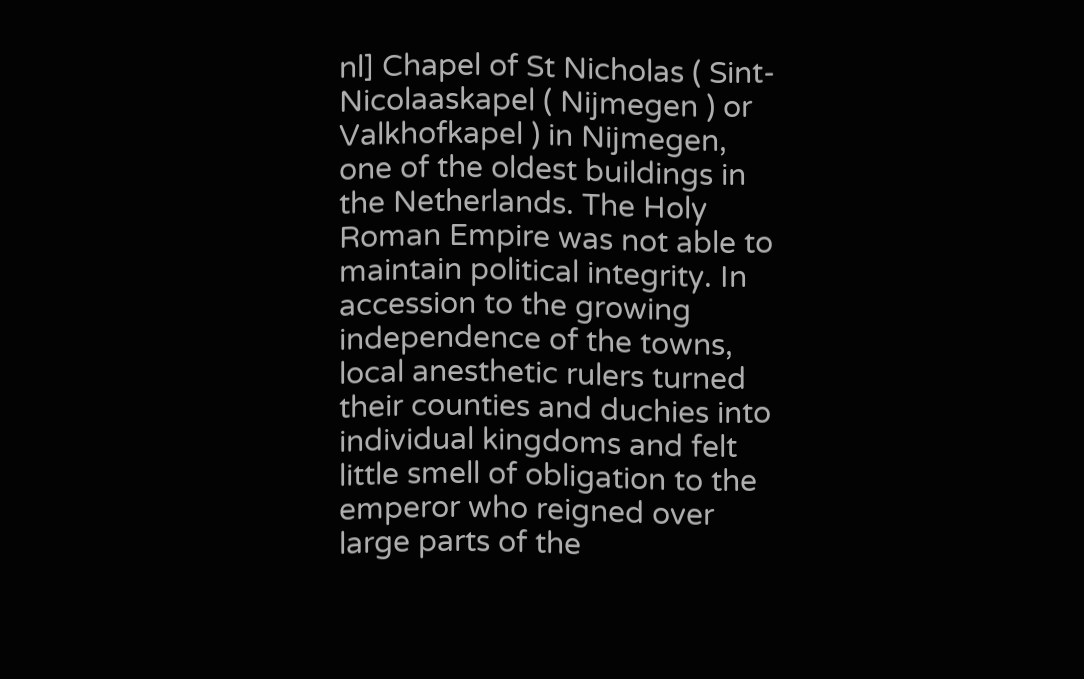nl] Chapel of St Nicholas ( Sint-Nicolaaskapel ( Nijmegen ) or Valkhofkapel ) in Nijmegen, one of the oldest buildings in the Netherlands. The Holy Roman Empire was not able to maintain political integrity. In accession to the growing independence of the towns, local anesthetic rulers turned their counties and duchies into individual kingdoms and felt little smell of obligation to the emperor who reigned over large parts of the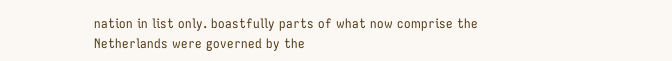nation in list only. boastfully parts of what now comprise the Netherlands were governed by the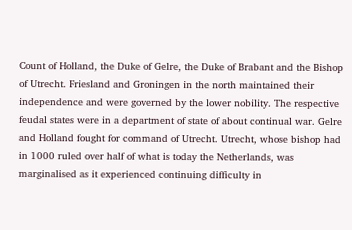Count of Holland, the Duke of Gelre, the Duke of Brabant and the Bishop of Utrecht. Friesland and Groningen in the north maintained their independence and were governed by the lower nobility. The respective feudal states were in a department of state of about continual war. Gelre and Holland fought for command of Utrecht. Utrecht, whose bishop had in 1000 ruled over half of what is today the Netherlands, was marginalised as it experienced continuing difficulty in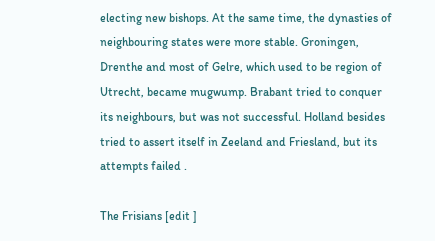electing new bishops. At the same time, the dynasties of neighbouring states were more stable. Groningen, Drenthe and most of Gelre, which used to be region of Utrecht, became mugwump. Brabant tried to conquer its neighbours, but was not successful. Holland besides tried to assert itself in Zeeland and Friesland, but its attempts failed .

The Frisians [edit ]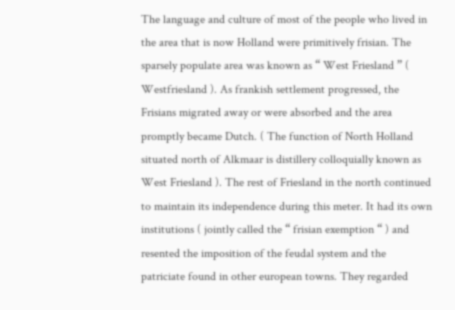The language and culture of most of the people who lived in the area that is now Holland were primitively frisian. The sparsely populate area was known as “ West Friesland ” ( Westfriesland ). As frankish settlement progressed, the Frisians migrated away or were absorbed and the area promptly became Dutch. ( The function of North Holland situated north of Alkmaar is distillery colloquially known as West Friesland ). The rest of Friesland in the north continued to maintain its independence during this meter. It had its own institutions ( jointly called the “ frisian exemption “ ) and resented the imposition of the feudal system and the patriciate found in other european towns. They regarded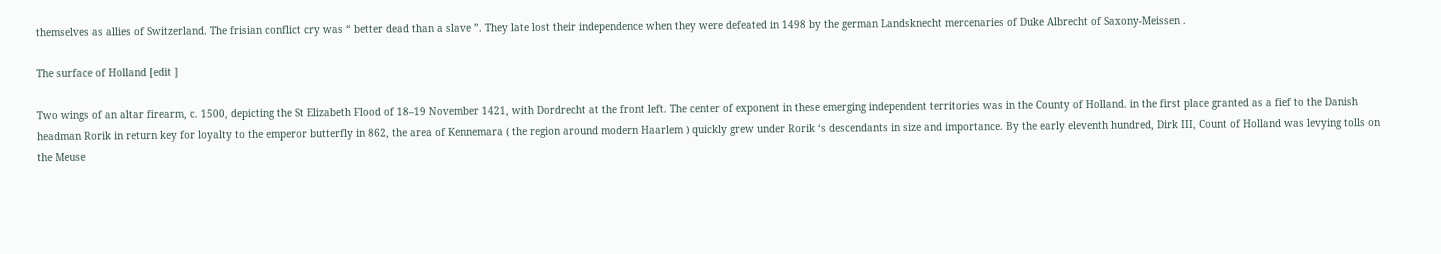themselves as allies of Switzerland. The frisian conflict cry was “ better dead than a slave ”. They late lost their independence when they were defeated in 1498 by the german Landsknecht mercenaries of Duke Albrecht of Saxony-Meissen .

The surface of Holland [edit ]

Two wings of an altar firearm, c. 1500, depicting the St Elizabeth Flood of 18–19 November 1421, with Dordrecht at the front left. The center of exponent in these emerging independent territories was in the County of Holland. in the first place granted as a fief to the Danish headman Rorik in return key for loyalty to the emperor butterfly in 862, the area of Kennemara ( the region around modern Haarlem ) quickly grew under Rorik ‘s descendants in size and importance. By the early eleventh hundred, Dirk III, Count of Holland was levying tolls on the Meuse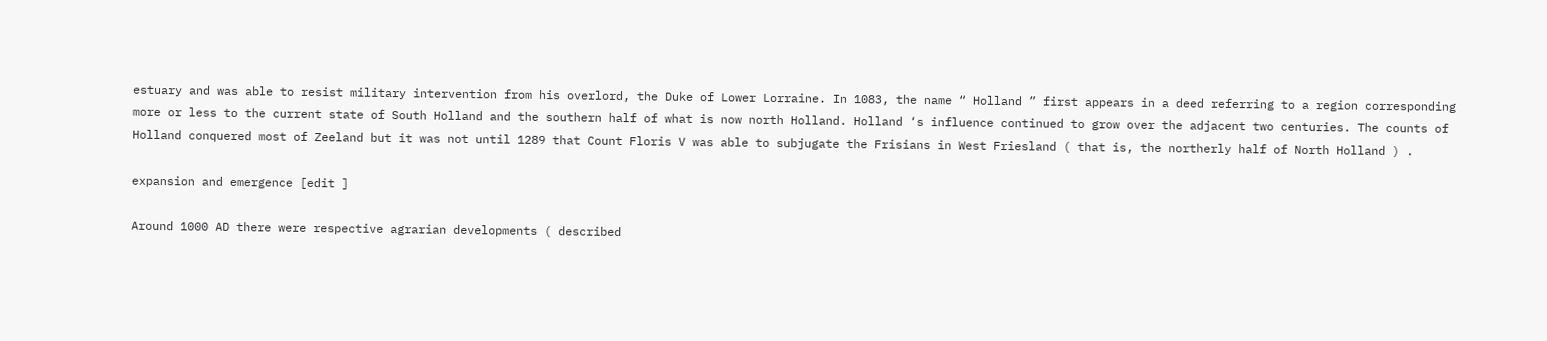estuary and was able to resist military intervention from his overlord, the Duke of Lower Lorraine. In 1083, the name “ Holland ” first appears in a deed referring to a region corresponding more or less to the current state of South Holland and the southern half of what is now north Holland. Holland ‘s influence continued to grow over the adjacent two centuries. The counts of Holland conquered most of Zeeland but it was not until 1289 that Count Floris V was able to subjugate the Frisians in West Friesland ( that is, the northerly half of North Holland ) .

expansion and emergence [edit ]

Around 1000 AD there were respective agrarian developments ( described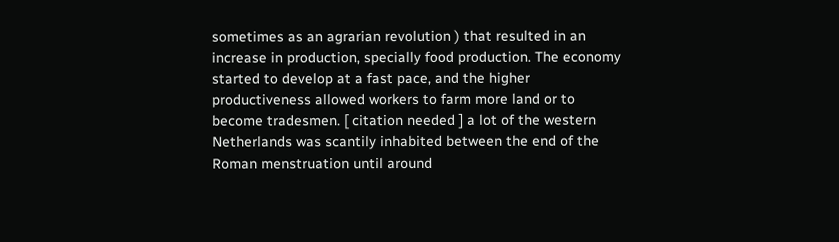sometimes as an agrarian revolution ) that resulted in an increase in production, specially food production. The economy started to develop at a fast pace, and the higher productiveness allowed workers to farm more land or to become tradesmen. [ citation needed ] a lot of the western Netherlands was scantily inhabited between the end of the Roman menstruation until around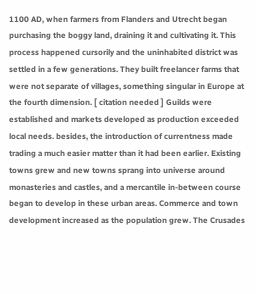1100 AD, when farmers from Flanders and Utrecht began purchasing the boggy land, draining it and cultivating it. This process happened cursorily and the uninhabited district was settled in a few generations. They built freelancer farms that were not separate of villages, something singular in Europe at the fourth dimension. [ citation needed ] Guilds were established and markets developed as production exceeded local needs. besides, the introduction of currentness made trading a much easier matter than it had been earlier. Existing towns grew and new towns sprang into universe around monasteries and castles, and a mercantile in-between course began to develop in these urban areas. Commerce and town development increased as the population grew. The Crusades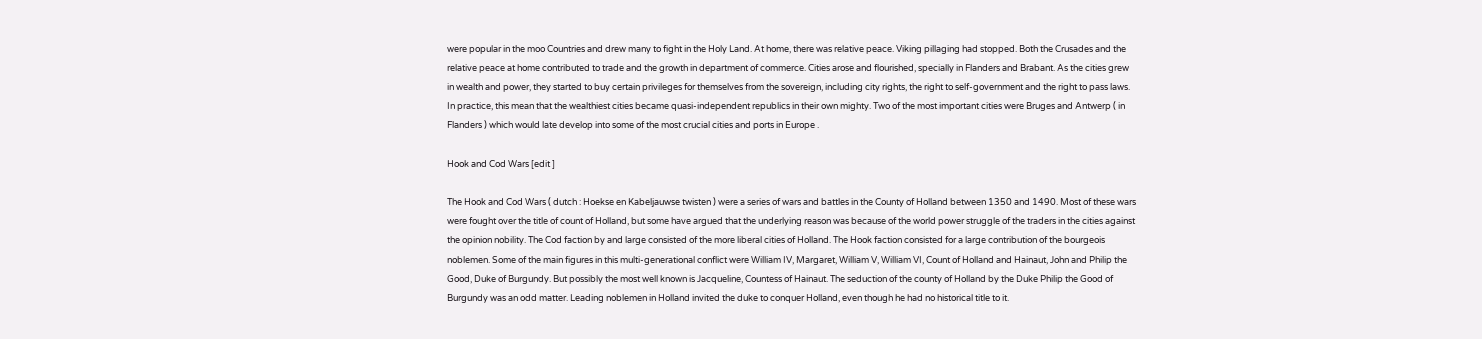were popular in the moo Countries and drew many to fight in the Holy Land. At home, there was relative peace. Viking pillaging had stopped. Both the Crusades and the relative peace at home contributed to trade and the growth in department of commerce. Cities arose and flourished, specially in Flanders and Brabant. As the cities grew in wealth and power, they started to buy certain privileges for themselves from the sovereign, including city rights, the right to self-government and the right to pass laws. In practice, this mean that the wealthiest cities became quasi-independent republics in their own mighty. Two of the most important cities were Bruges and Antwerp ( in Flanders ) which would late develop into some of the most crucial cities and ports in Europe .

Hook and Cod Wars [edit ]

The Hook and Cod Wars ( dutch : Hoekse en Kabeljauwse twisten ) were a series of wars and battles in the County of Holland between 1350 and 1490. Most of these wars were fought over the title of count of Holland, but some have argued that the underlying reason was because of the world power struggle of the traders in the cities against the opinion nobility. The Cod faction by and large consisted of the more liberal cities of Holland. The Hook faction consisted for a large contribution of the bourgeois noblemen. Some of the main figures in this multi-generational conflict were William IV, Margaret, William V, William VI, Count of Holland and Hainaut, John and Philip the Good, Duke of Burgundy. But possibly the most well known is Jacqueline, Countess of Hainaut. The seduction of the county of Holland by the Duke Philip the Good of Burgundy was an odd matter. Leading noblemen in Holland invited the duke to conquer Holland, even though he had no historical title to it.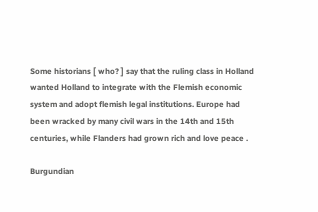Some historians [ who? ] say that the ruling class in Holland wanted Holland to integrate with the Flemish economic system and adopt flemish legal institutions. Europe had been wracked by many civil wars in the 14th and 15th centuries, while Flanders had grown rich and love peace .

Burgundian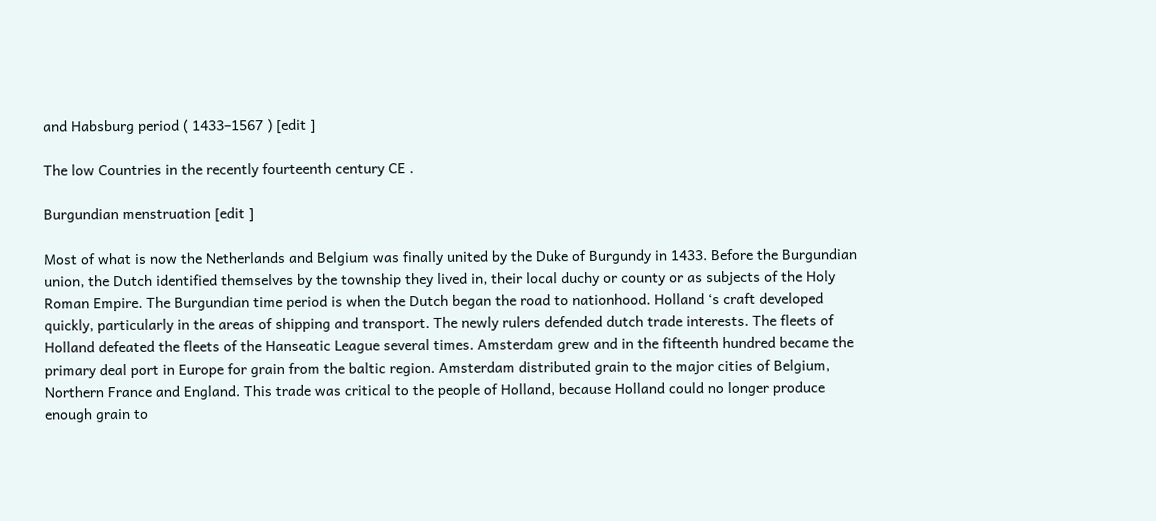and Habsburg period ( 1433–1567 ) [edit ]

The low Countries in the recently fourteenth century CE .

Burgundian menstruation [edit ]

Most of what is now the Netherlands and Belgium was finally united by the Duke of Burgundy in 1433. Before the Burgundian union, the Dutch identified themselves by the township they lived in, their local duchy or county or as subjects of the Holy Roman Empire. The Burgundian time period is when the Dutch began the road to nationhood. Holland ‘s craft developed quickly, particularly in the areas of shipping and transport. The newly rulers defended dutch trade interests. The fleets of Holland defeated the fleets of the Hanseatic League several times. Amsterdam grew and in the fifteenth hundred became the primary deal port in Europe for grain from the baltic region. Amsterdam distributed grain to the major cities of Belgium, Northern France and England. This trade was critical to the people of Holland, because Holland could no longer produce enough grain to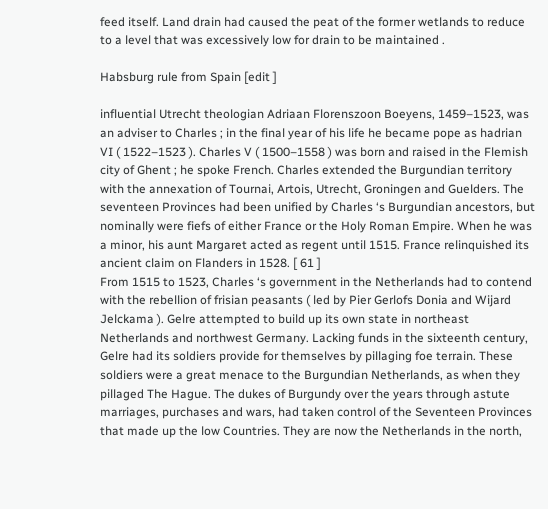feed itself. Land drain had caused the peat of the former wetlands to reduce to a level that was excessively low for drain to be maintained .

Habsburg rule from Spain [edit ]

influential Utrecht theologian Adriaan Florenszoon Boeyens, 1459–1523, was an adviser to Charles ; in the final year of his life he became pope as hadrian VI ( 1522–1523 ). Charles V ( 1500–1558 ) was born and raised in the Flemish city of Ghent ; he spoke French. Charles extended the Burgundian territory with the annexation of Tournai, Artois, Utrecht, Groningen and Guelders. The seventeen Provinces had been unified by Charles ‘s Burgundian ancestors, but nominally were fiefs of either France or the Holy Roman Empire. When he was a minor, his aunt Margaret acted as regent until 1515. France relinquished its ancient claim on Flanders in 1528. [ 61 ]
From 1515 to 1523, Charles ‘s government in the Netherlands had to contend with the rebellion of frisian peasants ( led by Pier Gerlofs Donia and Wijard Jelckama ). Gelre attempted to build up its own state in northeast Netherlands and northwest Germany. Lacking funds in the sixteenth century, Gelre had its soldiers provide for themselves by pillaging foe terrain. These soldiers were a great menace to the Burgundian Netherlands, as when they pillaged The Hague. The dukes of Burgundy over the years through astute marriages, purchases and wars, had taken control of the Seventeen Provinces that made up the low Countries. They are now the Netherlands in the north,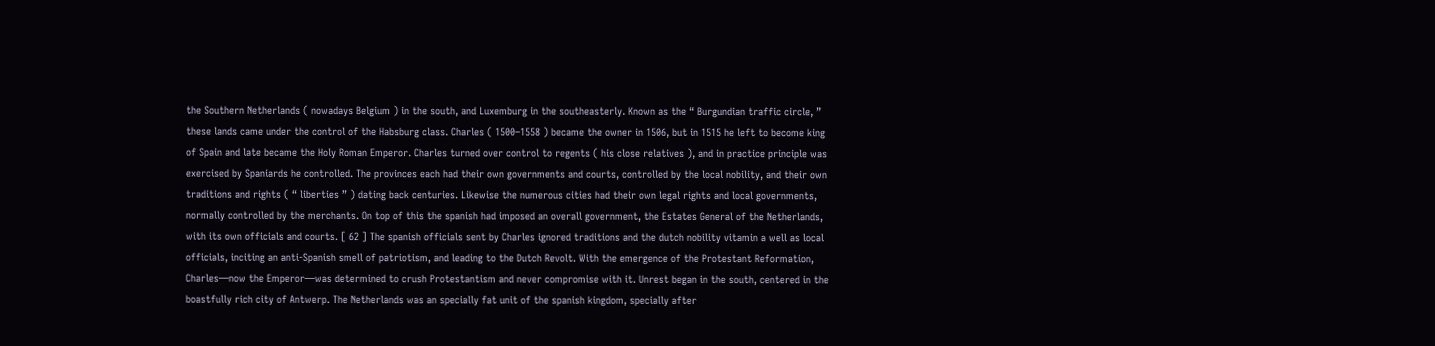the Southern Netherlands ( nowadays Belgium ) in the south, and Luxemburg in the southeasterly. Known as the “ Burgundian traffic circle, ” these lands came under the control of the Habsburg class. Charles ( 1500–1558 ) became the owner in 1506, but in 1515 he left to become king of Spain and late became the Holy Roman Emperor. Charles turned over control to regents ( his close relatives ), and in practice principle was exercised by Spaniards he controlled. The provinces each had their own governments and courts, controlled by the local nobility, and their own traditions and rights ( “ liberties ” ) dating back centuries. Likewise the numerous cities had their own legal rights and local governments, normally controlled by the merchants. On top of this the spanish had imposed an overall government, the Estates General of the Netherlands, with its own officials and courts. [ 62 ] The spanish officials sent by Charles ignored traditions and the dutch nobility vitamin a well as local officials, inciting an anti-Spanish smell of patriotism, and leading to the Dutch Revolt. With the emergence of the Protestant Reformation, Charles—now the Emperor—was determined to crush Protestantism and never compromise with it. Unrest began in the south, centered in the boastfully rich city of Antwerp. The Netherlands was an specially fat unit of the spanish kingdom, specially after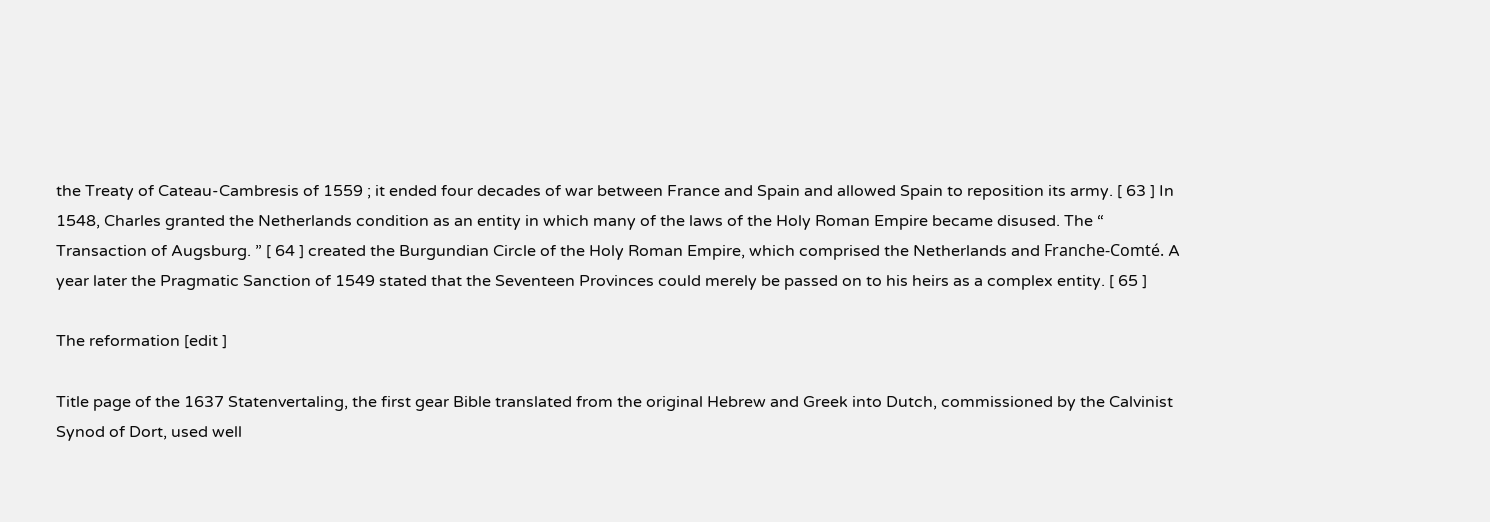the Treaty of Cateau-Cambresis of 1559 ; it ended four decades of war between France and Spain and allowed Spain to reposition its army. [ 63 ] In 1548, Charles granted the Netherlands condition as an entity in which many of the laws of the Holy Roman Empire became disused. The “ Transaction of Augsburg. ” [ 64 ] created the Burgundian Circle of the Holy Roman Empire, which comprised the Netherlands and Franche-Comté. A year later the Pragmatic Sanction of 1549 stated that the Seventeen Provinces could merely be passed on to his heirs as a complex entity. [ 65 ]

The reformation [edit ]

Title page of the 1637 Statenvertaling, the first gear Bible translated from the original Hebrew and Greek into Dutch, commissioned by the Calvinist Synod of Dort, used well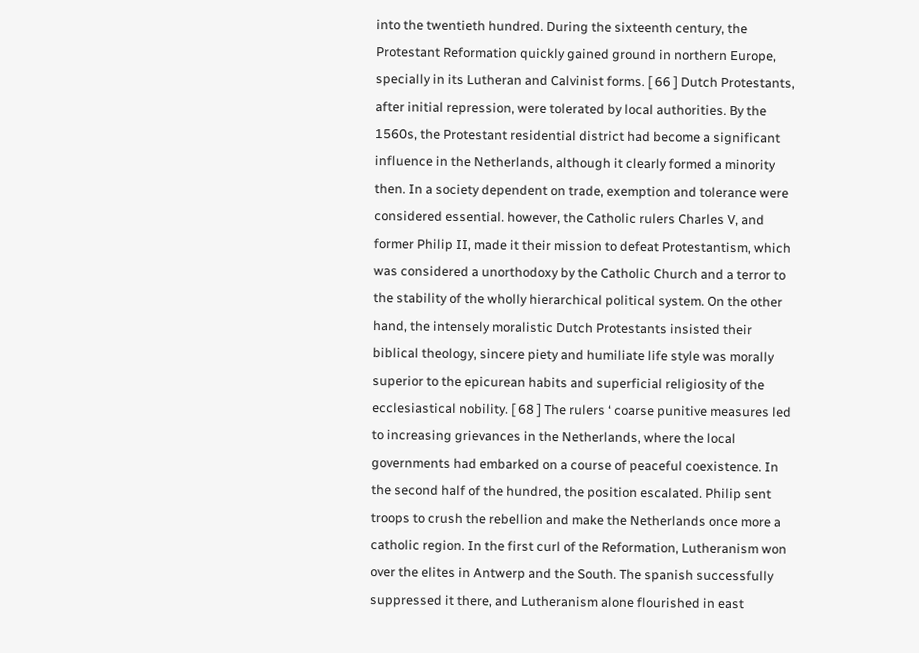into the twentieth hundred. During the sixteenth century, the Protestant Reformation quickly gained ground in northern Europe, specially in its Lutheran and Calvinist forms. [ 66 ] Dutch Protestants, after initial repression, were tolerated by local authorities. By the 1560s, the Protestant residential district had become a significant influence in the Netherlands, although it clearly formed a minority then. In a society dependent on trade, exemption and tolerance were considered essential. however, the Catholic rulers Charles V, and former Philip II, made it their mission to defeat Protestantism, which was considered a unorthodoxy by the Catholic Church and a terror to the stability of the wholly hierarchical political system. On the other hand, the intensely moralistic Dutch Protestants insisted their biblical theology, sincere piety and humiliate life style was morally superior to the epicurean habits and superficial religiosity of the ecclesiastical nobility. [ 68 ] The rulers ‘ coarse punitive measures led to increasing grievances in the Netherlands, where the local governments had embarked on a course of peaceful coexistence. In the second half of the hundred, the position escalated. Philip sent troops to crush the rebellion and make the Netherlands once more a catholic region. In the first curl of the Reformation, Lutheranism won over the elites in Antwerp and the South. The spanish successfully suppressed it there, and Lutheranism alone flourished in east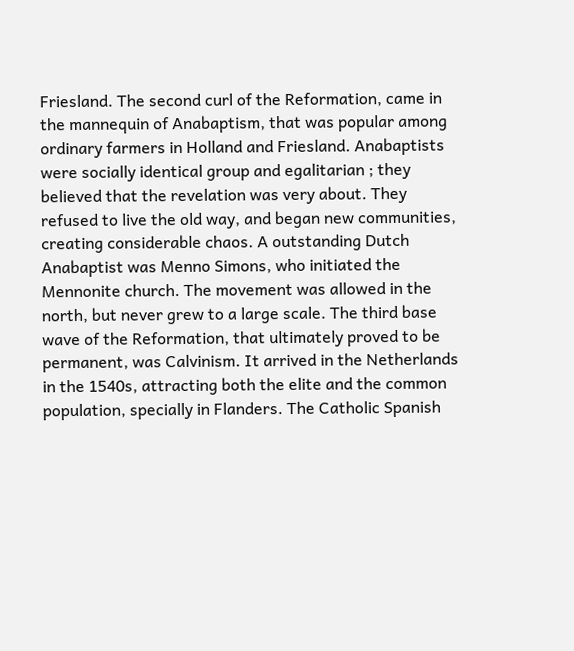Friesland. The second curl of the Reformation, came in the mannequin of Anabaptism, that was popular among ordinary farmers in Holland and Friesland. Anabaptists were socially identical group and egalitarian ; they believed that the revelation was very about. They refused to live the old way, and began new communities, creating considerable chaos. A outstanding Dutch Anabaptist was Menno Simons, who initiated the Mennonite church. The movement was allowed in the north, but never grew to a large scale. The third base wave of the Reformation, that ultimately proved to be permanent, was Calvinism. It arrived in the Netherlands in the 1540s, attracting both the elite and the common population, specially in Flanders. The Catholic Spanish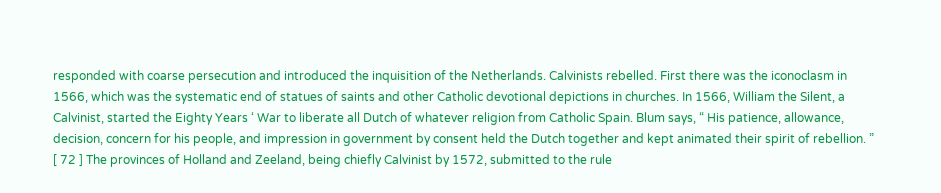responded with coarse persecution and introduced the inquisition of the Netherlands. Calvinists rebelled. First there was the iconoclasm in 1566, which was the systematic end of statues of saints and other Catholic devotional depictions in churches. In 1566, William the Silent, a Calvinist, started the Eighty Years ‘ War to liberate all Dutch of whatever religion from Catholic Spain. Blum says, “ His patience, allowance, decision, concern for his people, and impression in government by consent held the Dutch together and kept animated their spirit of rebellion. ” [ 72 ] The provinces of Holland and Zeeland, being chiefly Calvinist by 1572, submitted to the rule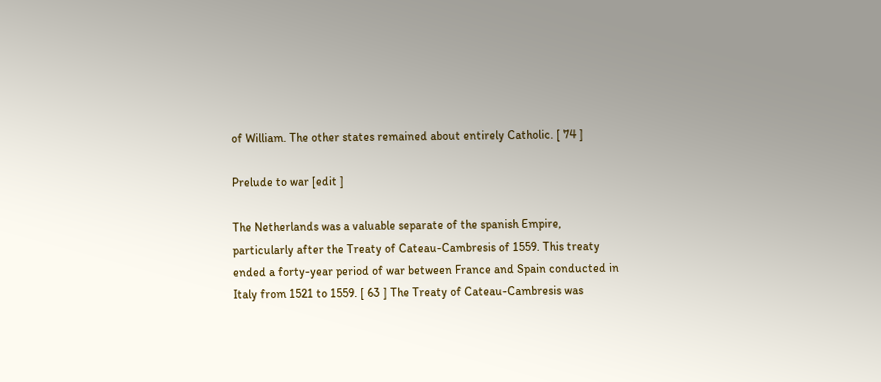of William. The other states remained about entirely Catholic. [ 74 ]

Prelude to war [edit ]

The Netherlands was a valuable separate of the spanish Empire, particularly after the Treaty of Cateau-Cambresis of 1559. This treaty ended a forty-year period of war between France and Spain conducted in Italy from 1521 to 1559. [ 63 ] The Treaty of Cateau-Cambresis was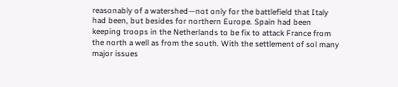reasonably of a watershed—not only for the battlefield that Italy had been, but besides for northern Europe. Spain had been keeping troops in the Netherlands to be fix to attack France from the north a well as from the south. With the settlement of sol many major issues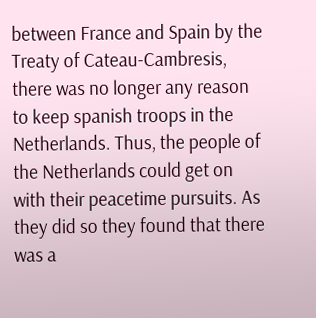between France and Spain by the Treaty of Cateau-Cambresis, there was no longer any reason to keep spanish troops in the Netherlands. Thus, the people of the Netherlands could get on with their peacetime pursuits. As they did so they found that there was a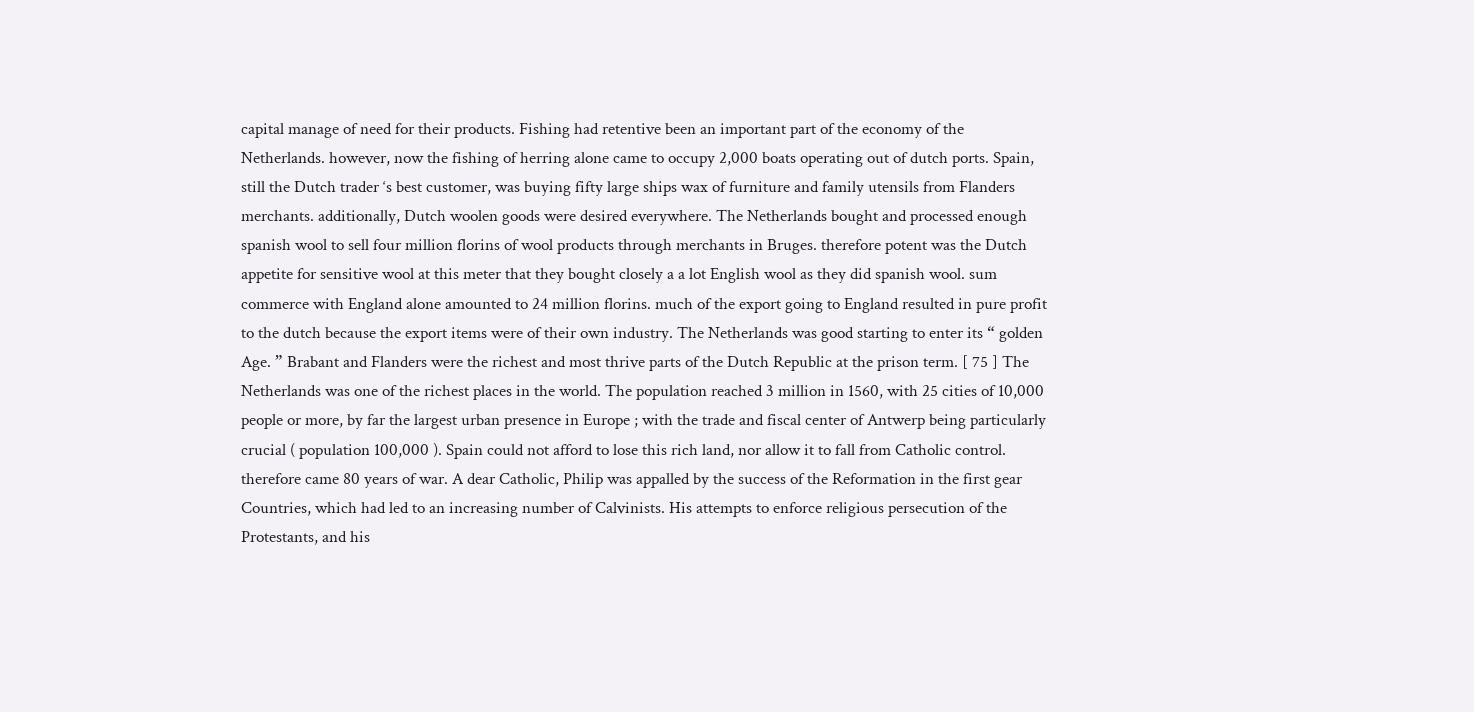capital manage of need for their products. Fishing had retentive been an important part of the economy of the Netherlands. however, now the fishing of herring alone came to occupy 2,000 boats operating out of dutch ports. Spain, still the Dutch trader ‘s best customer, was buying fifty large ships wax of furniture and family utensils from Flanders merchants. additionally, Dutch woolen goods were desired everywhere. The Netherlands bought and processed enough spanish wool to sell four million florins of wool products through merchants in Bruges. therefore potent was the Dutch appetite for sensitive wool at this meter that they bought closely a a lot English wool as they did spanish wool. sum commerce with England alone amounted to 24 million florins. much of the export going to England resulted in pure profit to the dutch because the export items were of their own industry. The Netherlands was good starting to enter its “ golden Age. ” Brabant and Flanders were the richest and most thrive parts of the Dutch Republic at the prison term. [ 75 ] The Netherlands was one of the richest places in the world. The population reached 3 million in 1560, with 25 cities of 10,000 people or more, by far the largest urban presence in Europe ; with the trade and fiscal center of Antwerp being particularly crucial ( population 100,000 ). Spain could not afford to lose this rich land, nor allow it to fall from Catholic control. therefore came 80 years of war. A dear Catholic, Philip was appalled by the success of the Reformation in the first gear Countries, which had led to an increasing number of Calvinists. His attempts to enforce religious persecution of the Protestants, and his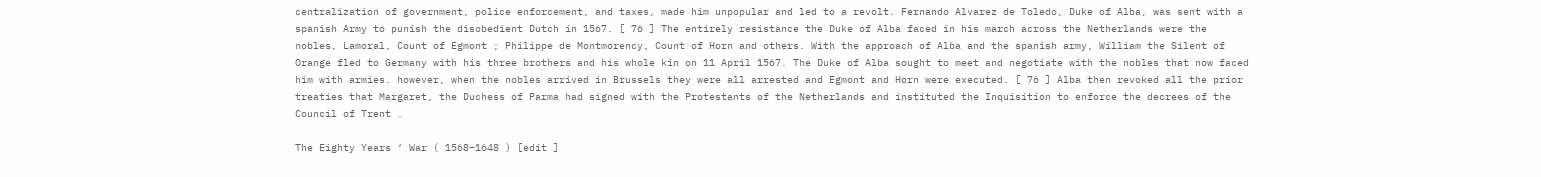centralization of government, police enforcement, and taxes, made him unpopular and led to a revolt. Fernando Alvarez de Toledo, Duke of Alba, was sent with a spanish Army to punish the disobedient Dutch in 1567. [ 76 ] The entirely resistance the Duke of Alba faced in his march across the Netherlands were the nobles, Lamoral, Count of Egmont ; Philippe de Montmorency, Count of Horn and others. With the approach of Alba and the spanish army, William the Silent of Orange fled to Germany with his three brothers and his whole kin on 11 April 1567. The Duke of Alba sought to meet and negotiate with the nobles that now faced him with armies. however, when the nobles arrived in Brussels they were all arrested and Egmont and Horn were executed. [ 76 ] Alba then revoked all the prior treaties that Margaret, the Duchess of Parma had signed with the Protestants of the Netherlands and instituted the Inquisition to enforce the decrees of the Council of Trent .

The Eighty Years ‘ War ( 1568–1648 ) [edit ]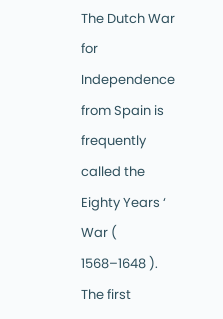The Dutch War for Independence from Spain is frequently called the Eighty Years ‘ War ( 1568–1648 ). The first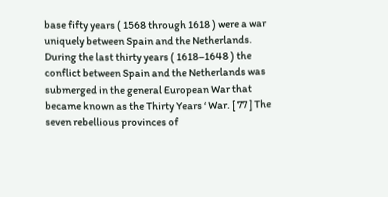base fifty years ( 1568 through 1618 ) were a war uniquely between Spain and the Netherlands. During the last thirty years ( 1618–1648 ) the conflict between Spain and the Netherlands was submerged in the general European War that became known as the Thirty Years ‘ War. [ 77 ] The seven rebellious provinces of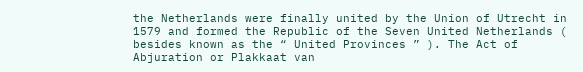the Netherlands were finally united by the Union of Utrecht in 1579 and formed the Republic of the Seven United Netherlands ( besides known as the “ United Provinces ” ). The Act of Abjuration or Plakkaat van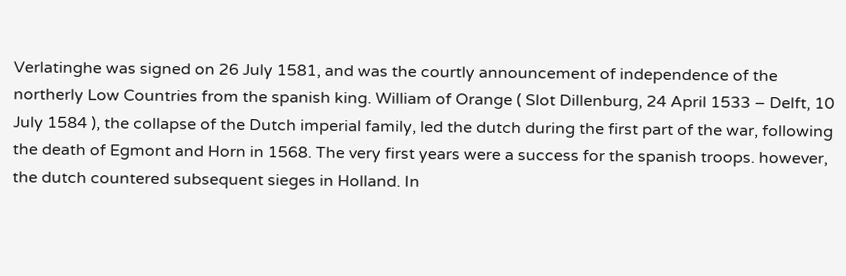Verlatinghe was signed on 26 July 1581, and was the courtly announcement of independence of the northerly Low Countries from the spanish king. William of Orange ( Slot Dillenburg, 24 April 1533 – Delft, 10 July 1584 ), the collapse of the Dutch imperial family, led the dutch during the first part of the war, following the death of Egmont and Horn in 1568. The very first years were a success for the spanish troops. however, the dutch countered subsequent sieges in Holland. In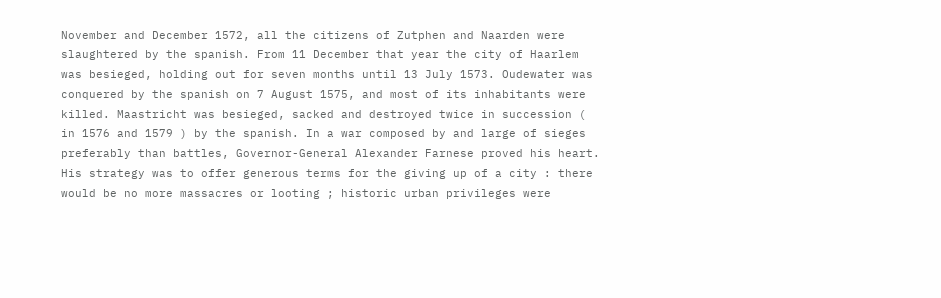November and December 1572, all the citizens of Zutphen and Naarden were slaughtered by the spanish. From 11 December that year the city of Haarlem was besieged, holding out for seven months until 13 July 1573. Oudewater was conquered by the spanish on 7 August 1575, and most of its inhabitants were killed. Maastricht was besieged, sacked and destroyed twice in succession ( in 1576 and 1579 ) by the spanish. In a war composed by and large of sieges preferably than battles, Governor-General Alexander Farnese proved his heart. His strategy was to offer generous terms for the giving up of a city : there would be no more massacres or looting ; historic urban privileges were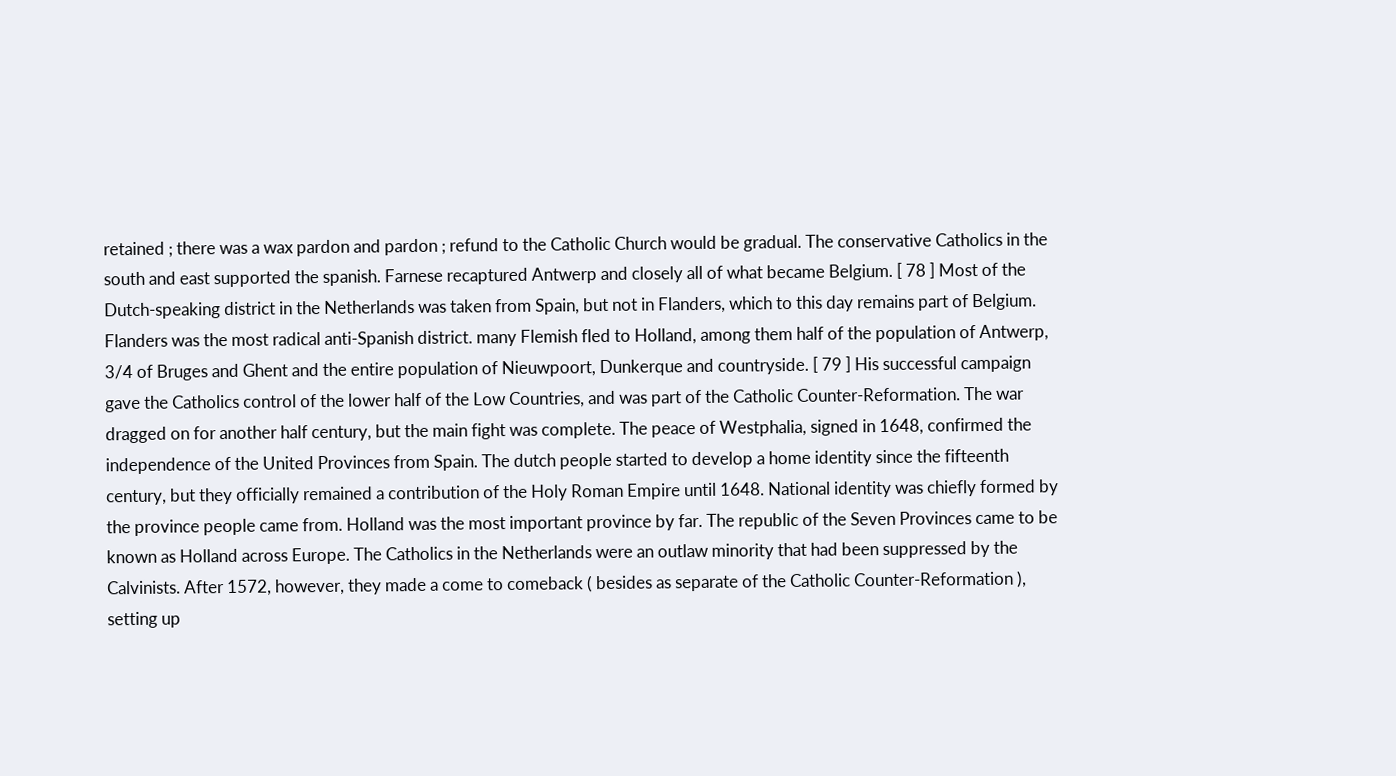retained ; there was a wax pardon and pardon ; refund to the Catholic Church would be gradual. The conservative Catholics in the south and east supported the spanish. Farnese recaptured Antwerp and closely all of what became Belgium. [ 78 ] Most of the Dutch-speaking district in the Netherlands was taken from Spain, but not in Flanders, which to this day remains part of Belgium. Flanders was the most radical anti-Spanish district. many Flemish fled to Holland, among them half of the population of Antwerp, 3/4 of Bruges and Ghent and the entire population of Nieuwpoort, Dunkerque and countryside. [ 79 ] His successful campaign gave the Catholics control of the lower half of the Low Countries, and was part of the Catholic Counter-Reformation. The war dragged on for another half century, but the main fight was complete. The peace of Westphalia, signed in 1648, confirmed the independence of the United Provinces from Spain. The dutch people started to develop a home identity since the fifteenth century, but they officially remained a contribution of the Holy Roman Empire until 1648. National identity was chiefly formed by the province people came from. Holland was the most important province by far. The republic of the Seven Provinces came to be known as Holland across Europe. The Catholics in the Netherlands were an outlaw minority that had been suppressed by the Calvinists. After 1572, however, they made a come to comeback ( besides as separate of the Catholic Counter-Reformation ), setting up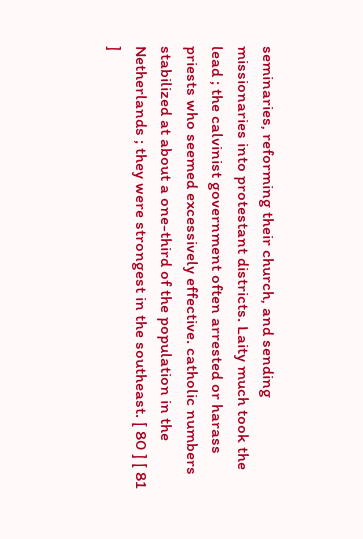seminaries, reforming their church, and sending missionaries into protestant districts. Laity much took the lead ; the calvinist government often arrested or harass priests who seemed excessively effective. catholic numbers stabilized at about a one-third of the population in the Netherlands ; they were strongest in the southeast. [ 80 ] [ 81 ]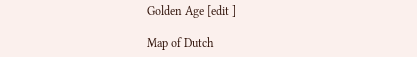Golden Age [edit ]

Map of Dutch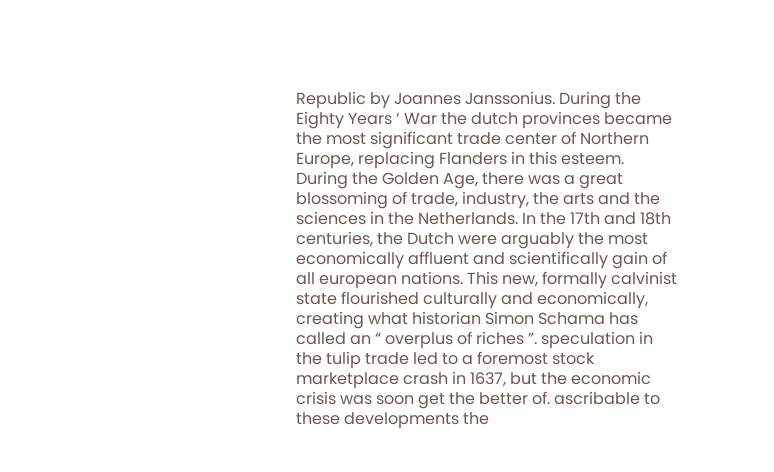Republic by Joannes Janssonius. During the Eighty Years ‘ War the dutch provinces became the most significant trade center of Northern Europe, replacing Flanders in this esteem. During the Golden Age, there was a great blossoming of trade, industry, the arts and the sciences in the Netherlands. In the 17th and 18th centuries, the Dutch were arguably the most economically affluent and scientifically gain of all european nations. This new, formally calvinist state flourished culturally and economically, creating what historian Simon Schama has called an “ overplus of riches ”. speculation in the tulip trade led to a foremost stock marketplace crash in 1637, but the economic crisis was soon get the better of. ascribable to these developments the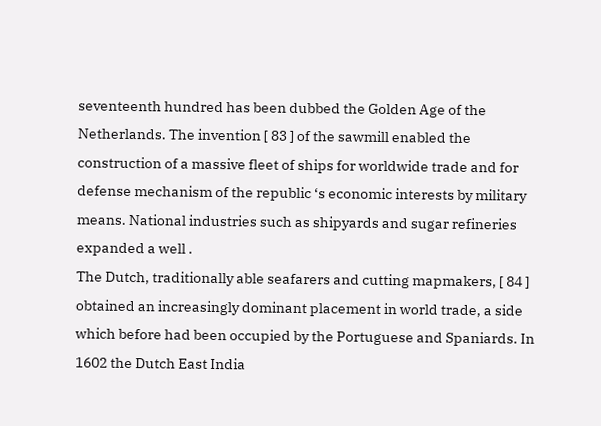seventeenth hundred has been dubbed the Golden Age of the Netherlands. The invention [ 83 ] of the sawmill enabled the construction of a massive fleet of ships for worldwide trade and for defense mechanism of the republic ‘s economic interests by military means. National industries such as shipyards and sugar refineries expanded a well .
The Dutch, traditionally able seafarers and cutting mapmakers, [ 84 ] obtained an increasingly dominant placement in world trade, a side which before had been occupied by the Portuguese and Spaniards. In 1602 the Dutch East India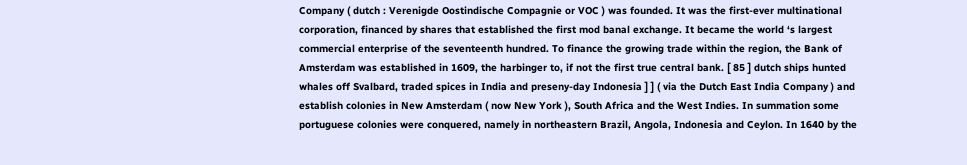Company ( dutch : Verenigde Oostindische Compagnie or VOC ) was founded. It was the first-ever multinational corporation, financed by shares that established the first mod banal exchange. It became the world ‘s largest commercial enterprise of the seventeenth hundred. To finance the growing trade within the region, the Bank of Amsterdam was established in 1609, the harbinger to, if not the first true central bank. [ 85 ] dutch ships hunted whales off Svalbard, traded spices in India and preseny-day Indonesia ] ] ( via the Dutch East India Company ) and establish colonies in New Amsterdam ( now New York ), South Africa and the West Indies. In summation some portuguese colonies were conquered, namely in northeastern Brazil, Angola, Indonesia and Ceylon. In 1640 by the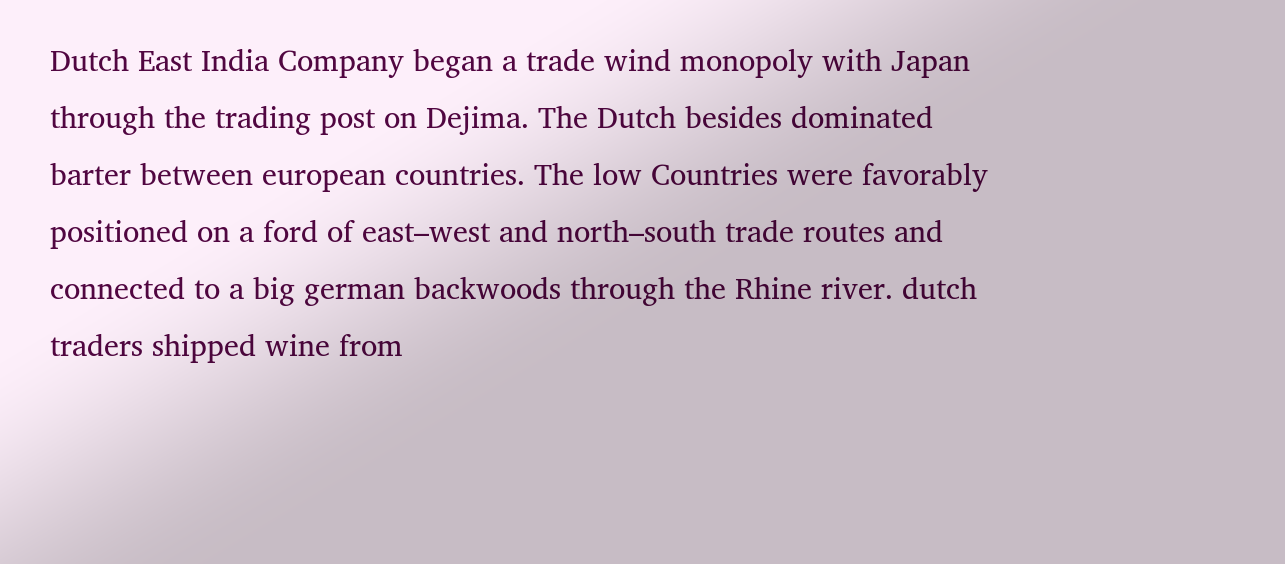Dutch East India Company began a trade wind monopoly with Japan through the trading post on Dejima. The Dutch besides dominated barter between european countries. The low Countries were favorably positioned on a ford of east–west and north–south trade routes and connected to a big german backwoods through the Rhine river. dutch traders shipped wine from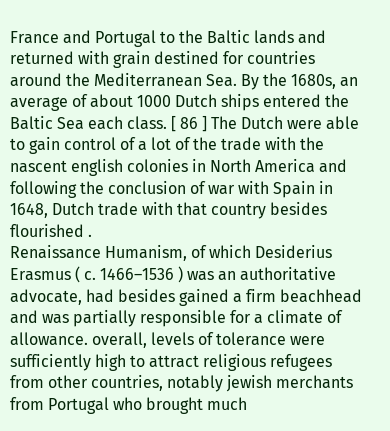France and Portugal to the Baltic lands and returned with grain destined for countries around the Mediterranean Sea. By the 1680s, an average of about 1000 Dutch ships entered the Baltic Sea each class. [ 86 ] The Dutch were able to gain control of a lot of the trade with the nascent english colonies in North America and following the conclusion of war with Spain in 1648, Dutch trade with that country besides flourished .
Renaissance Humanism, of which Desiderius Erasmus ( c. 1466–1536 ) was an authoritative advocate, had besides gained a firm beachhead and was partially responsible for a climate of allowance. overall, levels of tolerance were sufficiently high to attract religious refugees from other countries, notably jewish merchants from Portugal who brought much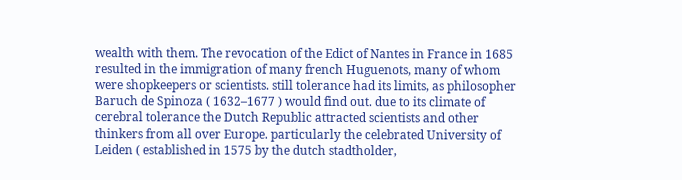wealth with them. The revocation of the Edict of Nantes in France in 1685 resulted in the immigration of many french Huguenots, many of whom were shopkeepers or scientists. still tolerance had its limits, as philosopher Baruch de Spinoza ( 1632–1677 ) would find out. due to its climate of cerebral tolerance the Dutch Republic attracted scientists and other thinkers from all over Europe. particularly the celebrated University of Leiden ( established in 1575 by the dutch stadtholder,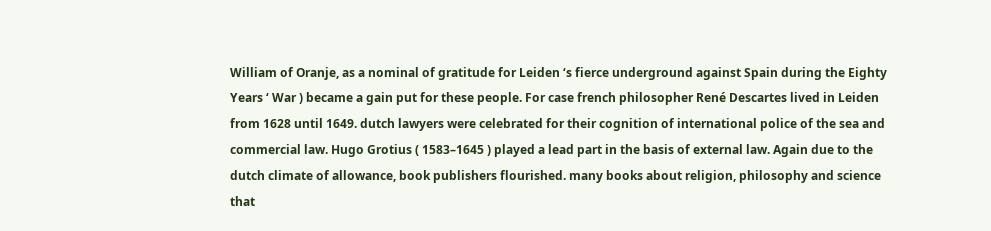William of Oranje, as a nominal of gratitude for Leiden ‘s fierce underground against Spain during the Eighty Years ‘ War ) became a gain put for these people. For case french philosopher René Descartes lived in Leiden from 1628 until 1649. dutch lawyers were celebrated for their cognition of international police of the sea and commercial law. Hugo Grotius ( 1583–1645 ) played a lead part in the basis of external law. Again due to the dutch climate of allowance, book publishers flourished. many books about religion, philosophy and science that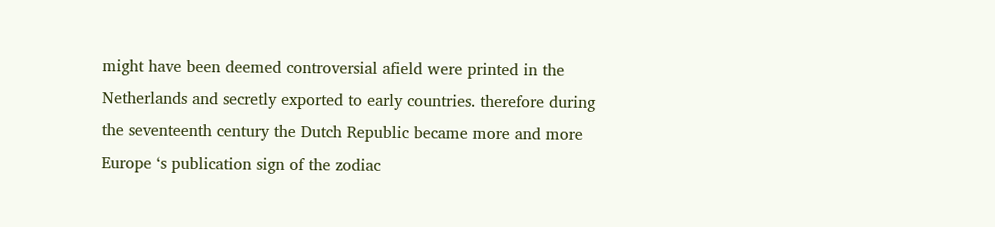might have been deemed controversial afield were printed in the Netherlands and secretly exported to early countries. therefore during the seventeenth century the Dutch Republic became more and more Europe ‘s publication sign of the zodiac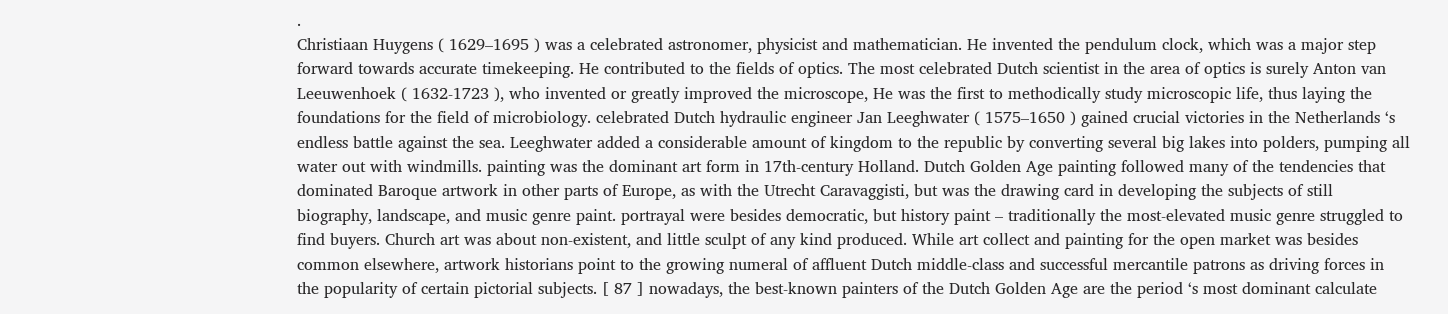.
Christiaan Huygens ( 1629–1695 ) was a celebrated astronomer, physicist and mathematician. He invented the pendulum clock, which was a major step forward towards accurate timekeeping. He contributed to the fields of optics. The most celebrated Dutch scientist in the area of optics is surely Anton van Leeuwenhoek ( 1632-1723 ), who invented or greatly improved the microscope, He was the first to methodically study microscopic life, thus laying the foundations for the field of microbiology. celebrated Dutch hydraulic engineer Jan Leeghwater ( 1575–1650 ) gained crucial victories in the Netherlands ‘s endless battle against the sea. Leeghwater added a considerable amount of kingdom to the republic by converting several big lakes into polders, pumping all water out with windmills. painting was the dominant art form in 17th-century Holland. Dutch Golden Age painting followed many of the tendencies that dominated Baroque artwork in other parts of Europe, as with the Utrecht Caravaggisti, but was the drawing card in developing the subjects of still biography, landscape, and music genre paint. portrayal were besides democratic, but history paint – traditionally the most-elevated music genre struggled to find buyers. Church art was about non-existent, and little sculpt of any kind produced. While art collect and painting for the open market was besides common elsewhere, artwork historians point to the growing numeral of affluent Dutch middle-class and successful mercantile patrons as driving forces in the popularity of certain pictorial subjects. [ 87 ] nowadays, the best-known painters of the Dutch Golden Age are the period ‘s most dominant calculate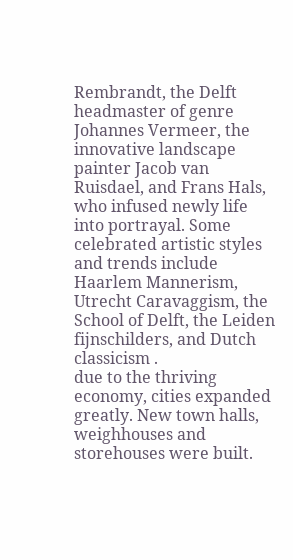Rembrandt, the Delft headmaster of genre Johannes Vermeer, the innovative landscape painter Jacob van Ruisdael, and Frans Hals, who infused newly life into portrayal. Some celebrated artistic styles and trends include Haarlem Mannerism, Utrecht Caravaggism, the School of Delft, the Leiden fijnschilders, and Dutch classicism .
due to the thriving economy, cities expanded greatly. New town halls, weighhouses and storehouses were built.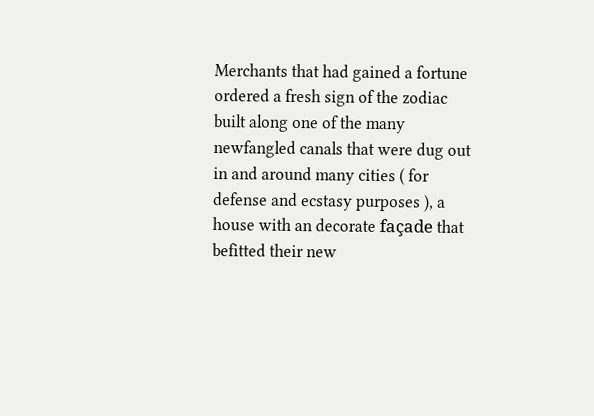Merchants that had gained a fortune ordered a fresh sign of the zodiac built along one of the many newfangled canals that were dug out in and around many cities ( for defense and ecstasy purposes ), a house with an decorate façade that befitted their new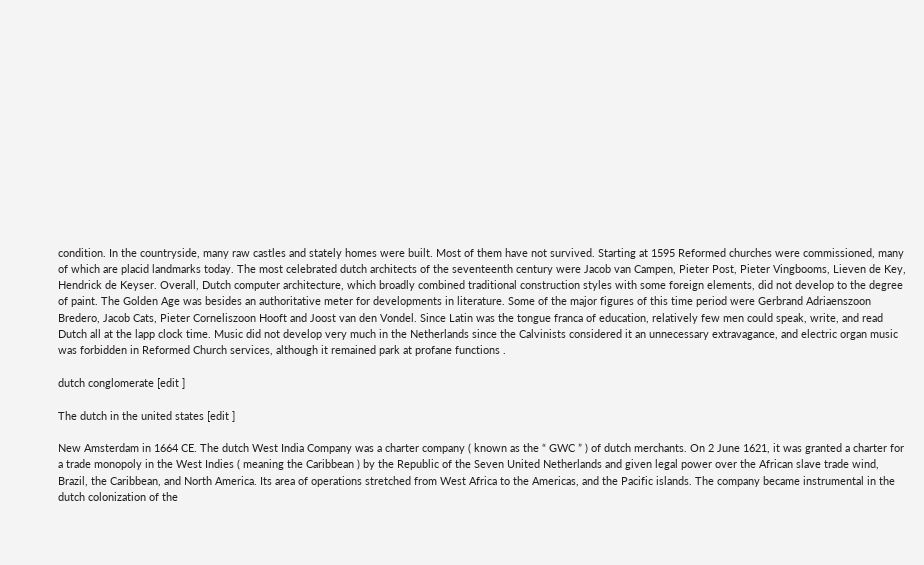condition. In the countryside, many raw castles and stately homes were built. Most of them have not survived. Starting at 1595 Reformed churches were commissioned, many of which are placid landmarks today. The most celebrated dutch architects of the seventeenth century were Jacob van Campen, Pieter Post, Pieter Vingbooms, Lieven de Key, Hendrick de Keyser. Overall, Dutch computer architecture, which broadly combined traditional construction styles with some foreign elements, did not develop to the degree of paint. The Golden Age was besides an authoritative meter for developments in literature. Some of the major figures of this time period were Gerbrand Adriaenszoon Bredero, Jacob Cats, Pieter Corneliszoon Hooft and Joost van den Vondel. Since Latin was the tongue franca of education, relatively few men could speak, write, and read Dutch all at the lapp clock time. Music did not develop very much in the Netherlands since the Calvinists considered it an unnecessary extravagance, and electric organ music was forbidden in Reformed Church services, although it remained park at profane functions .

dutch conglomerate [edit ]

The dutch in the united states [edit ]

New Amsterdam in 1664 CE. The dutch West India Company was a charter company ( known as the “ GWC ” ) of dutch merchants. On 2 June 1621, it was granted a charter for a trade monopoly in the West Indies ( meaning the Caribbean ) by the Republic of the Seven United Netherlands and given legal power over the African slave trade wind, Brazil, the Caribbean, and North America. Its area of operations stretched from West Africa to the Americas, and the Pacific islands. The company became instrumental in the dutch colonization of the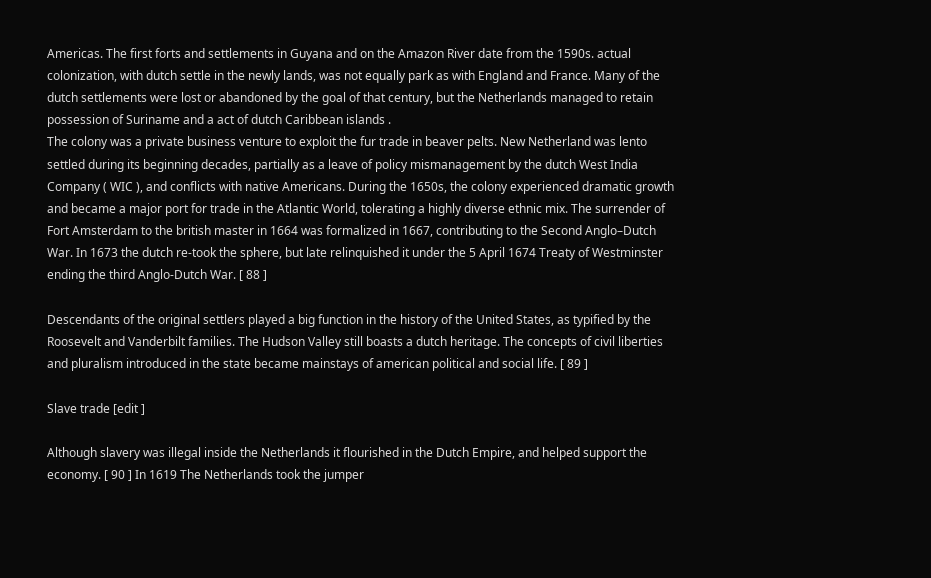Americas. The first forts and settlements in Guyana and on the Amazon River date from the 1590s. actual colonization, with dutch settle in the newly lands, was not equally park as with England and France. Many of the dutch settlements were lost or abandoned by the goal of that century, but the Netherlands managed to retain possession of Suriname and a act of dutch Caribbean islands .
The colony was a private business venture to exploit the fur trade in beaver pelts. New Netherland was lento settled during its beginning decades, partially as a leave of policy mismanagement by the dutch West India Company ( WIC ), and conflicts with native Americans. During the 1650s, the colony experienced dramatic growth and became a major port for trade in the Atlantic World, tolerating a highly diverse ethnic mix. The surrender of Fort Amsterdam to the british master in 1664 was formalized in 1667, contributing to the Second Anglo–Dutch War. In 1673 the dutch re-took the sphere, but late relinquished it under the 5 April 1674 Treaty of Westminster ending the third Anglo-Dutch War. [ 88 ]

Descendants of the original settlers played a big function in the history of the United States, as typified by the Roosevelt and Vanderbilt families. The Hudson Valley still boasts a dutch heritage. The concepts of civil liberties and pluralism introduced in the state became mainstays of american political and social life. [ 89 ]

Slave trade [edit ]

Although slavery was illegal inside the Netherlands it flourished in the Dutch Empire, and helped support the economy. [ 90 ] In 1619 The Netherlands took the jumper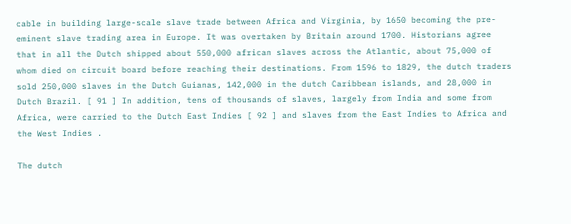cable in building large-scale slave trade between Africa and Virginia, by 1650 becoming the pre-eminent slave trading area in Europe. It was overtaken by Britain around 1700. Historians agree that in all the Dutch shipped about 550,000 african slaves across the Atlantic, about 75,000 of whom died on circuit board before reaching their destinations. From 1596 to 1829, the dutch traders sold 250,000 slaves in the Dutch Guianas, 142,000 in the dutch Caribbean islands, and 28,000 in Dutch Brazil. [ 91 ] In addition, tens of thousands of slaves, largely from India and some from Africa, were carried to the Dutch East Indies [ 92 ] and slaves from the East Indies to Africa and the West Indies .

The dutch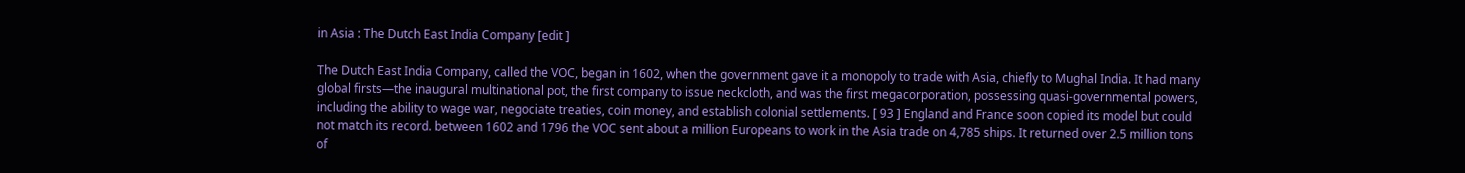in Asia : The Dutch East India Company [edit ]

The Dutch East India Company, called the VOC, began in 1602, when the government gave it a monopoly to trade with Asia, chiefly to Mughal India. It had many global firsts—the inaugural multinational pot, the first company to issue neckcloth, and was the first megacorporation, possessing quasi-governmental powers, including the ability to wage war, negociate treaties, coin money, and establish colonial settlements. [ 93 ] England and France soon copied its model but could not match its record. between 1602 and 1796 the VOC sent about a million Europeans to work in the Asia trade on 4,785 ships. It returned over 2.5 million tons of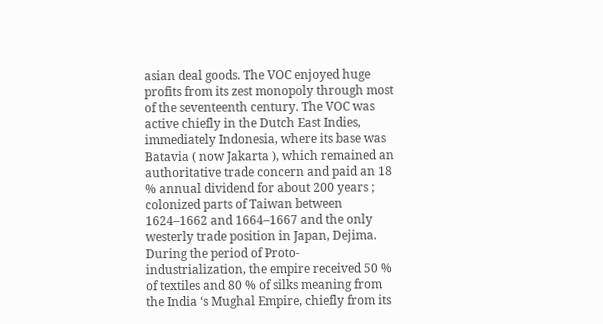asian deal goods. The VOC enjoyed huge profits from its zest monopoly through most of the seventeenth century. The VOC was active chiefly in the Dutch East Indies, immediately Indonesia, where its base was Batavia ( now Jakarta ), which remained an authoritative trade concern and paid an 18 % annual dividend for about 200 years ; colonized parts of Taiwan between 1624–1662 and 1664–1667 and the only westerly trade position in Japan, Dejima. During the period of Proto-industrialization, the empire received 50 % of textiles and 80 % of silks meaning from the India ‘s Mughal Empire, chiefly from its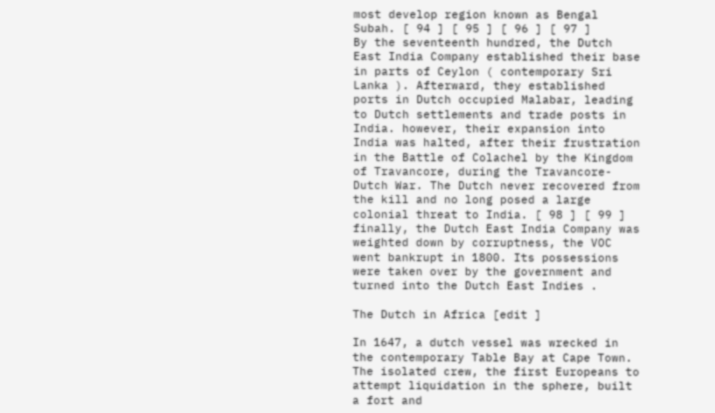most develop region known as Bengal Subah. [ 94 ] [ 95 ] [ 96 ] [ 97 ]
By the seventeenth hundred, the Dutch East India Company established their base in parts of Ceylon ( contemporary Sri Lanka ). Afterward, they established ports in Dutch occupied Malabar, leading to Dutch settlements and trade posts in India. however, their expansion into India was halted, after their frustration in the Battle of Colachel by the Kingdom of Travancore, during the Travancore-Dutch War. The Dutch never recovered from the kill and no long posed a large colonial threat to India. [ 98 ] [ 99 ] finally, the Dutch East India Company was weighted down by corruptness, the VOC went bankrupt in 1800. Its possessions were taken over by the government and turned into the Dutch East Indies .

The Dutch in Africa [edit ]

In 1647, a dutch vessel was wrecked in the contemporary Table Bay at Cape Town. The isolated crew, the first Europeans to attempt liquidation in the sphere, built a fort and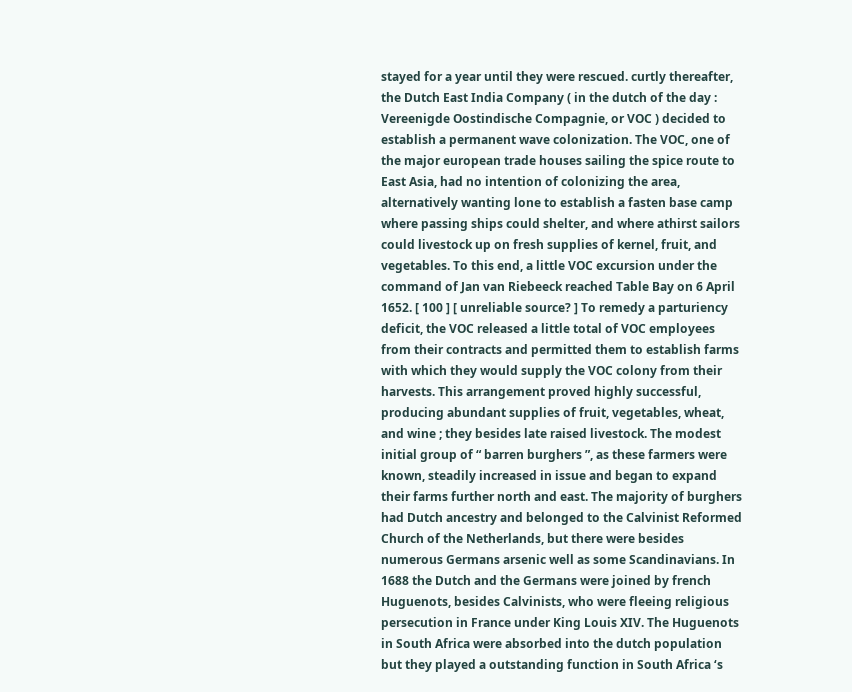stayed for a year until they were rescued. curtly thereafter, the Dutch East India Company ( in the dutch of the day : Vereenigde Oostindische Compagnie, or VOC ) decided to establish a permanent wave colonization. The VOC, one of the major european trade houses sailing the spice route to East Asia, had no intention of colonizing the area, alternatively wanting lone to establish a fasten base camp where passing ships could shelter, and where athirst sailors could livestock up on fresh supplies of kernel, fruit, and vegetables. To this end, a little VOC excursion under the command of Jan van Riebeeck reached Table Bay on 6 April 1652. [ 100 ] [ unreliable source? ] To remedy a parturiency deficit, the VOC released a little total of VOC employees from their contracts and permitted them to establish farms with which they would supply the VOC colony from their harvests. This arrangement proved highly successful, producing abundant supplies of fruit, vegetables, wheat, and wine ; they besides late raised livestock. The modest initial group of “ barren burghers ”, as these farmers were known, steadily increased in issue and began to expand their farms further north and east. The majority of burghers had Dutch ancestry and belonged to the Calvinist Reformed Church of the Netherlands, but there were besides numerous Germans arsenic well as some Scandinavians. In 1688 the Dutch and the Germans were joined by french Huguenots, besides Calvinists, who were fleeing religious persecution in France under King Louis XIV. The Huguenots in South Africa were absorbed into the dutch population but they played a outstanding function in South Africa ‘s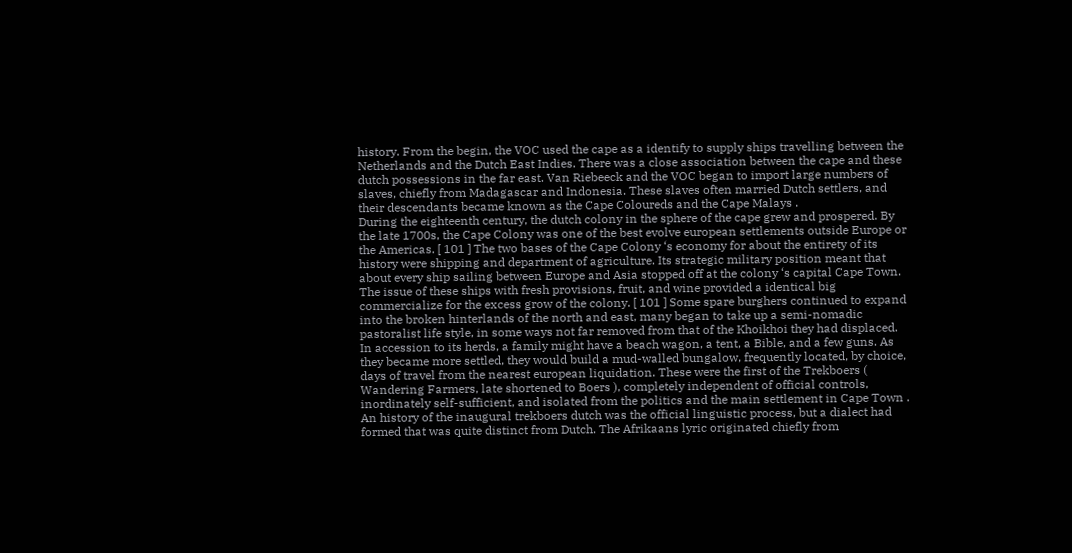history. From the begin, the VOC used the cape as a identify to supply ships travelling between the Netherlands and the Dutch East Indies. There was a close association between the cape and these dutch possessions in the far east. Van Riebeeck and the VOC began to import large numbers of slaves, chiefly from Madagascar and Indonesia. These slaves often married Dutch settlers, and their descendants became known as the Cape Coloureds and the Cape Malays .
During the eighteenth century, the dutch colony in the sphere of the cape grew and prospered. By the late 1700s, the Cape Colony was one of the best evolve european settlements outside Europe or the Americas. [ 101 ] The two bases of the Cape Colony ‘s economy for about the entirety of its history were shipping and department of agriculture. Its strategic military position meant that about every ship sailing between Europe and Asia stopped off at the colony ‘s capital Cape Town. The issue of these ships with fresh provisions, fruit, and wine provided a identical big commercialize for the excess grow of the colony. [ 101 ] Some spare burghers continued to expand into the broken hinterlands of the north and east, many began to take up a semi-nomadic pastoralist life style, in some ways not far removed from that of the Khoikhoi they had displaced. In accession to its herds, a family might have a beach wagon, a tent, a Bible, and a few guns. As they became more settled, they would build a mud-walled bungalow, frequently located, by choice, days of travel from the nearest european liquidation. These were the first of the Trekboers ( Wandering Farmers, late shortened to Boers ), completely independent of official controls, inordinately self-sufficient, and isolated from the politics and the main settlement in Cape Town .
An history of the inaugural trekboers dutch was the official linguistic process, but a dialect had formed that was quite distinct from Dutch. The Afrikaans lyric originated chiefly from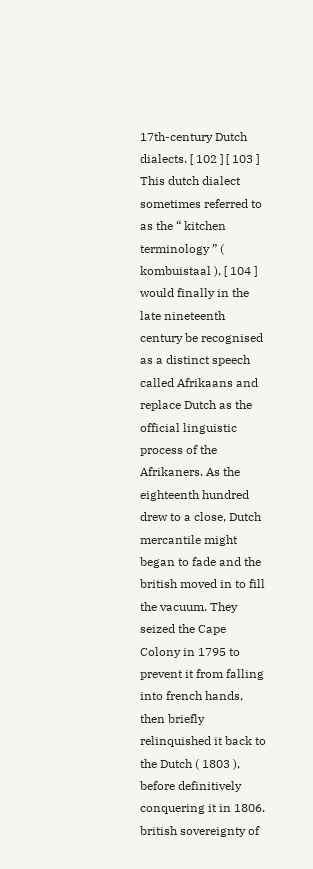17th-century Dutch dialects. [ 102 ] [ 103 ] This dutch dialect sometimes referred to as the “ kitchen terminology ” ( kombuistaal ), [ 104 ] would finally in the late nineteenth century be recognised as a distinct speech called Afrikaans and replace Dutch as the official linguistic process of the Afrikaners. As the eighteenth hundred drew to a close, Dutch mercantile might began to fade and the british moved in to fill the vacuum. They seized the Cape Colony in 1795 to prevent it from falling into french hands, then briefly relinquished it back to the Dutch ( 1803 ), before definitively conquering it in 1806. british sovereignty of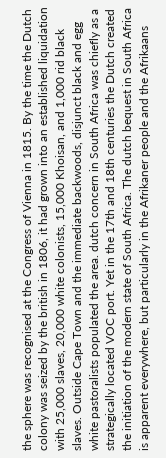the sphere was recognised at the Congress of Vienna in 1815. By the time the Dutch colony was seized by the british in 1806, it had grown into an established liquidation with 25,000 slaves, 20,000 white colonists, 15,000 Khoisan, and 1,000 rid black slaves. Outside Cape Town and the immediate backwoods, disjunct black and egg white pastoralists populated the area. dutch concern in South Africa was chiefly as a strategically located VOC port. Yet in the 17th and 18th centuries the Dutch created the initiation of the modern state of South Africa. The dutch bequest in South Africa is apparent everywhere, but particularly in the Afrikaner people and the Afrikaans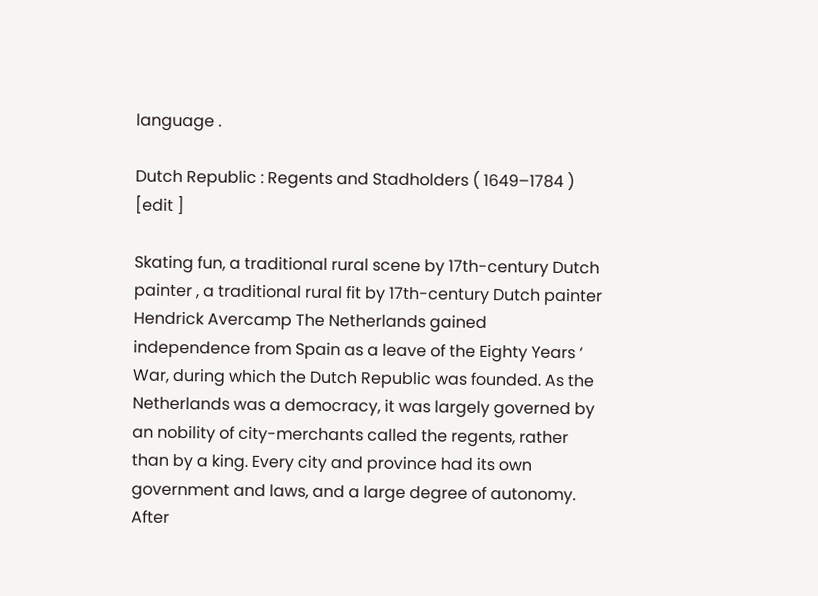language .

Dutch Republic : Regents and Stadholders ( 1649–1784 ) [edit ]

Skating fun, a traditional rural scene by 17th-century Dutch painter , a traditional rural fit by 17th-century Dutch painter Hendrick Avercamp The Netherlands gained independence from Spain as a leave of the Eighty Years ‘ War, during which the Dutch Republic was founded. As the Netherlands was a democracy, it was largely governed by an nobility of city-merchants called the regents, rather than by a king. Every city and province had its own government and laws, and a large degree of autonomy. After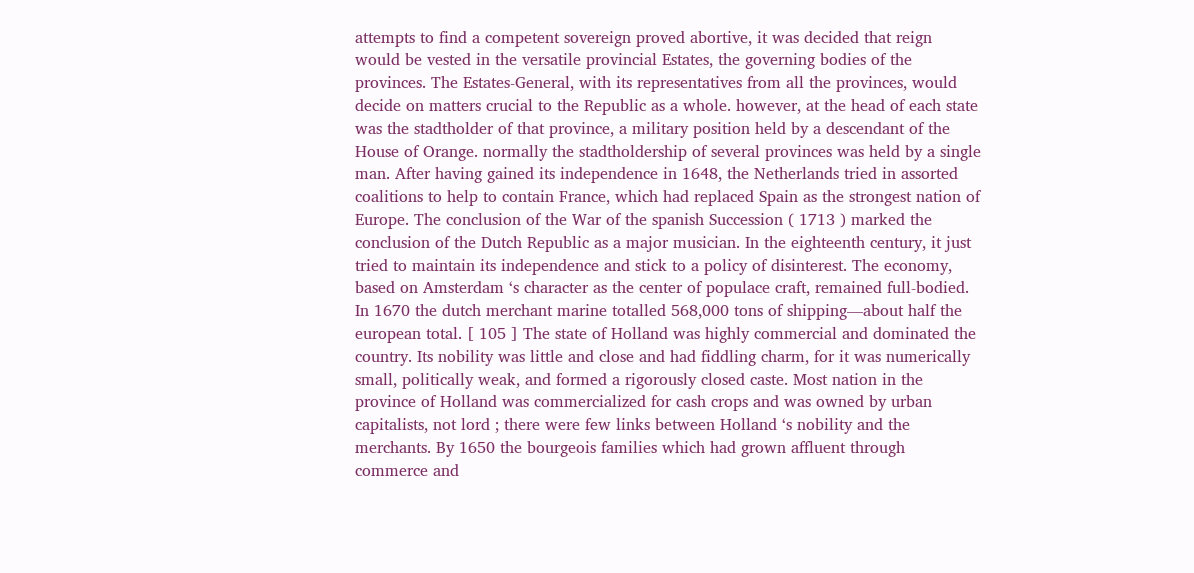attempts to find a competent sovereign proved abortive, it was decided that reign would be vested in the versatile provincial Estates, the governing bodies of the provinces. The Estates-General, with its representatives from all the provinces, would decide on matters crucial to the Republic as a whole. however, at the head of each state was the stadtholder of that province, a military position held by a descendant of the House of Orange. normally the stadtholdership of several provinces was held by a single man. After having gained its independence in 1648, the Netherlands tried in assorted coalitions to help to contain France, which had replaced Spain as the strongest nation of Europe. The conclusion of the War of the spanish Succession ( 1713 ) marked the conclusion of the Dutch Republic as a major musician. In the eighteenth century, it just tried to maintain its independence and stick to a policy of disinterest. The economy, based on Amsterdam ‘s character as the center of populace craft, remained full-bodied. In 1670 the dutch merchant marine totalled 568,000 tons of shipping—about half the european total. [ 105 ] The state of Holland was highly commercial and dominated the country. Its nobility was little and close and had fiddling charm, for it was numerically small, politically weak, and formed a rigorously closed caste. Most nation in the province of Holland was commercialized for cash crops and was owned by urban capitalists, not lord ; there were few links between Holland ‘s nobility and the merchants. By 1650 the bourgeois families which had grown affluent through commerce and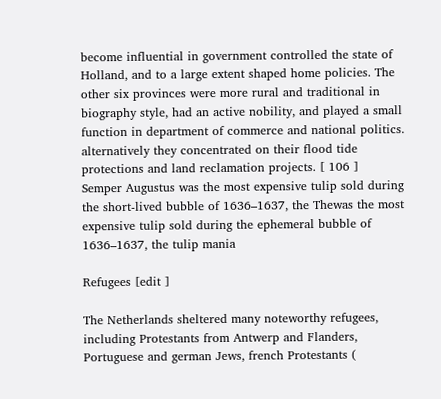become influential in government controlled the state of Holland, and to a large extent shaped home policies. The other six provinces were more rural and traditional in biography style, had an active nobility, and played a small function in department of commerce and national politics. alternatively they concentrated on their flood tide protections and land reclamation projects. [ 106 ]
Semper Augustus was the most expensive tulip sold during the short-lived bubble of 1636–1637, the Thewas the most expensive tulip sold during the ephemeral bubble of 1636–1637, the tulip mania

Refugees [edit ]

The Netherlands sheltered many noteworthy refugees, including Protestants from Antwerp and Flanders, Portuguese and german Jews, french Protestants (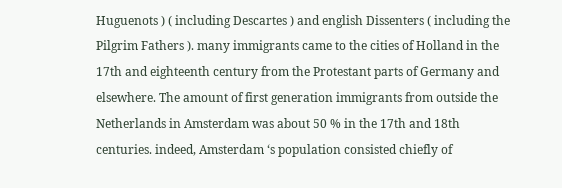Huguenots ) ( including Descartes ) and english Dissenters ( including the Pilgrim Fathers ). many immigrants came to the cities of Holland in the 17th and eighteenth century from the Protestant parts of Germany and elsewhere. The amount of first generation immigrants from outside the Netherlands in Amsterdam was about 50 % in the 17th and 18th centuries. indeed, Amsterdam ‘s population consisted chiefly of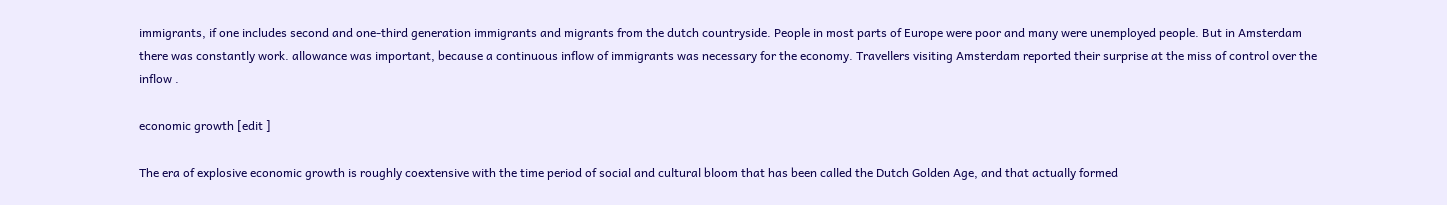immigrants, if one includes second and one-third generation immigrants and migrants from the dutch countryside. People in most parts of Europe were poor and many were unemployed people. But in Amsterdam there was constantly work. allowance was important, because a continuous inflow of immigrants was necessary for the economy. Travellers visiting Amsterdam reported their surprise at the miss of control over the inflow .

economic growth [edit ]

The era of explosive economic growth is roughly coextensive with the time period of social and cultural bloom that has been called the Dutch Golden Age, and that actually formed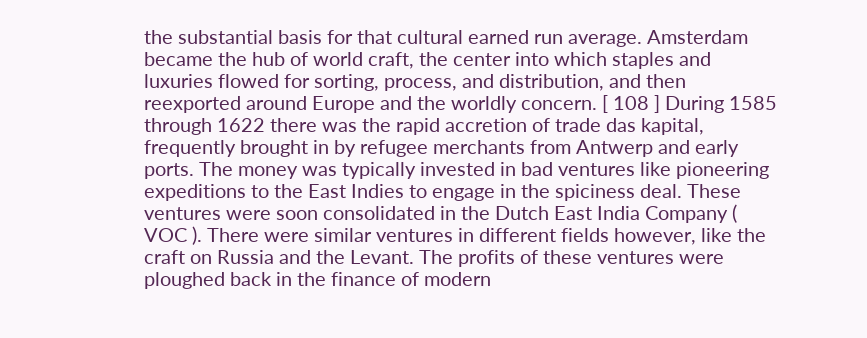the substantial basis for that cultural earned run average. Amsterdam became the hub of world craft, the center into which staples and luxuries flowed for sorting, process, and distribution, and then reexported around Europe and the worldly concern. [ 108 ] During 1585 through 1622 there was the rapid accretion of trade das kapital, frequently brought in by refugee merchants from Antwerp and early ports. The money was typically invested in bad ventures like pioneering expeditions to the East Indies to engage in the spiciness deal. These ventures were soon consolidated in the Dutch East India Company ( VOC ). There were similar ventures in different fields however, like the craft on Russia and the Levant. The profits of these ventures were ploughed back in the finance of modern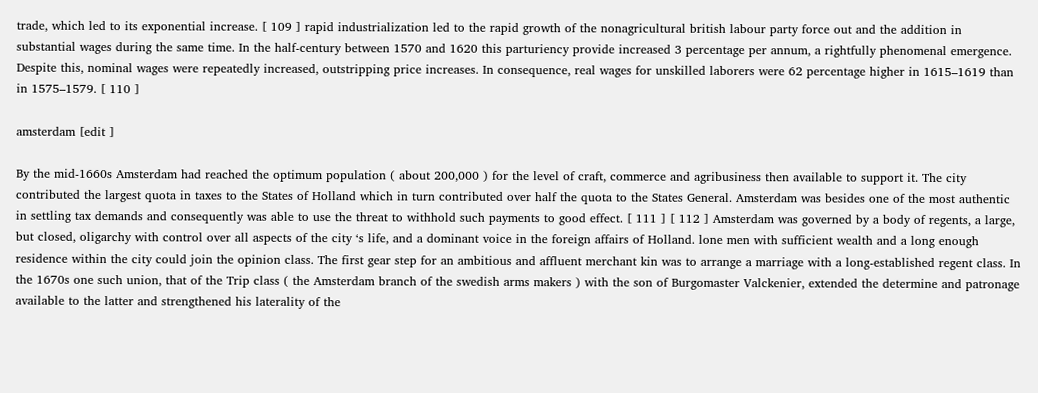trade, which led to its exponential increase. [ 109 ] rapid industrialization led to the rapid growth of the nonagricultural british labour party force out and the addition in substantial wages during the same time. In the half-century between 1570 and 1620 this parturiency provide increased 3 percentage per annum, a rightfully phenomenal emergence. Despite this, nominal wages were repeatedly increased, outstripping price increases. In consequence, real wages for unskilled laborers were 62 percentage higher in 1615–1619 than in 1575–1579. [ 110 ]

amsterdam [edit ]

By the mid-1660s Amsterdam had reached the optimum population ( about 200,000 ) for the level of craft, commerce and agribusiness then available to support it. The city contributed the largest quota in taxes to the States of Holland which in turn contributed over half the quota to the States General. Amsterdam was besides one of the most authentic in settling tax demands and consequently was able to use the threat to withhold such payments to good effect. [ 111 ] [ 112 ] Amsterdam was governed by a body of regents, a large, but closed, oligarchy with control over all aspects of the city ‘s life, and a dominant voice in the foreign affairs of Holland. lone men with sufficient wealth and a long enough residence within the city could join the opinion class. The first gear step for an ambitious and affluent merchant kin was to arrange a marriage with a long-established regent class. In the 1670s one such union, that of the Trip class ( the Amsterdam branch of the swedish arms makers ) with the son of Burgomaster Valckenier, extended the determine and patronage available to the latter and strengthened his laterality of the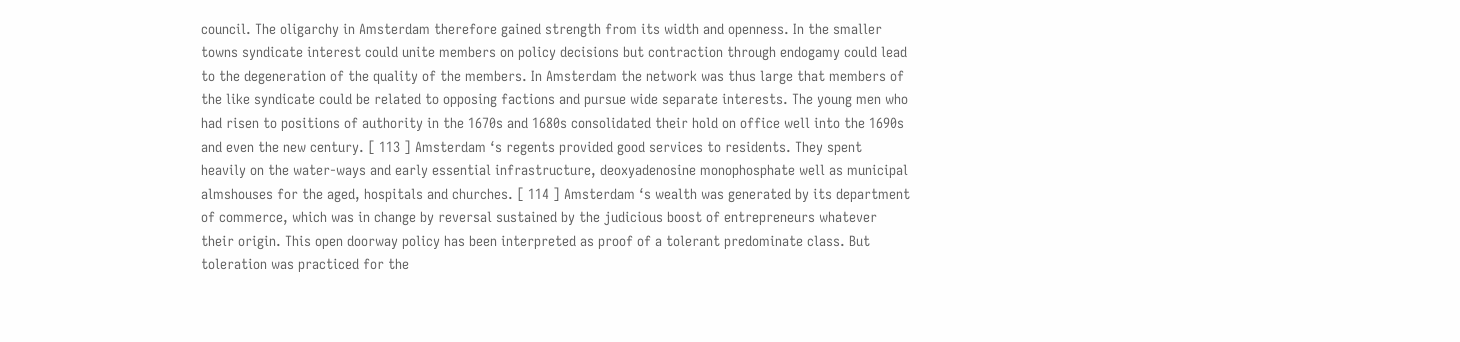council. The oligarchy in Amsterdam therefore gained strength from its width and openness. In the smaller towns syndicate interest could unite members on policy decisions but contraction through endogamy could lead to the degeneration of the quality of the members. In Amsterdam the network was thus large that members of the like syndicate could be related to opposing factions and pursue wide separate interests. The young men who had risen to positions of authority in the 1670s and 1680s consolidated their hold on office well into the 1690s and even the new century. [ 113 ] Amsterdam ‘s regents provided good services to residents. They spent heavily on the water-ways and early essential infrastructure, deoxyadenosine monophosphate well as municipal almshouses for the aged, hospitals and churches. [ 114 ] Amsterdam ‘s wealth was generated by its department of commerce, which was in change by reversal sustained by the judicious boost of entrepreneurs whatever their origin. This open doorway policy has been interpreted as proof of a tolerant predominate class. But toleration was practiced for the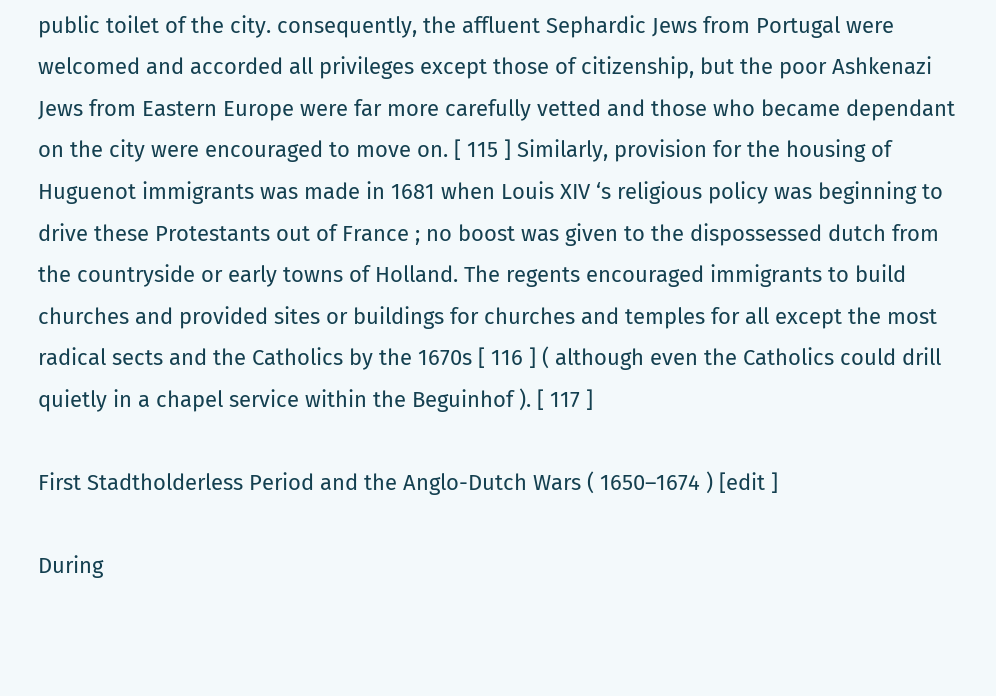public toilet of the city. consequently, the affluent Sephardic Jews from Portugal were welcomed and accorded all privileges except those of citizenship, but the poor Ashkenazi Jews from Eastern Europe were far more carefully vetted and those who became dependant on the city were encouraged to move on. [ 115 ] Similarly, provision for the housing of Huguenot immigrants was made in 1681 when Louis XIV ‘s religious policy was beginning to drive these Protestants out of France ; no boost was given to the dispossessed dutch from the countryside or early towns of Holland. The regents encouraged immigrants to build churches and provided sites or buildings for churches and temples for all except the most radical sects and the Catholics by the 1670s [ 116 ] ( although even the Catholics could drill quietly in a chapel service within the Beguinhof ). [ 117 ]

First Stadtholderless Period and the Anglo-Dutch Wars ( 1650–1674 ) [edit ]

During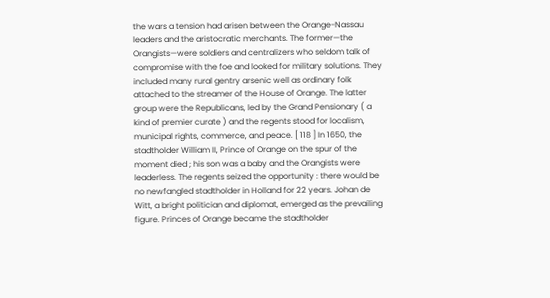the wars a tension had arisen between the Orange-Nassau leaders and the aristocratic merchants. The former—the Orangists—were soldiers and centralizers who seldom talk of compromise with the foe and looked for military solutions. They included many rural gentry arsenic well as ordinary folk attached to the streamer of the House of Orange. The latter group were the Republicans, led by the Grand Pensionary ( a kind of premier curate ) and the regents stood for localism, municipal rights, commerce, and peace. [ 118 ] In 1650, the stadtholder William II, Prince of Orange on the spur of the moment died ; his son was a baby and the Orangists were leaderless. The regents seized the opportunity : there would be no newfangled stadtholder in Holland for 22 years. Johan de Witt, a bright politician and diplomat, emerged as the prevailing figure. Princes of Orange became the stadtholder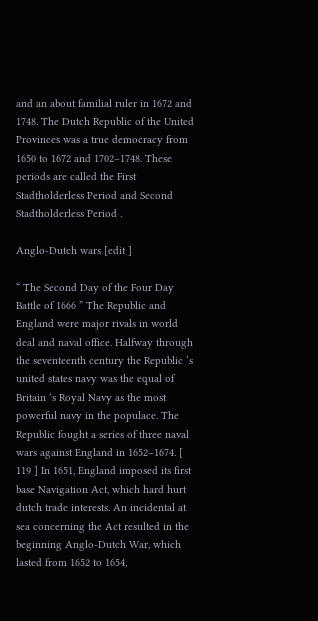and an about familial ruler in 1672 and 1748. The Dutch Republic of the United Provinces was a true democracy from 1650 to 1672 and 1702–1748. These periods are called the First Stadtholderless Period and Second Stadtholderless Period .

Anglo-Dutch wars [edit ]

“ The Second Day of the Four Day Battle of 1666 ” The Republic and England were major rivals in world deal and naval office. Halfway through the seventeenth century the Republic ‘s united states navy was the equal of Britain ‘s Royal Navy as the most powerful navy in the populace. The Republic fought a series of three naval wars against England in 1652–1674. [ 119 ] In 1651, England imposed its first base Navigation Act, which hard hurt dutch trade interests. An incidental at sea concerning the Act resulted in the beginning Anglo-Dutch War, which lasted from 1652 to 1654,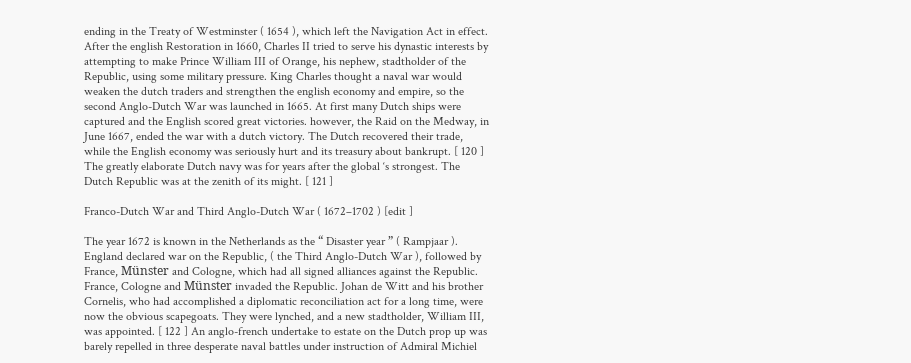ending in the Treaty of Westminster ( 1654 ), which left the Navigation Act in effect. After the english Restoration in 1660, Charles II tried to serve his dynastic interests by attempting to make Prince William III of Orange, his nephew, stadtholder of the Republic, using some military pressure. King Charles thought a naval war would weaken the dutch traders and strengthen the english economy and empire, so the second Anglo-Dutch War was launched in 1665. At first many Dutch ships were captured and the English scored great victories. however, the Raid on the Medway, in June 1667, ended the war with a dutch victory. The Dutch recovered their trade, while the English economy was seriously hurt and its treasury about bankrupt. [ 120 ] The greatly elaborate Dutch navy was for years after the global ‘s strongest. The Dutch Republic was at the zenith of its might. [ 121 ]

Franco-Dutch War and Third Anglo-Dutch War ( 1672–1702 ) [edit ]

The year 1672 is known in the Netherlands as the “ Disaster year ” ( Rampjaar ). England declared war on the Republic, ( the Third Anglo-Dutch War ), followed by France, Münster and Cologne, which had all signed alliances against the Republic. France, Cologne and Münster invaded the Republic. Johan de Witt and his brother Cornelis, who had accomplished a diplomatic reconciliation act for a long time, were now the obvious scapegoats. They were lynched, and a new stadtholder, William III, was appointed. [ 122 ] An anglo-french undertake to estate on the Dutch prop up was barely repelled in three desperate naval battles under instruction of Admiral Michiel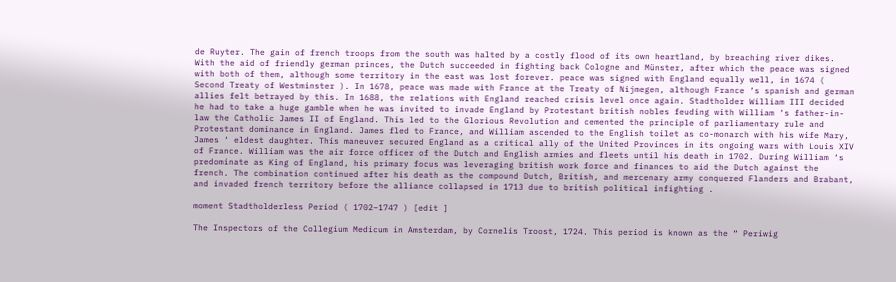de Ruyter. The gain of french troops from the south was halted by a costly flood of its own heartland, by breaching river dikes. With the aid of friendly german princes, the Dutch succeeded in fighting back Cologne and Münster, after which the peace was signed with both of them, although some territory in the east was lost forever. peace was signed with England equally well, in 1674 ( Second Treaty of Westminster ). In 1678, peace was made with France at the Treaty of Nijmegen, although France ‘s spanish and german allies felt betrayed by this. In 1688, the relations with England reached crisis level once again. Stadtholder William III decided he had to take a huge gamble when he was invited to invade England by Protestant british nobles feuding with William ‘s father-in-law the Catholic James II of England. This led to the Glorious Revolution and cemented the principle of parliamentary rule and Protestant dominance in England. James fled to France, and William ascended to the English toilet as co-monarch with his wife Mary, James ‘ eldest daughter. This maneuver secured England as a critical ally of the United Provinces in its ongoing wars with Louis XIV of France. William was the air force officer of the Dutch and English armies and fleets until his death in 1702. During William ‘s predominate as King of England, his primary focus was leveraging british work force and finances to aid the Dutch against the french. The combination continued after his death as the compound Dutch, British, and mercenary army conquered Flanders and Brabant, and invaded french territory before the alliance collapsed in 1713 due to british political infighting .

moment Stadtholderless Period ( 1702–1747 ) [edit ]

The Inspectors of the Collegium Medicum in Amsterdam, by Cornelis Troost, 1724. This period is known as the “ Periwig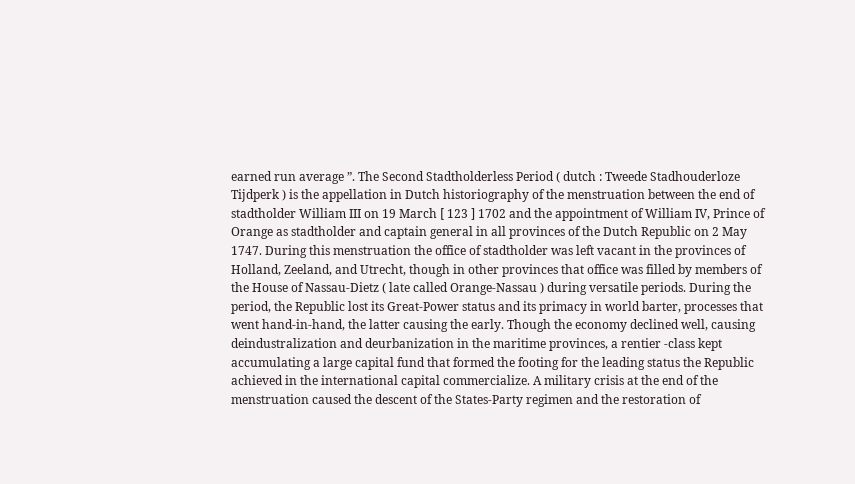earned run average ”. The Second Stadtholderless Period ( dutch : Tweede Stadhouderloze Tijdperk ) is the appellation in Dutch historiography of the menstruation between the end of stadtholder William III on 19 March [ 123 ] 1702 and the appointment of William IV, Prince of Orange as stadtholder and captain general in all provinces of the Dutch Republic on 2 May 1747. During this menstruation the office of stadtholder was left vacant in the provinces of Holland, Zeeland, and Utrecht, though in other provinces that office was filled by members of the House of Nassau-Dietz ( late called Orange-Nassau ) during versatile periods. During the period, the Republic lost its Great-Power status and its primacy in world barter, processes that went hand-in-hand, the latter causing the early. Though the economy declined well, causing deindustralization and deurbanization in the maritime provinces, a rentier -class kept accumulating a large capital fund that formed the footing for the leading status the Republic achieved in the international capital commercialize. A military crisis at the end of the menstruation caused the descent of the States-Party regimen and the restoration of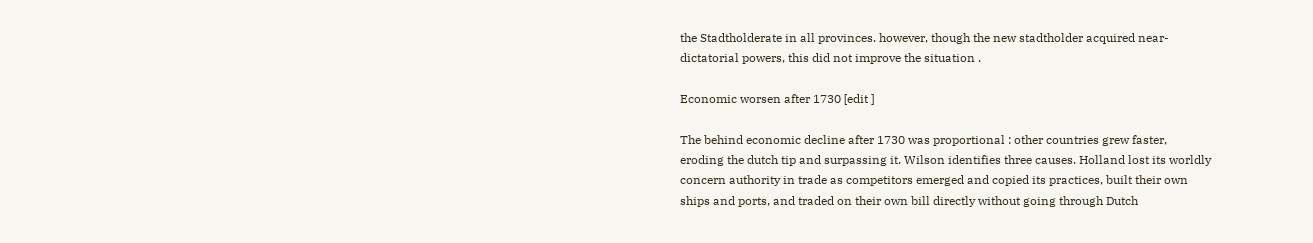the Stadtholderate in all provinces. however, though the new stadtholder acquired near-dictatorial powers, this did not improve the situation .

Economic worsen after 1730 [edit ]

The behind economic decline after 1730 was proportional : other countries grew faster, eroding the dutch tip and surpassing it. Wilson identifies three causes. Holland lost its worldly concern authority in trade as competitors emerged and copied its practices, built their own ships and ports, and traded on their own bill directly without going through Dutch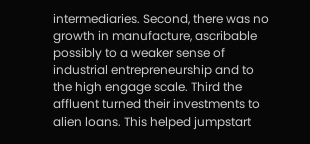intermediaries. Second, there was no growth in manufacture, ascribable possibly to a weaker sense of industrial entrepreneurship and to the high engage scale. Third the affluent turned their investments to alien loans. This helped jumpstart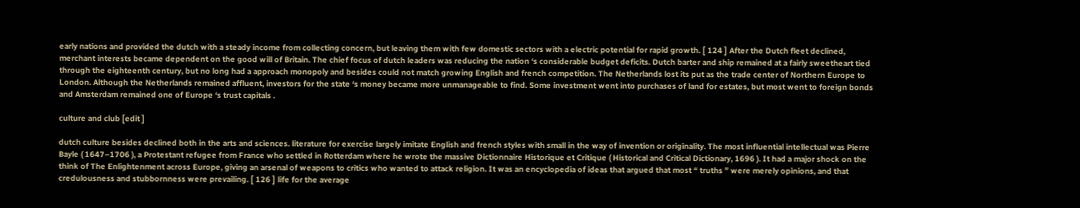early nations and provided the dutch with a steady income from collecting concern, but leaving them with few domestic sectors with a electric potential for rapid growth. [ 124 ] After the Dutch fleet declined, merchant interests became dependent on the good will of Britain. The chief focus of dutch leaders was reducing the nation ‘s considerable budget deficits. Dutch barter and ship remained at a fairly sweetheart tied through the eighteenth century, but no long had a approach monopoly and besides could not match growing English and french competition. The Netherlands lost its put as the trade center of Northern Europe to London. Although the Netherlands remained affluent, investors for the state ‘s money became more unmanageable to find. Some investment went into purchases of land for estates, but most went to foreign bonds and Amsterdam remained one of Europe ‘s trust capitals .

culture and club [edit ]

dutch culture besides declined both in the arts and sciences. literature for exercise largely imitate English and french styles with small in the way of invention or originality. The most influential intellectual was Pierre Bayle ( 1647–1706 ), a Protestant refugee from France who settled in Rotterdam where he wrote the massive Dictionnaire Historique et Critique ( Historical and Critical Dictionary, 1696 ). It had a major shock on the think of The Enlightenment across Europe, giving an arsenal of weapons to critics who wanted to attack religion. It was an encyclopedia of ideas that argued that most “ truths ” were merely opinions, and that credulousness and stubbornness were prevailing. [ 126 ] life for the average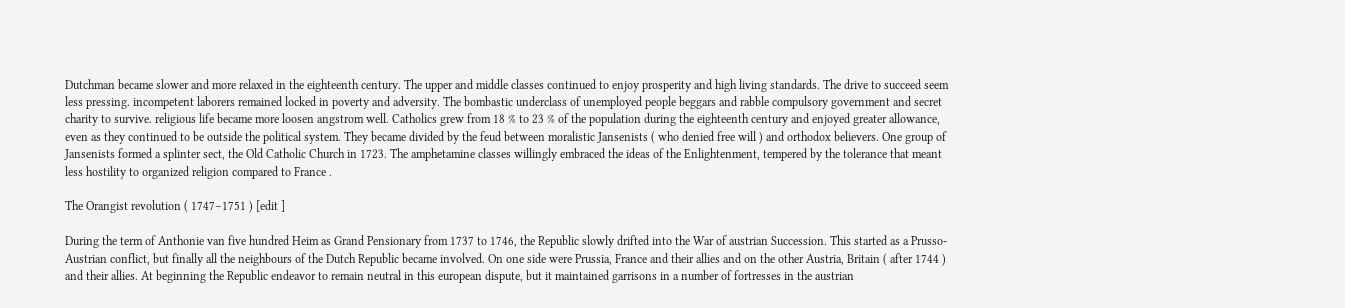Dutchman became slower and more relaxed in the eighteenth century. The upper and middle classes continued to enjoy prosperity and high living standards. The drive to succeed seem less pressing. incompetent laborers remained locked in poverty and adversity. The bombastic underclass of unemployed people beggars and rabble compulsory government and secret charity to survive. religious life became more loosen angstrom well. Catholics grew from 18 % to 23 % of the population during the eighteenth century and enjoyed greater allowance, even as they continued to be outside the political system. They became divided by the feud between moralistic Jansenists ( who denied free will ) and orthodox believers. One group of Jansenists formed a splinter sect, the Old Catholic Church in 1723. The amphetamine classes willingly embraced the ideas of the Enlightenment, tempered by the tolerance that meant less hostility to organized religion compared to France .

The Orangist revolution ( 1747–1751 ) [edit ]

During the term of Anthonie van five hundred Heim as Grand Pensionary from 1737 to 1746, the Republic slowly drifted into the War of austrian Succession. This started as a Prusso-Austrian conflict, but finally all the neighbours of the Dutch Republic became involved. On one side were Prussia, France and their allies and on the other Austria, Britain ( after 1744 ) and their allies. At beginning the Republic endeavor to remain neutral in this european dispute, but it maintained garrisons in a number of fortresses in the austrian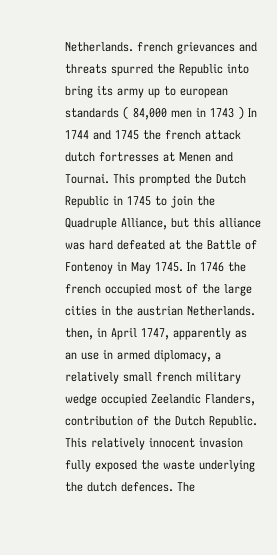Netherlands. french grievances and threats spurred the Republic into bring its army up to european standards ( 84,000 men in 1743 ) In 1744 and 1745 the french attack dutch fortresses at Menen and Tournai. This prompted the Dutch Republic in 1745 to join the Quadruple Alliance, but this alliance was hard defeated at the Battle of Fontenoy in May 1745. In 1746 the french occupied most of the large cities in the austrian Netherlands. then, in April 1747, apparently as an use in armed diplomacy, a relatively small french military wedge occupied Zeelandic Flanders, contribution of the Dutch Republic. This relatively innocent invasion fully exposed the waste underlying the dutch defences. The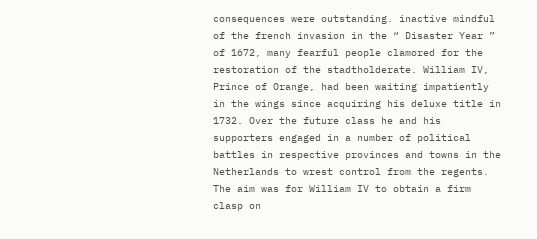consequences were outstanding. inactive mindful of the french invasion in the “ Disaster Year ” of 1672, many fearful people clamored for the restoration of the stadtholderate. William IV, Prince of Orange, had been waiting impatiently in the wings since acquiring his deluxe title in 1732. Over the future class he and his supporters engaged in a number of political battles in respective provinces and towns in the Netherlands to wrest control from the regents. The aim was for William IV to obtain a firm clasp on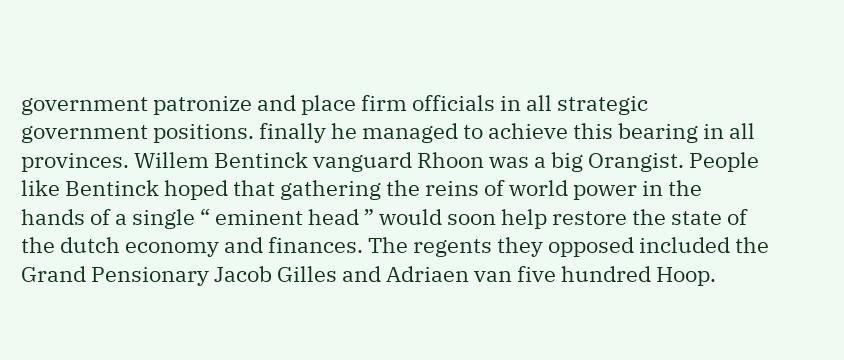government patronize and place firm officials in all strategic government positions. finally he managed to achieve this bearing in all provinces. Willem Bentinck vanguard Rhoon was a big Orangist. People like Bentinck hoped that gathering the reins of world power in the hands of a single “ eminent head ” would soon help restore the state of the dutch economy and finances. The regents they opposed included the Grand Pensionary Jacob Gilles and Adriaen van five hundred Hoop.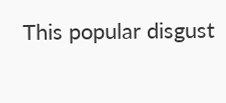This popular disgust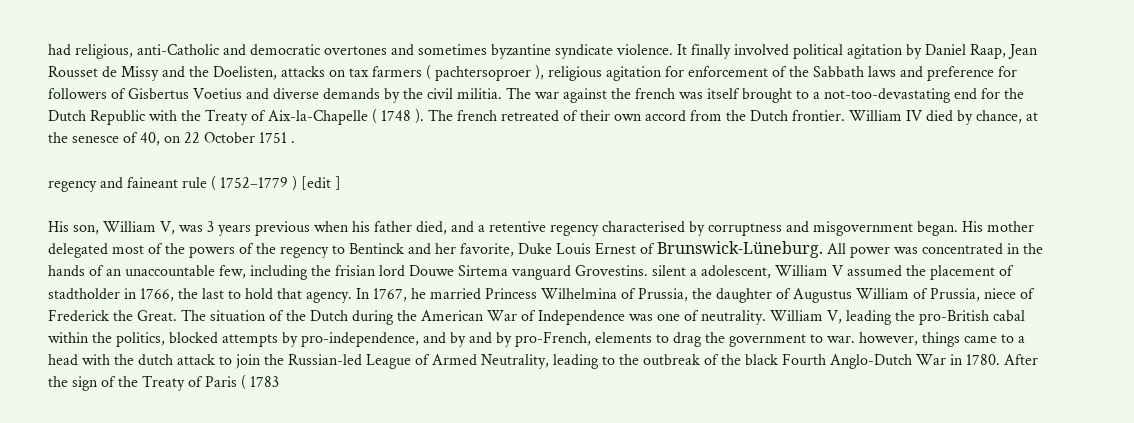had religious, anti-Catholic and democratic overtones and sometimes byzantine syndicate violence. It finally involved political agitation by Daniel Raap, Jean Rousset de Missy and the Doelisten, attacks on tax farmers ( pachtersoproer ), religious agitation for enforcement of the Sabbath laws and preference for followers of Gisbertus Voetius and diverse demands by the civil militia. The war against the french was itself brought to a not-too-devastating end for the Dutch Republic with the Treaty of Aix-la-Chapelle ( 1748 ). The french retreated of their own accord from the Dutch frontier. William IV died by chance, at the senesce of 40, on 22 October 1751 .

regency and faineant rule ( 1752–1779 ) [edit ]

His son, William V, was 3 years previous when his father died, and a retentive regency characterised by corruptness and misgovernment began. His mother delegated most of the powers of the regency to Bentinck and her favorite, Duke Louis Ernest of Brunswick-Lüneburg. All power was concentrated in the hands of an unaccountable few, including the frisian lord Douwe Sirtema vanguard Grovestins. silent a adolescent, William V assumed the placement of stadtholder in 1766, the last to hold that agency. In 1767, he married Princess Wilhelmina of Prussia, the daughter of Augustus William of Prussia, niece of Frederick the Great. The situation of the Dutch during the American War of Independence was one of neutrality. William V, leading the pro-British cabal within the politics, blocked attempts by pro-independence, and by and by pro-French, elements to drag the government to war. however, things came to a head with the dutch attack to join the Russian-led League of Armed Neutrality, leading to the outbreak of the black Fourth Anglo-Dutch War in 1780. After the sign of the Treaty of Paris ( 1783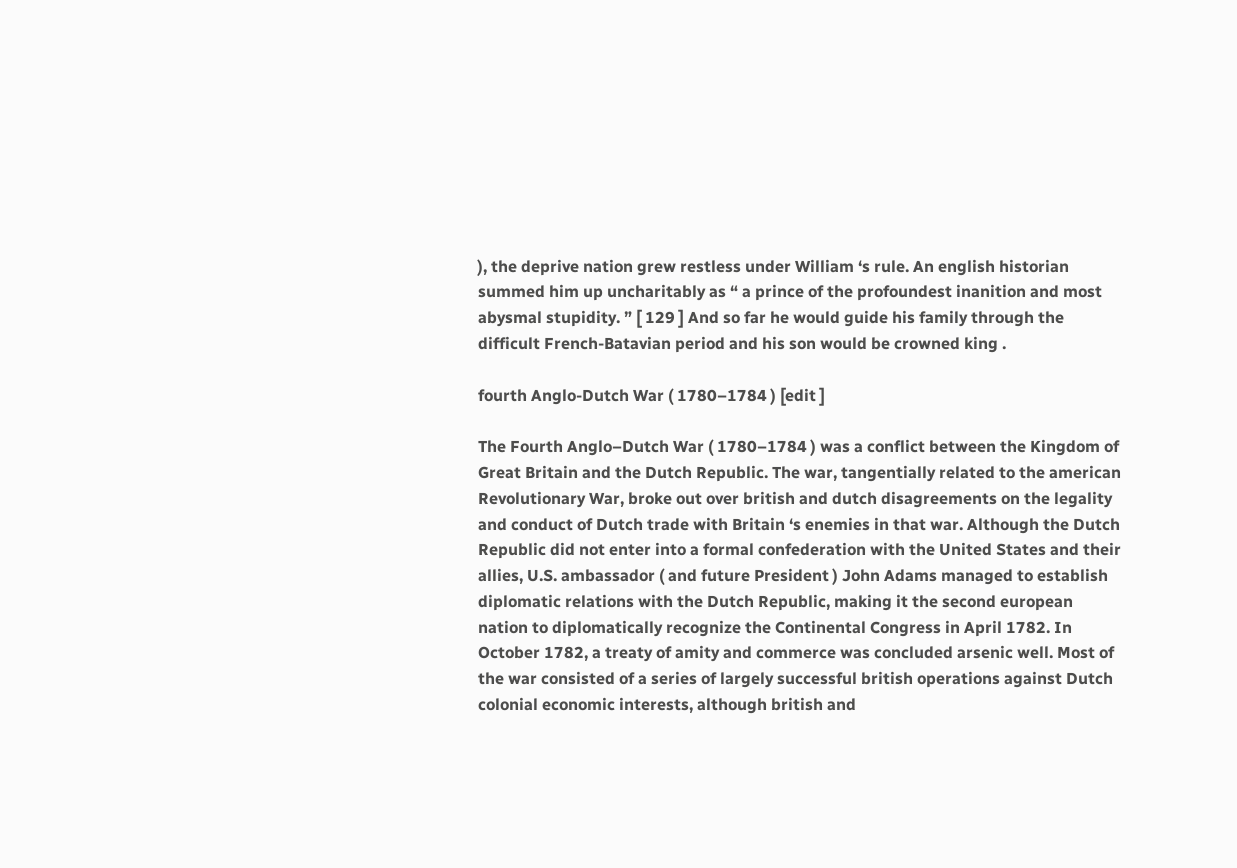), the deprive nation grew restless under William ‘s rule. An english historian summed him up uncharitably as “ a prince of the profoundest inanition and most abysmal stupidity. ” [ 129 ] And so far he would guide his family through the difficult French-Batavian period and his son would be crowned king .

fourth Anglo-Dutch War ( 1780–1784 ) [edit ]

The Fourth Anglo–Dutch War ( 1780–1784 ) was a conflict between the Kingdom of Great Britain and the Dutch Republic. The war, tangentially related to the american Revolutionary War, broke out over british and dutch disagreements on the legality and conduct of Dutch trade with Britain ‘s enemies in that war. Although the Dutch Republic did not enter into a formal confederation with the United States and their allies, U.S. ambassador ( and future President ) John Adams managed to establish diplomatic relations with the Dutch Republic, making it the second european nation to diplomatically recognize the Continental Congress in April 1782. In October 1782, a treaty of amity and commerce was concluded arsenic well. Most of the war consisted of a series of largely successful british operations against Dutch colonial economic interests, although british and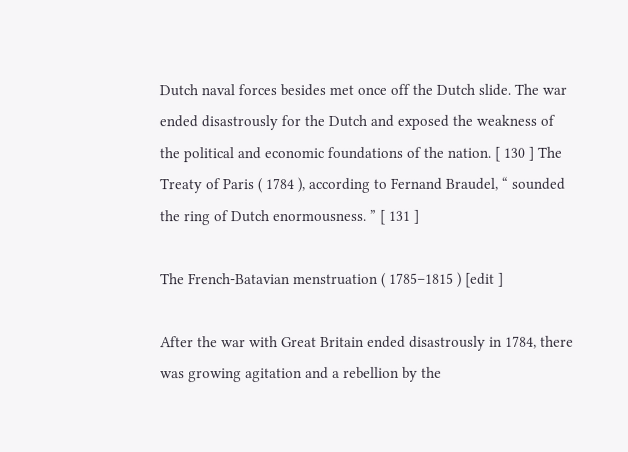Dutch naval forces besides met once off the Dutch slide. The war ended disastrously for the Dutch and exposed the weakness of the political and economic foundations of the nation. [ 130 ] The Treaty of Paris ( 1784 ), according to Fernand Braudel, “ sounded the ring of Dutch enormousness. ” [ 131 ]

The French-Batavian menstruation ( 1785–1815 ) [edit ]

After the war with Great Britain ended disastrously in 1784, there was growing agitation and a rebellion by the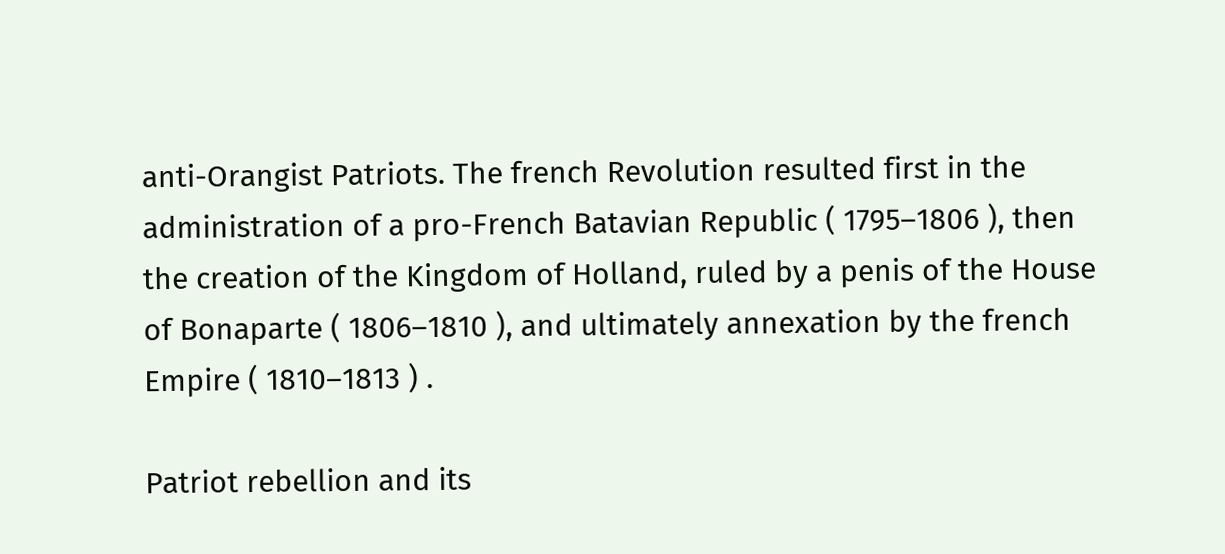anti-Orangist Patriots. The french Revolution resulted first in the administration of a pro-French Batavian Republic ( 1795–1806 ), then the creation of the Kingdom of Holland, ruled by a penis of the House of Bonaparte ( 1806–1810 ), and ultimately annexation by the french Empire ( 1810–1813 ) .

Patriot rebellion and its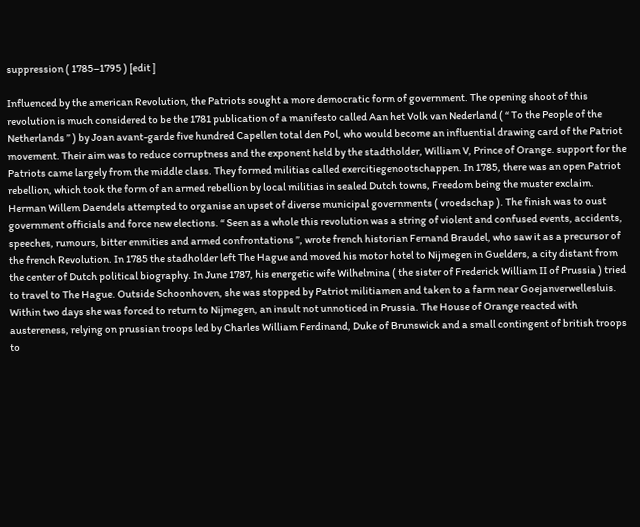suppression ( 1785–1795 ) [edit ]

Influenced by the american Revolution, the Patriots sought a more democratic form of government. The opening shoot of this revolution is much considered to be the 1781 publication of a manifesto called Aan het Volk van Nederland ( “ To the People of the Netherlands ” ) by Joan avant-garde five hundred Capellen total den Pol, who would become an influential drawing card of the Patriot movement. Their aim was to reduce corruptness and the exponent held by the stadtholder, William V, Prince of Orange. support for the Patriots came largely from the middle class. They formed militias called exercitiegenootschappen. In 1785, there was an open Patriot rebellion, which took the form of an armed rebellion by local militias in sealed Dutch towns, Freedom being the muster exclaim. Herman Willem Daendels attempted to organise an upset of diverse municipal governments ( vroedschap ). The finish was to oust government officials and force new elections. “ Seen as a whole this revolution was a string of violent and confused events, accidents, speeches, rumours, bitter enmities and armed confrontations ”, wrote french historian Fernand Braudel, who saw it as a precursor of the french Revolution. In 1785 the stadholder left The Hague and moved his motor hotel to Nijmegen in Guelders, a city distant from the center of Dutch political biography. In June 1787, his energetic wife Wilhelmina ( the sister of Frederick William II of Prussia ) tried to travel to The Hague. Outside Schoonhoven, she was stopped by Patriot militiamen and taken to a farm near Goejanverwellesluis. Within two days she was forced to return to Nijmegen, an insult not unnoticed in Prussia. The House of Orange reacted with austereness, relying on prussian troops led by Charles William Ferdinand, Duke of Brunswick and a small contingent of british troops to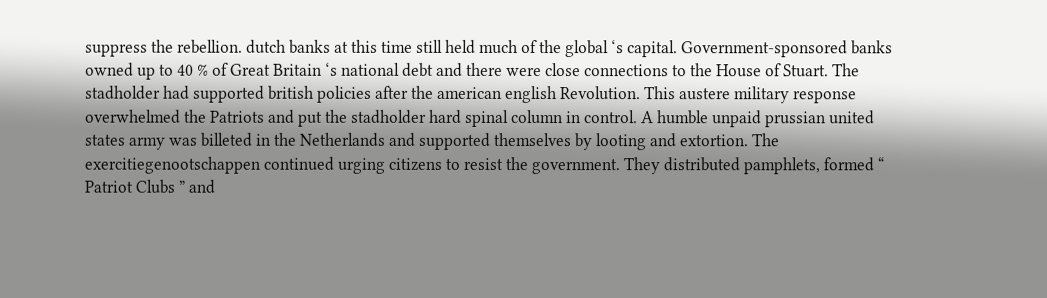suppress the rebellion. dutch banks at this time still held much of the global ‘s capital. Government-sponsored banks owned up to 40 % of Great Britain ‘s national debt and there were close connections to the House of Stuart. The stadholder had supported british policies after the american english Revolution. This austere military response overwhelmed the Patriots and put the stadholder hard spinal column in control. A humble unpaid prussian united states army was billeted in the Netherlands and supported themselves by looting and extortion. The exercitiegenootschappen continued urging citizens to resist the government. They distributed pamphlets, formed “ Patriot Clubs ” and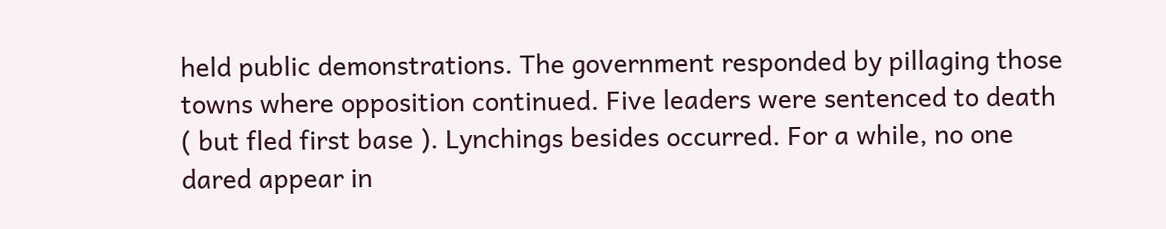held public demonstrations. The government responded by pillaging those towns where opposition continued. Five leaders were sentenced to death ( but fled first base ). Lynchings besides occurred. For a while, no one dared appear in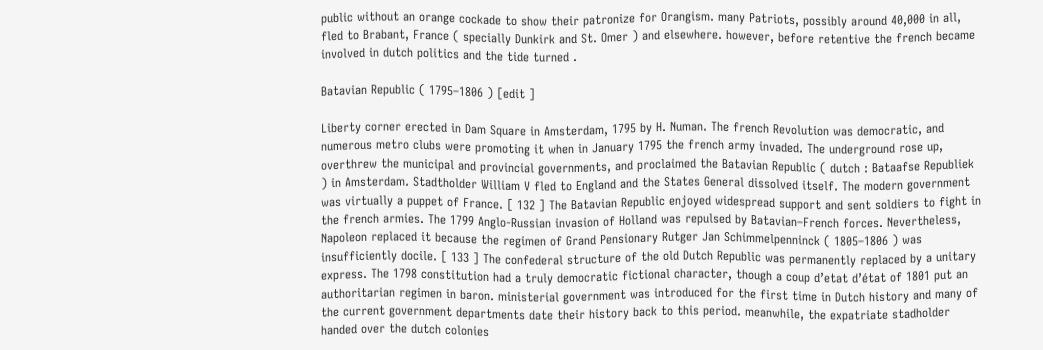public without an orange cockade to show their patronize for Orangism. many Patriots, possibly around 40,000 in all, fled to Brabant, France ( specially Dunkirk and St. Omer ) and elsewhere. however, before retentive the french became involved in dutch politics and the tide turned .

Batavian Republic ( 1795–1806 ) [edit ]

Liberty corner erected in Dam Square in Amsterdam, 1795 by H. Numan. The french Revolution was democratic, and numerous metro clubs were promoting it when in January 1795 the french army invaded. The underground rose up, overthrew the municipal and provincial governments, and proclaimed the Batavian Republic ( dutch : Bataafse Republiek ) in Amsterdam. Stadtholder William V fled to England and the States General dissolved itself. The modern government was virtually a puppet of France. [ 132 ] The Batavian Republic enjoyed widespread support and sent soldiers to fight in the french armies. The 1799 Anglo-Russian invasion of Holland was repulsed by Batavian–French forces. Nevertheless, Napoleon replaced it because the regimen of Grand Pensionary Rutger Jan Schimmelpenninck ( 1805–1806 ) was insufficiently docile. [ 133 ] The confederal structure of the old Dutch Republic was permanently replaced by a unitary express. The 1798 constitution had a truly democratic fictional character, though a coup d’etat d’état of 1801 put an authoritarian regimen in baron. ministerial government was introduced for the first time in Dutch history and many of the current government departments date their history back to this period. meanwhile, the expatriate stadholder handed over the dutch colonies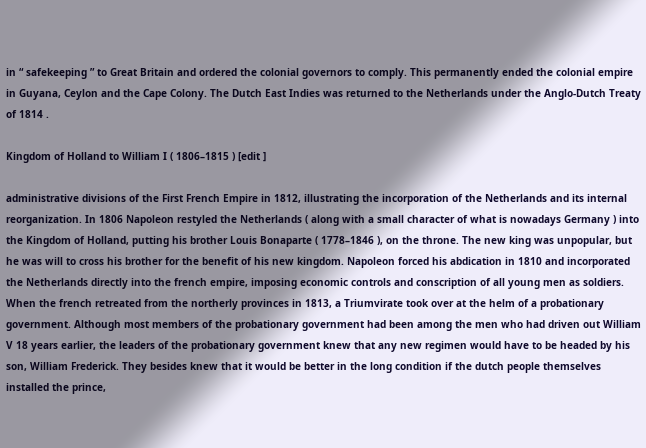in “ safekeeping ” to Great Britain and ordered the colonial governors to comply. This permanently ended the colonial empire in Guyana, Ceylon and the Cape Colony. The Dutch East Indies was returned to the Netherlands under the Anglo-Dutch Treaty of 1814 .

Kingdom of Holland to William I ( 1806–1815 ) [edit ]

administrative divisions of the First French Empire in 1812, illustrating the incorporation of the Netherlands and its internal reorganization. In 1806 Napoleon restyled the Netherlands ( along with a small character of what is nowadays Germany ) into the Kingdom of Holland, putting his brother Louis Bonaparte ( 1778–1846 ), on the throne. The new king was unpopular, but he was will to cross his brother for the benefit of his new kingdom. Napoleon forced his abdication in 1810 and incorporated the Netherlands directly into the french empire, imposing economic controls and conscription of all young men as soldiers. When the french retreated from the northerly provinces in 1813, a Triumvirate took over at the helm of a probationary government. Although most members of the probationary government had been among the men who had driven out William V 18 years earlier, the leaders of the probationary government knew that any new regimen would have to be headed by his son, William Frederick. They besides knew that it would be better in the long condition if the dutch people themselves installed the prince,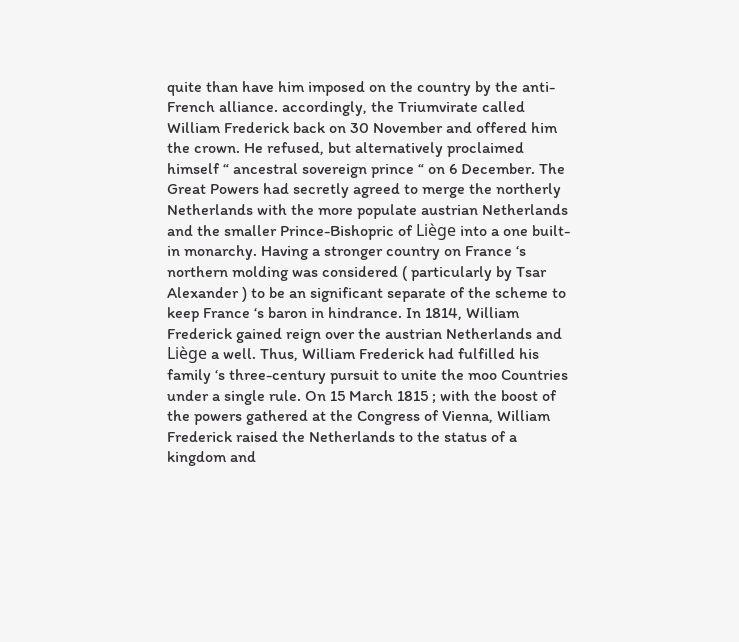quite than have him imposed on the country by the anti-French alliance. accordingly, the Triumvirate called William Frederick back on 30 November and offered him the crown. He refused, but alternatively proclaimed himself “ ancestral sovereign prince “ on 6 December. The Great Powers had secretly agreed to merge the northerly Netherlands with the more populate austrian Netherlands and the smaller Prince-Bishopric of Liège into a one built-in monarchy. Having a stronger country on France ‘s northern molding was considered ( particularly by Tsar Alexander ) to be an significant separate of the scheme to keep France ‘s baron in hindrance. In 1814, William Frederick gained reign over the austrian Netherlands and Liège a well. Thus, William Frederick had fulfilled his family ‘s three-century pursuit to unite the moo Countries under a single rule. On 15 March 1815 ; with the boost of the powers gathered at the Congress of Vienna, William Frederick raised the Netherlands to the status of a kingdom and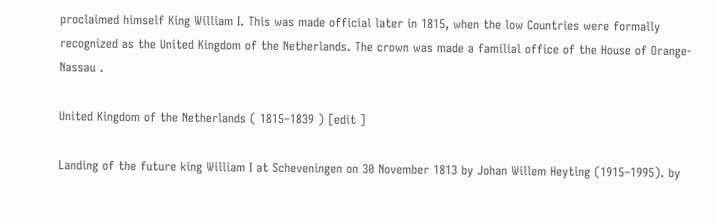proclaimed himself King William I. This was made official later in 1815, when the low Countries were formally recognized as the United Kingdom of the Netherlands. The crown was made a familial office of the House of Orange-Nassau .

United Kingdom of the Netherlands ( 1815–1839 ) [edit ]

Landing of the future king William I at Scheveningen on 30 November 1813 by Johan Willem Heyting (1915–1995). by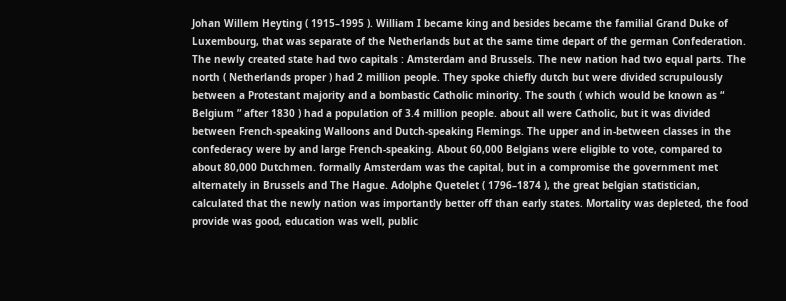Johan Willem Heyting ( 1915–1995 ). William I became king and besides became the familial Grand Duke of Luxembourg, that was separate of the Netherlands but at the same time depart of the german Confederation. The newly created state had two capitals : Amsterdam and Brussels. The new nation had two equal parts. The north ( Netherlands proper ) had 2 million people. They spoke chiefly dutch but were divided scrupulously between a Protestant majority and a bombastic Catholic minority. The south ( which would be known as “ Belgium ” after 1830 ) had a population of 3.4 million people. about all were Catholic, but it was divided between French-speaking Walloons and Dutch-speaking Flemings. The upper and in-between classes in the confederacy were by and large French-speaking. About 60,000 Belgians were eligible to vote, compared to about 80,000 Dutchmen. formally Amsterdam was the capital, but in a compromise the government met alternately in Brussels and The Hague. Adolphe Quetelet ( 1796–1874 ), the great belgian statistician, calculated that the newly nation was importantly better off than early states. Mortality was depleted, the food provide was good, education was well, public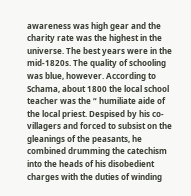awareness was high gear and the charity rate was the highest in the universe. The best years were in the mid-1820s. The quality of schooling was blue, however. According to Schama, about 1800 the local school teacher was the “ humiliate aide of the local priest. Despised by his co-villagers and forced to subsist on the gleanings of the peasants, he combined drumming the catechism into the heads of his disobedient charges with the duties of winding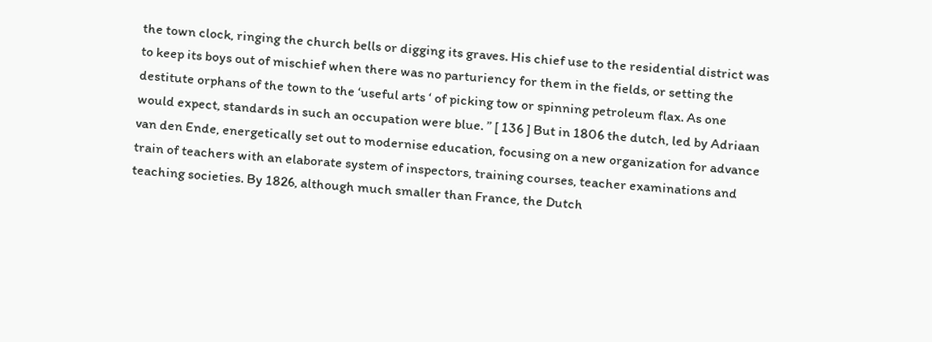the town clock, ringing the church bells or digging its graves. His chief use to the residential district was to keep its boys out of mischief when there was no parturiency for them in the fields, or setting the destitute orphans of the town to the ‘useful arts ‘ of picking tow or spinning petroleum flax. As one would expect, standards in such an occupation were blue. ” [ 136 ] But in 1806 the dutch, led by Adriaan van den Ende, energetically set out to modernise education, focusing on a new organization for advance train of teachers with an elaborate system of inspectors, training courses, teacher examinations and teaching societies. By 1826, although much smaller than France, the Dutch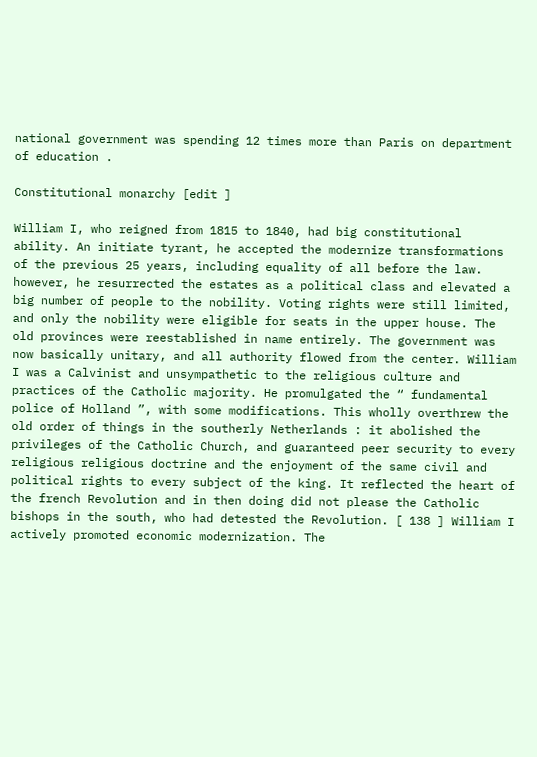national government was spending 12 times more than Paris on department of education .

Constitutional monarchy [edit ]

William I, who reigned from 1815 to 1840, had big constitutional ability. An initiate tyrant, he accepted the modernize transformations of the previous 25 years, including equality of all before the law. however, he resurrected the estates as a political class and elevated a big number of people to the nobility. Voting rights were still limited, and only the nobility were eligible for seats in the upper house. The old provinces were reestablished in name entirely. The government was now basically unitary, and all authority flowed from the center. William I was a Calvinist and unsympathetic to the religious culture and practices of the Catholic majority. He promulgated the “ fundamental police of Holland ”, with some modifications. This wholly overthrew the old order of things in the southerly Netherlands : it abolished the privileges of the Catholic Church, and guaranteed peer security to every religious religious doctrine and the enjoyment of the same civil and political rights to every subject of the king. It reflected the heart of the french Revolution and in then doing did not please the Catholic bishops in the south, who had detested the Revolution. [ 138 ] William I actively promoted economic modernization. The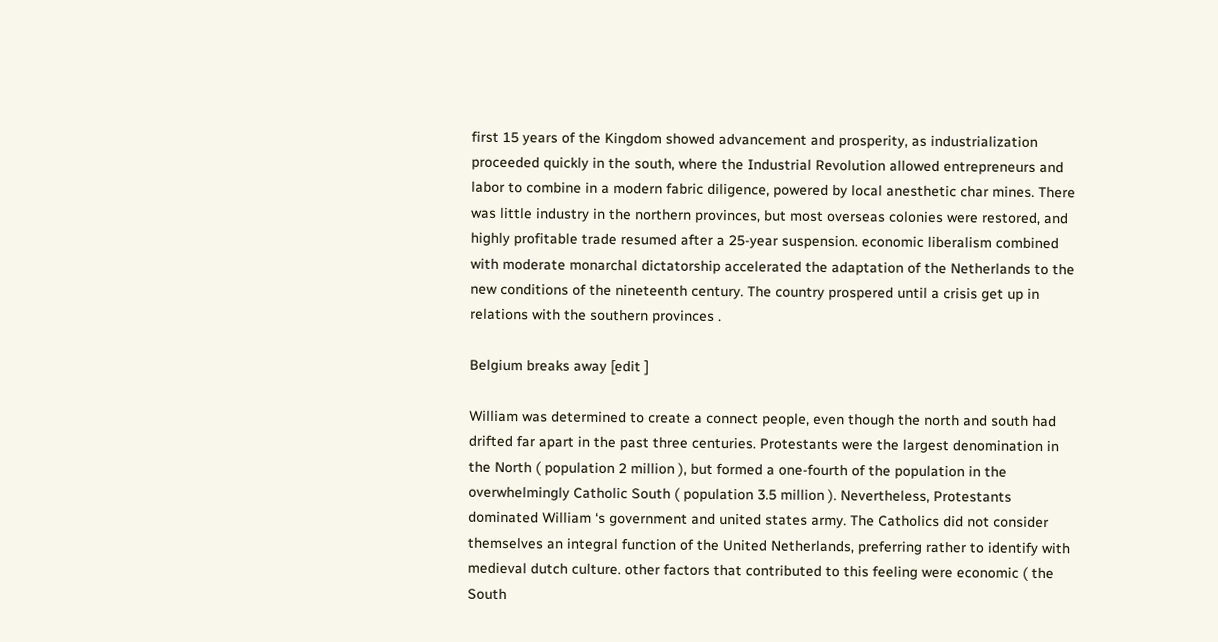first 15 years of the Kingdom showed advancement and prosperity, as industrialization proceeded quickly in the south, where the Industrial Revolution allowed entrepreneurs and labor to combine in a modern fabric diligence, powered by local anesthetic char mines. There was little industry in the northern provinces, but most overseas colonies were restored, and highly profitable trade resumed after a 25-year suspension. economic liberalism combined with moderate monarchal dictatorship accelerated the adaptation of the Netherlands to the new conditions of the nineteenth century. The country prospered until a crisis get up in relations with the southern provinces .

Belgium breaks away [edit ]

William was determined to create a connect people, even though the north and south had drifted far apart in the past three centuries. Protestants were the largest denomination in the North ( population 2 million ), but formed a one-fourth of the population in the overwhelmingly Catholic South ( population 3.5 million ). Nevertheless, Protestants dominated William ‘s government and united states army. The Catholics did not consider themselves an integral function of the United Netherlands, preferring rather to identify with medieval dutch culture. other factors that contributed to this feeling were economic ( the South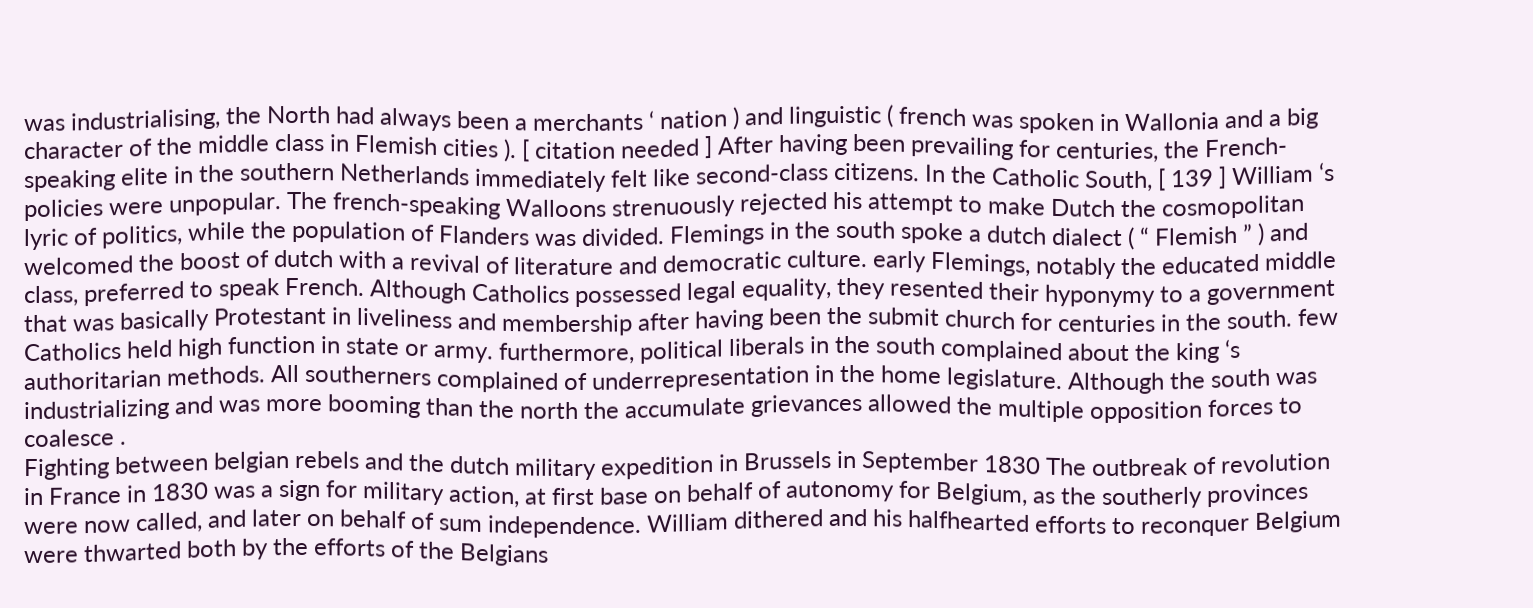was industrialising, the North had always been a merchants ‘ nation ) and linguistic ( french was spoken in Wallonia and a big character of the middle class in Flemish cities ). [ citation needed ] After having been prevailing for centuries, the French-speaking elite in the southern Netherlands immediately felt like second-class citizens. In the Catholic South, [ 139 ] William ‘s policies were unpopular. The french-speaking Walloons strenuously rejected his attempt to make Dutch the cosmopolitan lyric of politics, while the population of Flanders was divided. Flemings in the south spoke a dutch dialect ( “ Flemish ” ) and welcomed the boost of dutch with a revival of literature and democratic culture. early Flemings, notably the educated middle class, preferred to speak French. Although Catholics possessed legal equality, they resented their hyponymy to a government that was basically Protestant in liveliness and membership after having been the submit church for centuries in the south. few Catholics held high function in state or army. furthermore, political liberals in the south complained about the king ‘s authoritarian methods. All southerners complained of underrepresentation in the home legislature. Although the south was industrializing and was more booming than the north the accumulate grievances allowed the multiple opposition forces to coalesce .
Fighting between belgian rebels and the dutch military expedition in Brussels in September 1830 The outbreak of revolution in France in 1830 was a sign for military action, at first base on behalf of autonomy for Belgium, as the southerly provinces were now called, and later on behalf of sum independence. William dithered and his halfhearted efforts to reconquer Belgium were thwarted both by the efforts of the Belgians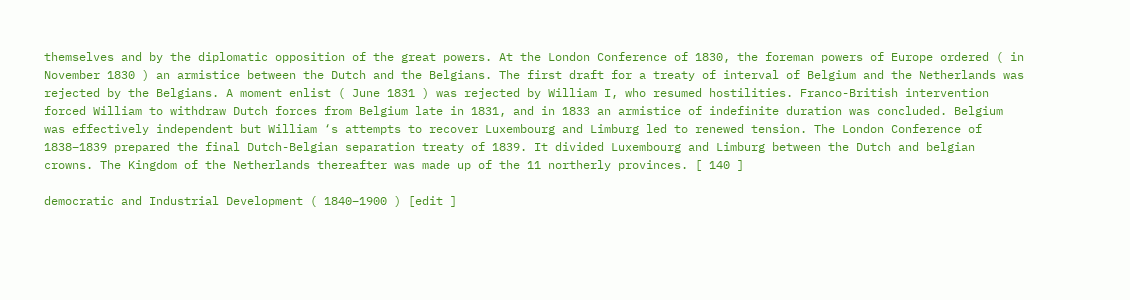themselves and by the diplomatic opposition of the great powers. At the London Conference of 1830, the foreman powers of Europe ordered ( in November 1830 ) an armistice between the Dutch and the Belgians. The first draft for a treaty of interval of Belgium and the Netherlands was rejected by the Belgians. A moment enlist ( June 1831 ) was rejected by William I, who resumed hostilities. Franco-British intervention forced William to withdraw Dutch forces from Belgium late in 1831, and in 1833 an armistice of indefinite duration was concluded. Belgium was effectively independent but William ‘s attempts to recover Luxembourg and Limburg led to renewed tension. The London Conference of 1838–1839 prepared the final Dutch-Belgian separation treaty of 1839. It divided Luxembourg and Limburg between the Dutch and belgian crowns. The Kingdom of the Netherlands thereafter was made up of the 11 northerly provinces. [ 140 ]

democratic and Industrial Development ( 1840–1900 ) [edit ]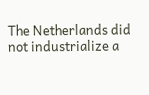The Netherlands did not industrialize a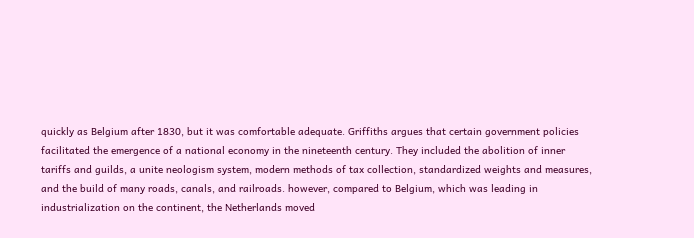quickly as Belgium after 1830, but it was comfortable adequate. Griffiths argues that certain government policies facilitated the emergence of a national economy in the nineteenth century. They included the abolition of inner tariffs and guilds, a unite neologism system, modern methods of tax collection, standardized weights and measures, and the build of many roads, canals, and railroads. however, compared to Belgium, which was leading in industrialization on the continent, the Netherlands moved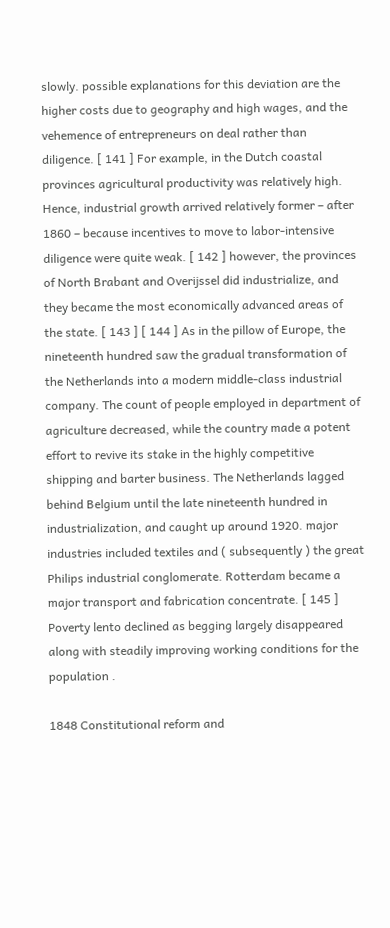slowly. possible explanations for this deviation are the higher costs due to geography and high wages, and the vehemence of entrepreneurs on deal rather than diligence. [ 141 ] For example, in the Dutch coastal provinces agricultural productivity was relatively high. Hence, industrial growth arrived relatively former – after 1860 – because incentives to move to labor-intensive diligence were quite weak. [ 142 ] however, the provinces of North Brabant and Overijssel did industrialize, and they became the most economically advanced areas of the state. [ 143 ] [ 144 ] As in the pillow of Europe, the nineteenth hundred saw the gradual transformation of the Netherlands into a modern middle-class industrial company. The count of people employed in department of agriculture decreased, while the country made a potent effort to revive its stake in the highly competitive shipping and barter business. The Netherlands lagged behind Belgium until the late nineteenth hundred in industrialization, and caught up around 1920. major industries included textiles and ( subsequently ) the great Philips industrial conglomerate. Rotterdam became a major transport and fabrication concentrate. [ 145 ] Poverty lento declined as begging largely disappeared along with steadily improving working conditions for the population .

1848 Constitutional reform and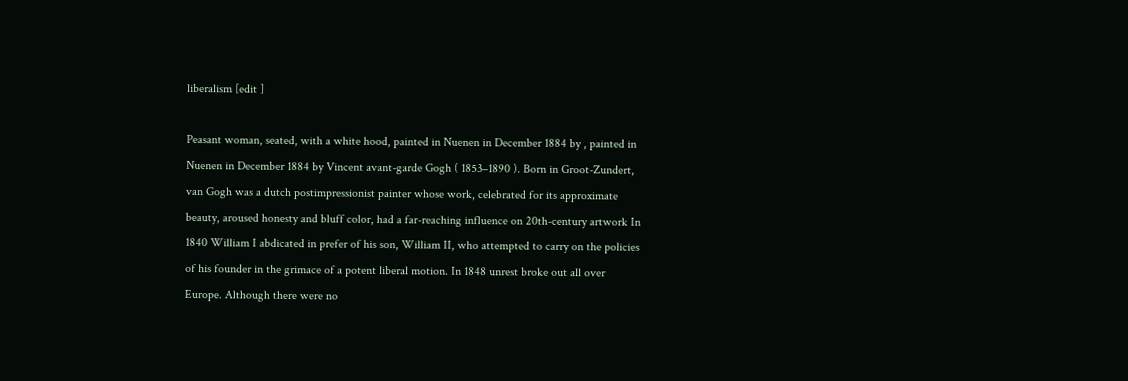liberalism [edit ]

Peasant woman, seated, with a white hood, painted in Nuenen in December 1884 by , painted in Nuenen in December 1884 by Vincent avant-garde Gogh ( 1853–1890 ). Born in Groot-Zundert, van Gogh was a dutch postimpressionist painter whose work, celebrated for its approximate beauty, aroused honesty and bluff color, had a far-reaching influence on 20th-century artwork In 1840 William I abdicated in prefer of his son, William II, who attempted to carry on the policies of his founder in the grimace of a potent liberal motion. In 1848 unrest broke out all over Europe. Although there were no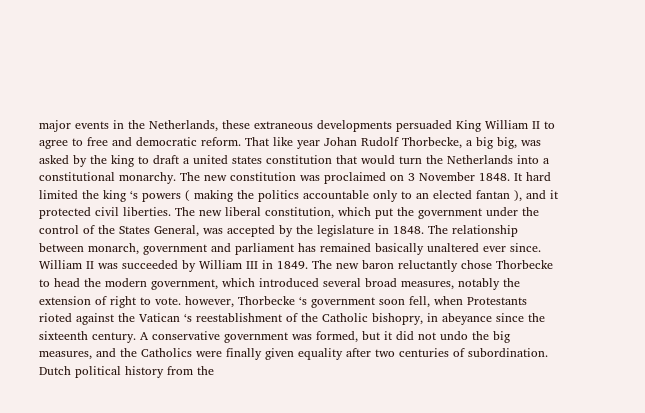major events in the Netherlands, these extraneous developments persuaded King William II to agree to free and democratic reform. That like year Johan Rudolf Thorbecke, a big big, was asked by the king to draft a united states constitution that would turn the Netherlands into a constitutional monarchy. The new constitution was proclaimed on 3 November 1848. It hard limited the king ‘s powers ( making the politics accountable only to an elected fantan ), and it protected civil liberties. The new liberal constitution, which put the government under the control of the States General, was accepted by the legislature in 1848. The relationship between monarch, government and parliament has remained basically unaltered ever since. William II was succeeded by William III in 1849. The new baron reluctantly chose Thorbecke to head the modern government, which introduced several broad measures, notably the extension of right to vote. however, Thorbecke ‘s government soon fell, when Protestants rioted against the Vatican ‘s reestablishment of the Catholic bishopry, in abeyance since the sixteenth century. A conservative government was formed, but it did not undo the big measures, and the Catholics were finally given equality after two centuries of subordination. Dutch political history from the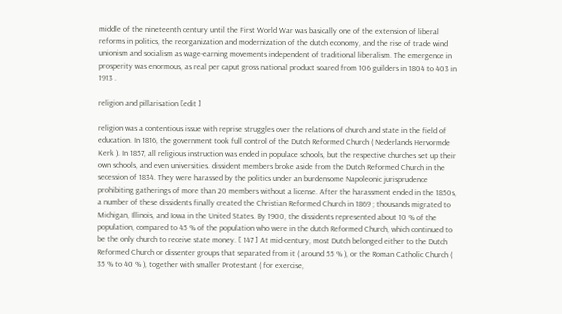middle of the nineteenth century until the First World War was basically one of the extension of liberal reforms in politics, the reorganization and modernization of the dutch economy, and the rise of trade wind unionism and socialism as wage-earning movements independent of traditional liberalism. The emergence in prosperity was enormous, as real per caput gross national product soared from 106 guilders in 1804 to 403 in 1913 .

religion and pillarisation [edit ]

religion was a contentious issue with reprise struggles over the relations of church and state in the field of education. In 1816, the government took full control of the Dutch Reformed Church ( Nederlands Hervormde Kerk ). In 1857, all religious instruction was ended in populace schools, but the respective churches set up their own schools, and even universities. dissident members broke aside from the Dutch Reformed Church in the secession of 1834. They were harassed by the politics under an burdensome Napoleonic jurisprudence prohibiting gatherings of more than 20 members without a license. After the harassment ended in the 1850s, a number of these dissidents finally created the Christian Reformed Church in 1869 ; thousands migrated to Michigan, Illinois, and Iowa in the United States. By 1900, the dissidents represented about 10 % of the population, compared to 45 % of the population who were in the dutch Reformed Church, which continued to be the only church to receive state money. [ 147 ] At mid-century, most Dutch belonged either to the Dutch Reformed Church or dissenter groups that separated from it ( around 55 % ), or the Roman Catholic Church ( 35 % to 40 % ), together with smaller Protestant ( for exercise,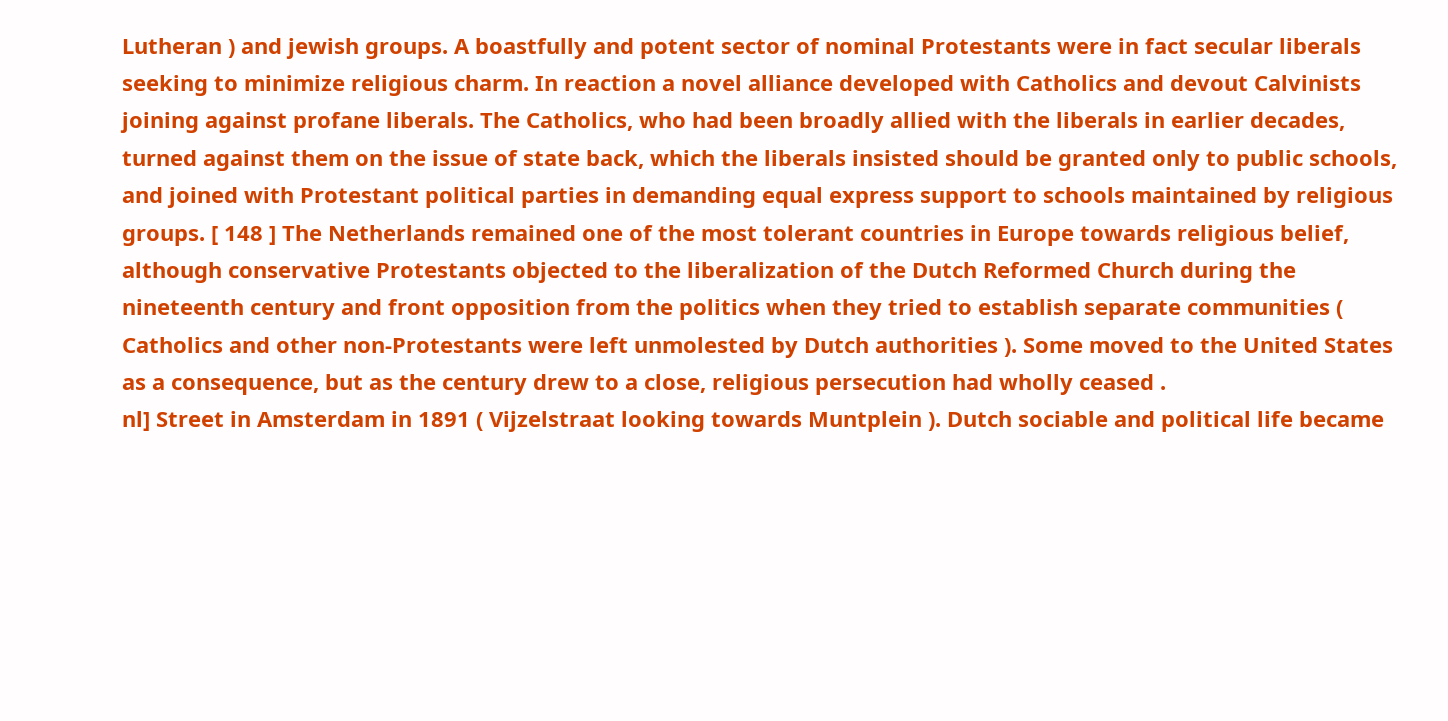Lutheran ) and jewish groups. A boastfully and potent sector of nominal Protestants were in fact secular liberals seeking to minimize religious charm. In reaction a novel alliance developed with Catholics and devout Calvinists joining against profane liberals. The Catholics, who had been broadly allied with the liberals in earlier decades, turned against them on the issue of state back, which the liberals insisted should be granted only to public schools, and joined with Protestant political parties in demanding equal express support to schools maintained by religious groups. [ 148 ] The Netherlands remained one of the most tolerant countries in Europe towards religious belief, although conservative Protestants objected to the liberalization of the Dutch Reformed Church during the nineteenth century and front opposition from the politics when they tried to establish separate communities ( Catholics and other non-Protestants were left unmolested by Dutch authorities ). Some moved to the United States as a consequence, but as the century drew to a close, religious persecution had wholly ceased .
nl] Street in Amsterdam in 1891 ( Vijzelstraat looking towards Muntplein ). Dutch sociable and political life became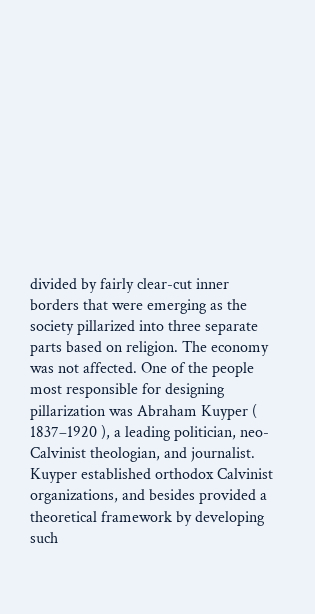divided by fairly clear-cut inner borders that were emerging as the society pillarized into three separate parts based on religion. The economy was not affected. One of the people most responsible for designing pillarization was Abraham Kuyper ( 1837–1920 ), a leading politician, neo-Calvinist theologian, and journalist. Kuyper established orthodox Calvinist organizations, and besides provided a theoretical framework by developing such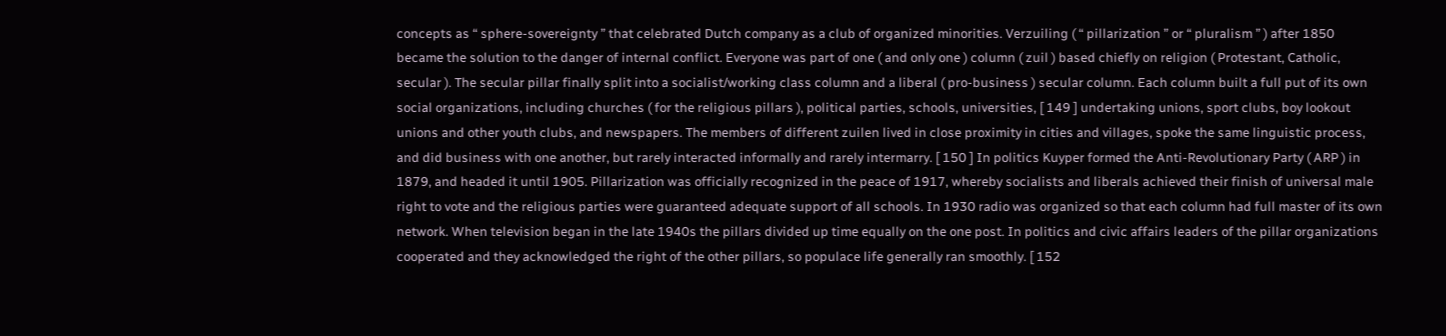concepts as “ sphere-sovereignty ” that celebrated Dutch company as a club of organized minorities. Verzuiling ( “ pillarization ” or “ pluralism ” ) after 1850 became the solution to the danger of internal conflict. Everyone was part of one ( and only one ) column ( zuil ) based chiefly on religion ( Protestant, Catholic, secular ). The secular pillar finally split into a socialist/working class column and a liberal ( pro-business ) secular column. Each column built a full put of its own social organizations, including churches ( for the religious pillars ), political parties, schools, universities, [ 149 ] undertaking unions, sport clubs, boy lookout unions and other youth clubs, and newspapers. The members of different zuilen lived in close proximity in cities and villages, spoke the same linguistic process, and did business with one another, but rarely interacted informally and rarely intermarry. [ 150 ] In politics Kuyper formed the Anti-Revolutionary Party ( ARP ) in 1879, and headed it until 1905. Pillarization was officially recognized in the peace of 1917, whereby socialists and liberals achieved their finish of universal male right to vote and the religious parties were guaranteed adequate support of all schools. In 1930 radio was organized so that each column had full master of its own network. When television began in the late 1940s the pillars divided up time equally on the one post. In politics and civic affairs leaders of the pillar organizations cooperated and they acknowledged the right of the other pillars, so populace life generally ran smoothly. [ 152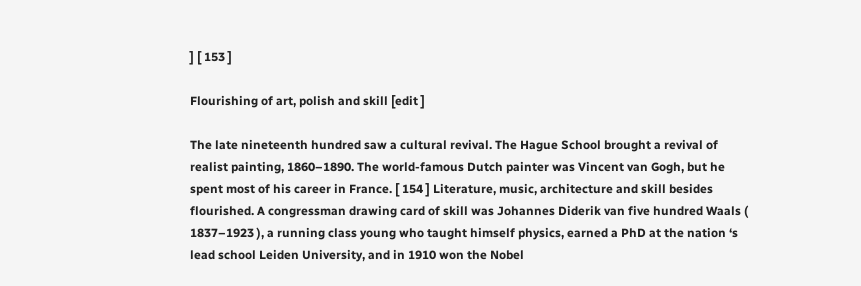] [ 153 ]

Flourishing of art, polish and skill [edit ]

The late nineteenth hundred saw a cultural revival. The Hague School brought a revival of realist painting, 1860–1890. The world-famous Dutch painter was Vincent van Gogh, but he spent most of his career in France. [ 154 ] Literature, music, architecture and skill besides flourished. A congressman drawing card of skill was Johannes Diderik van five hundred Waals ( 1837–1923 ), a running class young who taught himself physics, earned a PhD at the nation ‘s lead school Leiden University, and in 1910 won the Nobel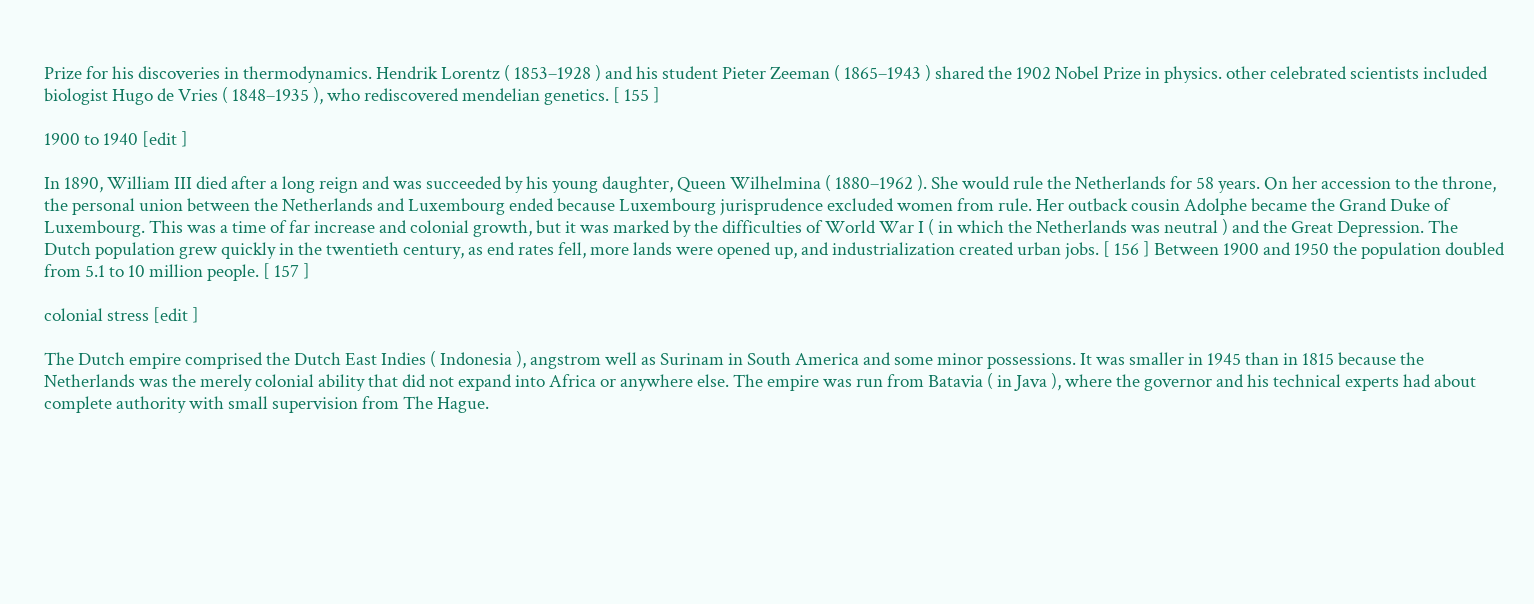Prize for his discoveries in thermodynamics. Hendrik Lorentz ( 1853–1928 ) and his student Pieter Zeeman ( 1865–1943 ) shared the 1902 Nobel Prize in physics. other celebrated scientists included biologist Hugo de Vries ( 1848–1935 ), who rediscovered mendelian genetics. [ 155 ]

1900 to 1940 [edit ]

In 1890, William III died after a long reign and was succeeded by his young daughter, Queen Wilhelmina ( 1880–1962 ). She would rule the Netherlands for 58 years. On her accession to the throne, the personal union between the Netherlands and Luxembourg ended because Luxembourg jurisprudence excluded women from rule. Her outback cousin Adolphe became the Grand Duke of Luxembourg. This was a time of far increase and colonial growth, but it was marked by the difficulties of World War I ( in which the Netherlands was neutral ) and the Great Depression. The Dutch population grew quickly in the twentieth century, as end rates fell, more lands were opened up, and industrialization created urban jobs. [ 156 ] Between 1900 and 1950 the population doubled from 5.1 to 10 million people. [ 157 ]

colonial stress [edit ]

The Dutch empire comprised the Dutch East Indies ( Indonesia ), angstrom well as Surinam in South America and some minor possessions. It was smaller in 1945 than in 1815 because the Netherlands was the merely colonial ability that did not expand into Africa or anywhere else. The empire was run from Batavia ( in Java ), where the governor and his technical experts had about complete authority with small supervision from The Hague.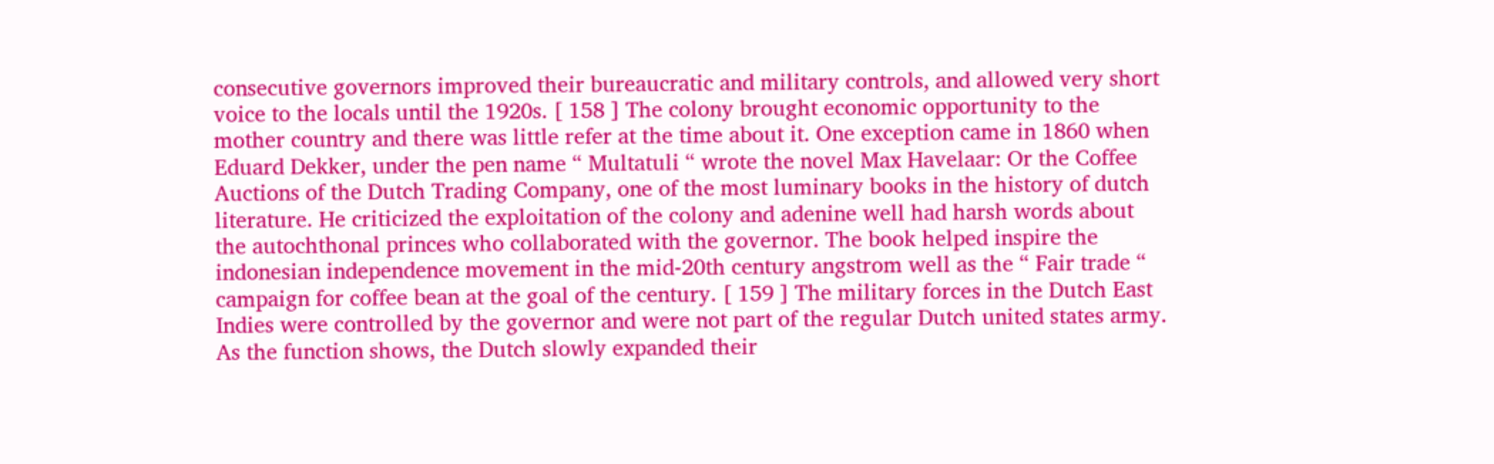consecutive governors improved their bureaucratic and military controls, and allowed very short voice to the locals until the 1920s. [ 158 ] The colony brought economic opportunity to the mother country and there was little refer at the time about it. One exception came in 1860 when Eduard Dekker, under the pen name “ Multatuli “ wrote the novel Max Havelaar: Or the Coffee Auctions of the Dutch Trading Company, one of the most luminary books in the history of dutch literature. He criticized the exploitation of the colony and adenine well had harsh words about the autochthonal princes who collaborated with the governor. The book helped inspire the indonesian independence movement in the mid-20th century angstrom well as the “ Fair trade “ campaign for coffee bean at the goal of the century. [ 159 ] The military forces in the Dutch East Indies were controlled by the governor and were not part of the regular Dutch united states army. As the function shows, the Dutch slowly expanded their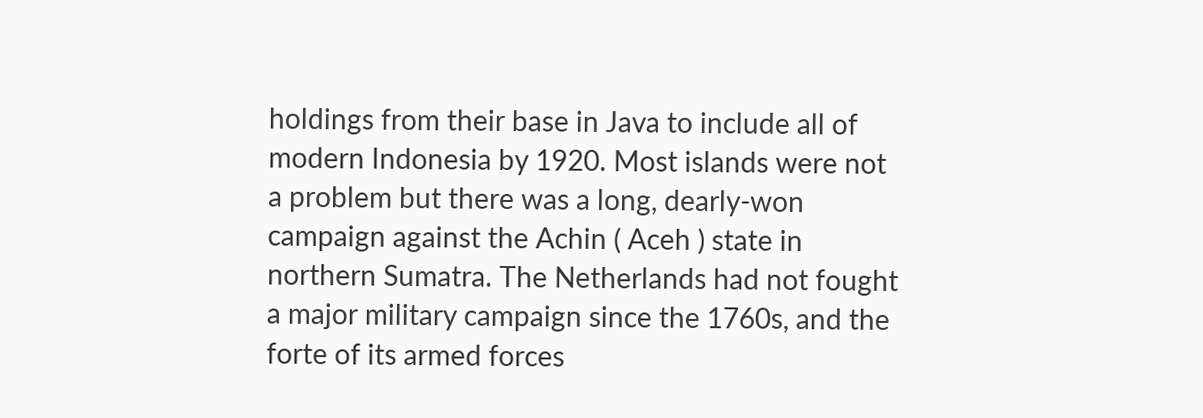holdings from their base in Java to include all of modern Indonesia by 1920. Most islands were not a problem but there was a long, dearly-won campaign against the Achin ( Aceh ) state in northern Sumatra. The Netherlands had not fought a major military campaign since the 1760s, and the forte of its armed forces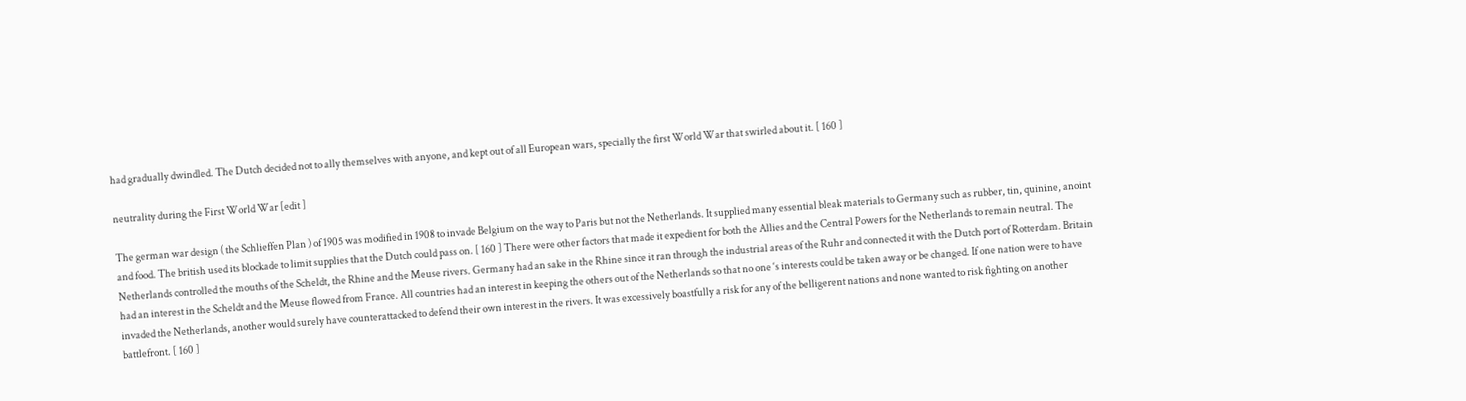had gradually dwindled. The Dutch decided not to ally themselves with anyone, and kept out of all European wars, specially the first World War that swirled about it. [ 160 ]

neutrality during the First World War [edit ]

The german war design ( the Schlieffen Plan ) of 1905 was modified in 1908 to invade Belgium on the way to Paris but not the Netherlands. It supplied many essential bleak materials to Germany such as rubber, tin, quinine, anoint and food. The british used its blockade to limit supplies that the Dutch could pass on. [ 160 ] There were other factors that made it expedient for both the Allies and the Central Powers for the Netherlands to remain neutral. The Netherlands controlled the mouths of the Scheldt, the Rhine and the Meuse rivers. Germany had an sake in the Rhine since it ran through the industrial areas of the Ruhr and connected it with the Dutch port of Rotterdam. Britain had an interest in the Scheldt and the Meuse flowed from France. All countries had an interest in keeping the others out of the Netherlands so that no one ‘s interests could be taken away or be changed. If one nation were to have invaded the Netherlands, another would surely have counterattacked to defend their own interest in the rivers. It was excessively boastfully a risk for any of the belligerent nations and none wanted to risk fighting on another battlefront. [ 160 ]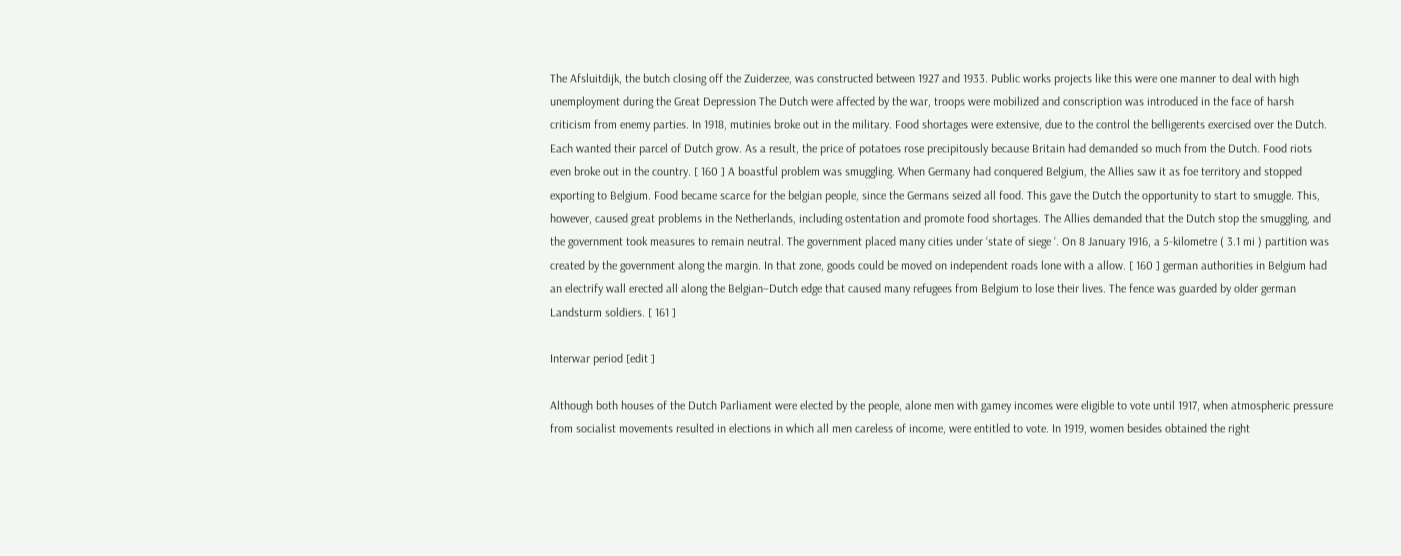The Afsluitdijk, the butch closing off the Zuiderzee, was constructed between 1927 and 1933. Public works projects like this were one manner to deal with high unemployment during the Great Depression The Dutch were affected by the war, troops were mobilized and conscription was introduced in the face of harsh criticism from enemy parties. In 1918, mutinies broke out in the military. Food shortages were extensive, due to the control the belligerents exercised over the Dutch. Each wanted their parcel of Dutch grow. As a result, the price of potatoes rose precipitously because Britain had demanded so much from the Dutch. Food riots even broke out in the country. [ 160 ] A boastful problem was smuggling. When Germany had conquered Belgium, the Allies saw it as foe territory and stopped exporting to Belgium. Food became scarce for the belgian people, since the Germans seized all food. This gave the Dutch the opportunity to start to smuggle. This, however, caused great problems in the Netherlands, including ostentation and promote food shortages. The Allies demanded that the Dutch stop the smuggling, and the government took measures to remain neutral. The government placed many cities under ‘state of siege ‘. On 8 January 1916, a 5-kilometre ( 3.1 mi ) partition was created by the government along the margin. In that zone, goods could be moved on independent roads lone with a allow. [ 160 ] german authorities in Belgium had an electrify wall erected all along the Belgian–Dutch edge that caused many refugees from Belgium to lose their lives. The fence was guarded by older german Landsturm soldiers. [ 161 ]

Interwar period [edit ]

Although both houses of the Dutch Parliament were elected by the people, alone men with gamey incomes were eligible to vote until 1917, when atmospheric pressure from socialist movements resulted in elections in which all men careless of income, were entitled to vote. In 1919, women besides obtained the right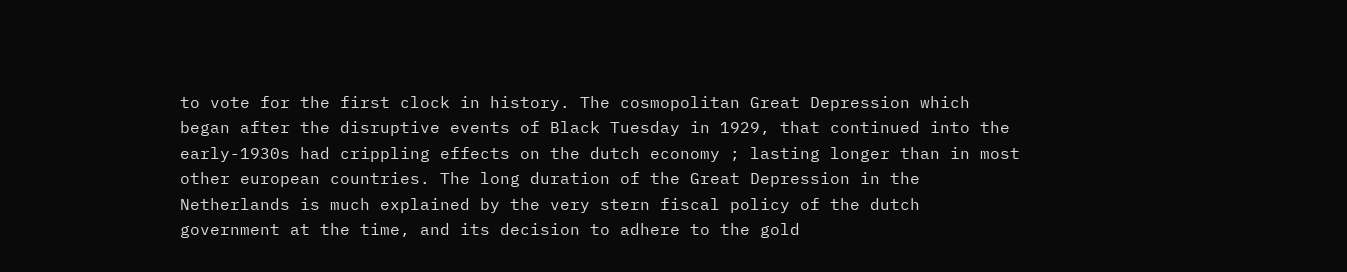to vote for the first clock in history. The cosmopolitan Great Depression which began after the disruptive events of Black Tuesday in 1929, that continued into the early-1930s had crippling effects on the dutch economy ; lasting longer than in most other european countries. The long duration of the Great Depression in the Netherlands is much explained by the very stern fiscal policy of the dutch government at the time, and its decision to adhere to the gold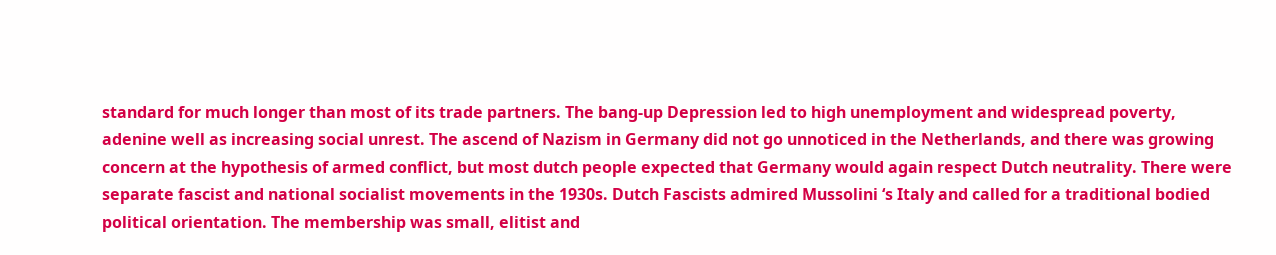standard for much longer than most of its trade partners. The bang-up Depression led to high unemployment and widespread poverty, adenine well as increasing social unrest. The ascend of Nazism in Germany did not go unnoticed in the Netherlands, and there was growing concern at the hypothesis of armed conflict, but most dutch people expected that Germany would again respect Dutch neutrality. There were separate fascist and national socialist movements in the 1930s. Dutch Fascists admired Mussolini ‘s Italy and called for a traditional bodied political orientation. The membership was small, elitist and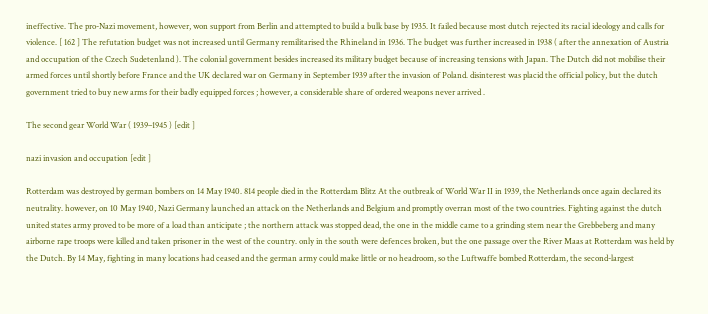ineffective. The pro-Nazi movement, however, won support from Berlin and attempted to build a bulk base by 1935. It failed because most dutch rejected its racial ideology and calls for violence. [ 162 ] The refutation budget was not increased until Germany remilitarised the Rhineland in 1936. The budget was further increased in 1938 ( after the annexation of Austria and occupation of the Czech Sudetenland ). The colonial government besides increased its military budget because of increasing tensions with Japan. The Dutch did not mobilise their armed forces until shortly before France and the UK declared war on Germany in September 1939 after the invasion of Poland. disinterest was placid the official policy, but the dutch government tried to buy new arms for their badly equipped forces ; however, a considerable share of ordered weapons never arrived .

The second gear World War ( 1939–1945 ) [edit ]

nazi invasion and occupation [edit ]

Rotterdam was destroyed by german bombers on 14 May 1940. 814 people died in the Rotterdam Blitz At the outbreak of World War II in 1939, the Netherlands once again declared its neutrality. however, on 10 May 1940, Nazi Germany launched an attack on the Netherlands and Belgium and promptly overran most of the two countries. Fighting against the dutch united states army proved to be more of a load than anticipate ; the northern attack was stopped dead, the one in the middle came to a grinding stem near the Grebbeberg and many airborne rape troops were killed and taken prisoner in the west of the country. only in the south were defences broken, but the one passage over the River Maas at Rotterdam was held by the Dutch. By 14 May, fighting in many locations had ceased and the german army could make little or no headroom, so the Luftwaffe bombed Rotterdam, the second-largest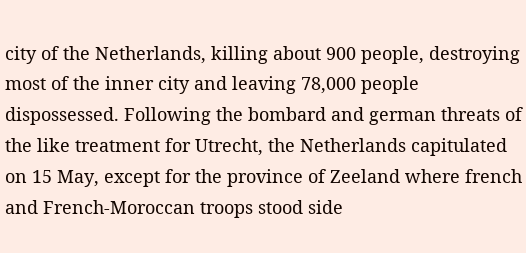city of the Netherlands, killing about 900 people, destroying most of the inner city and leaving 78,000 people dispossessed. Following the bombard and german threats of the like treatment for Utrecht, the Netherlands capitulated on 15 May, except for the province of Zeeland where french and French-Moroccan troops stood side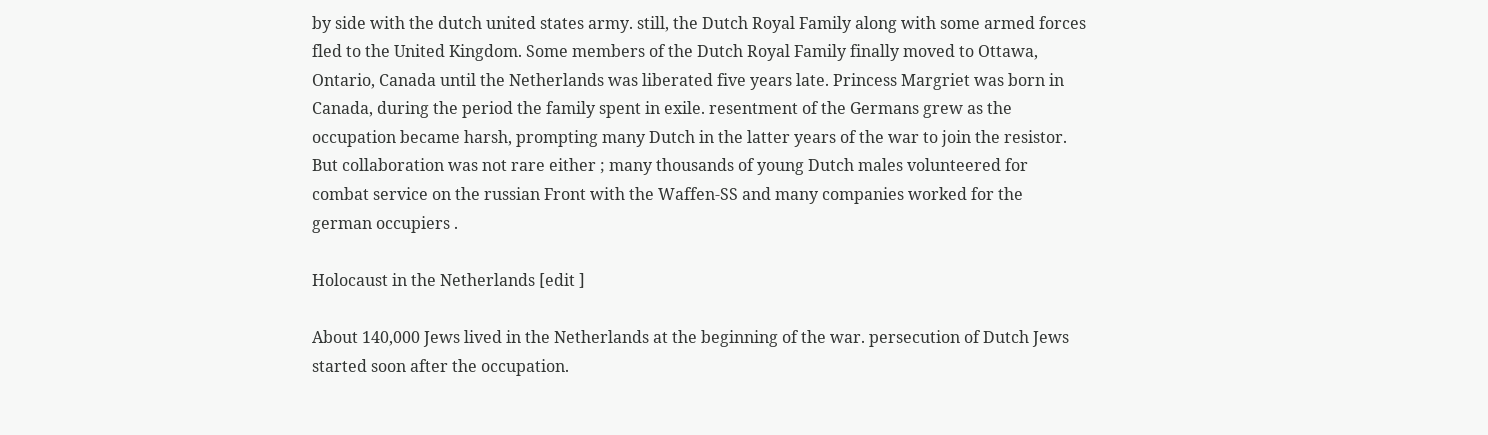by side with the dutch united states army. still, the Dutch Royal Family along with some armed forces fled to the United Kingdom. Some members of the Dutch Royal Family finally moved to Ottawa, Ontario, Canada until the Netherlands was liberated five years late. Princess Margriet was born in Canada, during the period the family spent in exile. resentment of the Germans grew as the occupation became harsh, prompting many Dutch in the latter years of the war to join the resistor. But collaboration was not rare either ; many thousands of young Dutch males volunteered for combat service on the russian Front with the Waffen-SS and many companies worked for the german occupiers .

Holocaust in the Netherlands [edit ]

About 140,000 Jews lived in the Netherlands at the beginning of the war. persecution of Dutch Jews started soon after the occupation.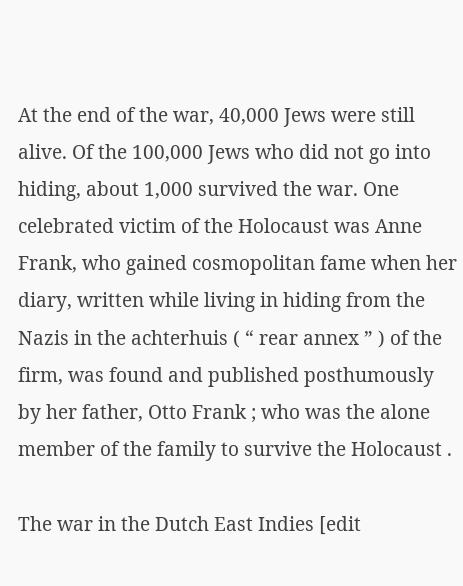At the end of the war, 40,000 Jews were still alive. Of the 100,000 Jews who did not go into hiding, about 1,000 survived the war. One celebrated victim of the Holocaust was Anne Frank, who gained cosmopolitan fame when her diary, written while living in hiding from the Nazis in the achterhuis ( “ rear annex ” ) of the firm, was found and published posthumously by her father, Otto Frank ; who was the alone member of the family to survive the Holocaust .

The war in the Dutch East Indies [edit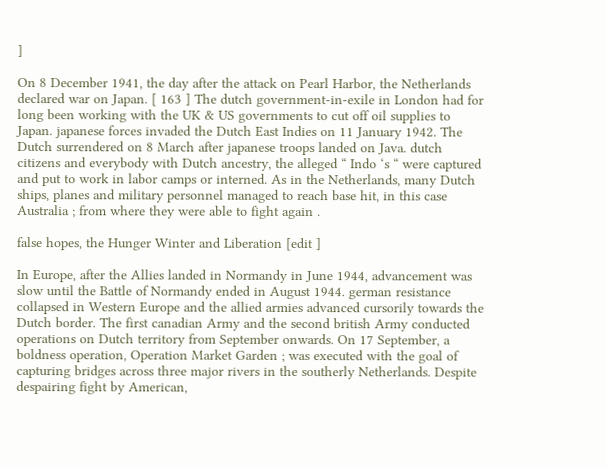]

On 8 December 1941, the day after the attack on Pearl Harbor, the Netherlands declared war on Japan. [ 163 ] The dutch government-in-exile in London had for long been working with the UK & US governments to cut off oil supplies to Japan. japanese forces invaded the Dutch East Indies on 11 January 1942. The Dutch surrendered on 8 March after japanese troops landed on Java. dutch citizens and everybody with Dutch ancestry, the alleged “ Indo ‘s “ were captured and put to work in labor camps or interned. As in the Netherlands, many Dutch ships, planes and military personnel managed to reach base hit, in this case Australia ; from where they were able to fight again .

false hopes, the Hunger Winter and Liberation [edit ]

In Europe, after the Allies landed in Normandy in June 1944, advancement was slow until the Battle of Normandy ended in August 1944. german resistance collapsed in Western Europe and the allied armies advanced cursorily towards the Dutch border. The first canadian Army and the second british Army conducted operations on Dutch territory from September onwards. On 17 September, a boldness operation, Operation Market Garden ; was executed with the goal of capturing bridges across three major rivers in the southerly Netherlands. Despite despairing fight by American,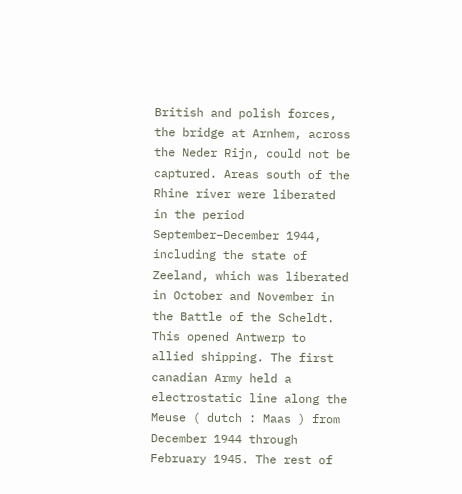British and polish forces, the bridge at Arnhem, across the Neder Rijn, could not be captured. Areas south of the Rhine river were liberated in the period September–December 1944, including the state of Zeeland, which was liberated in October and November in the Battle of the Scheldt. This opened Antwerp to allied shipping. The first canadian Army held a electrostatic line along the Meuse ( dutch : Maas ) from December 1944 through February 1945. The rest of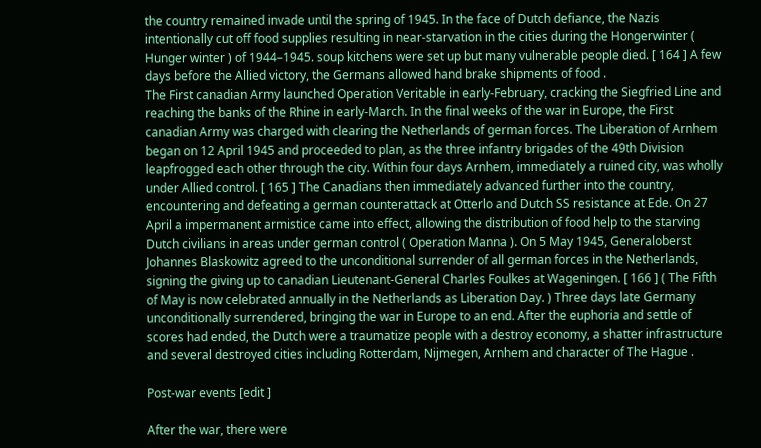the country remained invade until the spring of 1945. In the face of Dutch defiance, the Nazis intentionally cut off food supplies resulting in near-starvation in the cities during the Hongerwinter ( Hunger winter ) of 1944–1945. soup kitchens were set up but many vulnerable people died. [ 164 ] A few days before the Allied victory, the Germans allowed hand brake shipments of food .
The First canadian Army launched Operation Veritable in early-February, cracking the Siegfried Line and reaching the banks of the Rhine in early-March. In the final weeks of the war in Europe, the First canadian Army was charged with clearing the Netherlands of german forces. The Liberation of Arnhem began on 12 April 1945 and proceeded to plan, as the three infantry brigades of the 49th Division leapfrogged each other through the city. Within four days Arnhem, immediately a ruined city, was wholly under Allied control. [ 165 ] The Canadians then immediately advanced further into the country, encountering and defeating a german counterattack at Otterlo and Dutch SS resistance at Ede. On 27 April a impermanent armistice came into effect, allowing the distribution of food help to the starving Dutch civilians in areas under german control ( Operation Manna ). On 5 May 1945, Generaloberst Johannes Blaskowitz agreed to the unconditional surrender of all german forces in the Netherlands, signing the giving up to canadian Lieutenant-General Charles Foulkes at Wageningen. [ 166 ] ( The Fifth of May is now celebrated annually in the Netherlands as Liberation Day. ) Three days late Germany unconditionally surrendered, bringing the war in Europe to an end. After the euphoria and settle of scores had ended, the Dutch were a traumatize people with a destroy economy, a shatter infrastructure and several destroyed cities including Rotterdam, Nijmegen, Arnhem and character of The Hague .

Post-war events [edit ]

After the war, there were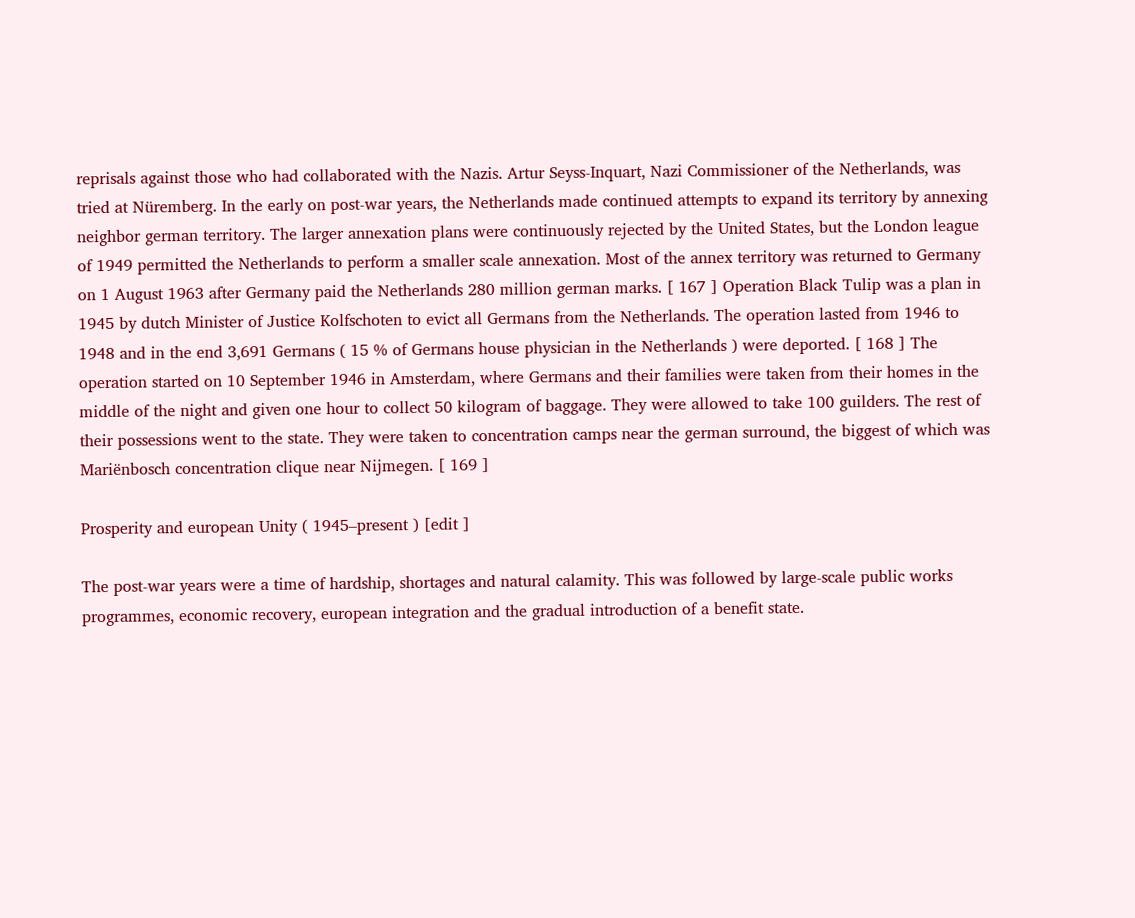reprisals against those who had collaborated with the Nazis. Artur Seyss-Inquart, Nazi Commissioner of the Netherlands, was tried at Nüremberg. In the early on post-war years, the Netherlands made continued attempts to expand its territory by annexing neighbor german territory. The larger annexation plans were continuously rejected by the United States, but the London league of 1949 permitted the Netherlands to perform a smaller scale annexation. Most of the annex territory was returned to Germany on 1 August 1963 after Germany paid the Netherlands 280 million german marks. [ 167 ] Operation Black Tulip was a plan in 1945 by dutch Minister of Justice Kolfschoten to evict all Germans from the Netherlands. The operation lasted from 1946 to 1948 and in the end 3,691 Germans ( 15 % of Germans house physician in the Netherlands ) were deported. [ 168 ] The operation started on 10 September 1946 in Amsterdam, where Germans and their families were taken from their homes in the middle of the night and given one hour to collect 50 kilogram of baggage. They were allowed to take 100 guilders. The rest of their possessions went to the state. They were taken to concentration camps near the german surround, the biggest of which was Mariënbosch concentration clique near Nijmegen. [ 169 ]

Prosperity and european Unity ( 1945–present ) [edit ]

The post-war years were a time of hardship, shortages and natural calamity. This was followed by large-scale public works programmes, economic recovery, european integration and the gradual introduction of a benefit state.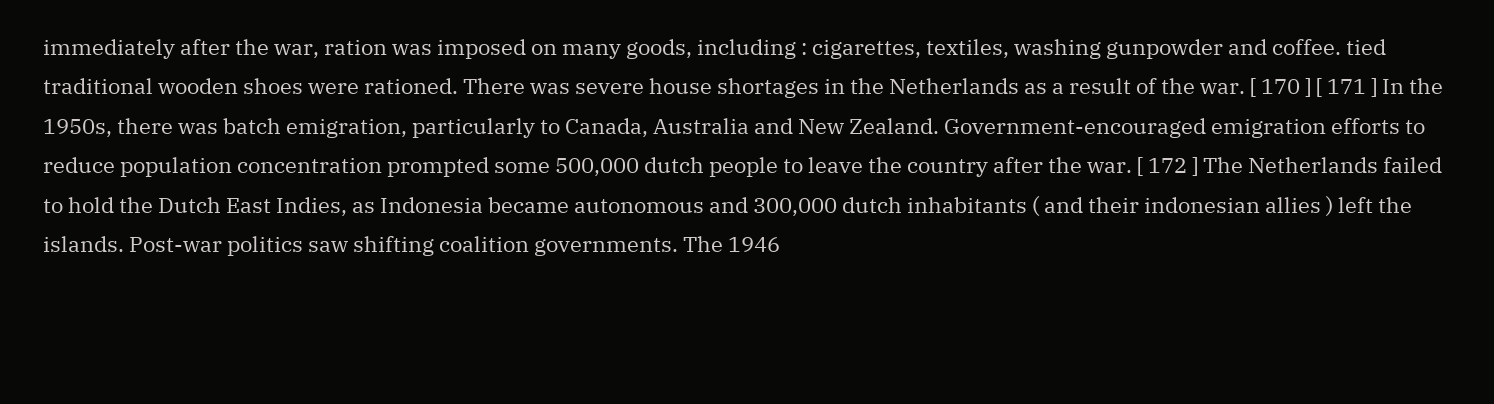immediately after the war, ration was imposed on many goods, including : cigarettes, textiles, washing gunpowder and coffee. tied traditional wooden shoes were rationed. There was severe house shortages in the Netherlands as a result of the war. [ 170 ] [ 171 ] In the 1950s, there was batch emigration, particularly to Canada, Australia and New Zealand. Government-encouraged emigration efforts to reduce population concentration prompted some 500,000 dutch people to leave the country after the war. [ 172 ] The Netherlands failed to hold the Dutch East Indies, as Indonesia became autonomous and 300,000 dutch inhabitants ( and their indonesian allies ) left the islands. Post-war politics saw shifting coalition governments. The 1946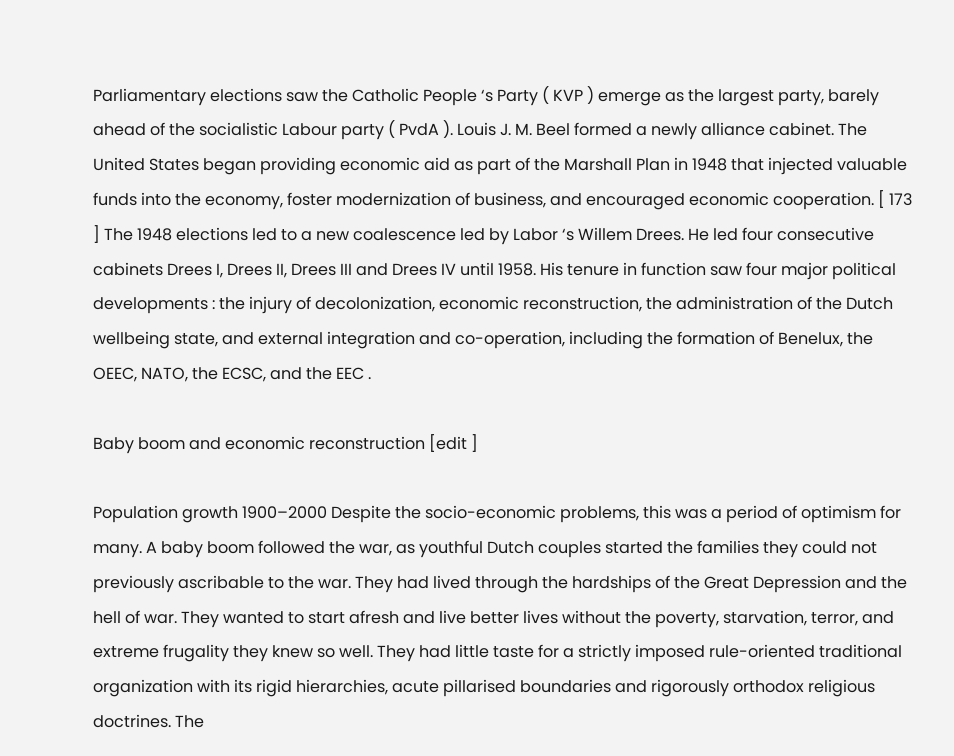Parliamentary elections saw the Catholic People ‘s Party ( KVP ) emerge as the largest party, barely ahead of the socialistic Labour party ( PvdA ). Louis J. M. Beel formed a newly alliance cabinet. The United States began providing economic aid as part of the Marshall Plan in 1948 that injected valuable funds into the economy, foster modernization of business, and encouraged economic cooperation. [ 173 ] The 1948 elections led to a new coalescence led by Labor ‘s Willem Drees. He led four consecutive cabinets Drees I, Drees II, Drees III and Drees IV until 1958. His tenure in function saw four major political developments : the injury of decolonization, economic reconstruction, the administration of the Dutch wellbeing state, and external integration and co-operation, including the formation of Benelux, the OEEC, NATO, the ECSC, and the EEC .

Baby boom and economic reconstruction [edit ]

Population growth 1900–2000 Despite the socio-economic problems, this was a period of optimism for many. A baby boom followed the war, as youthful Dutch couples started the families they could not previously ascribable to the war. They had lived through the hardships of the Great Depression and the hell of war. They wanted to start afresh and live better lives without the poverty, starvation, terror, and extreme frugality they knew so well. They had little taste for a strictly imposed rule-oriented traditional organization with its rigid hierarchies, acute pillarised boundaries and rigorously orthodox religious doctrines. The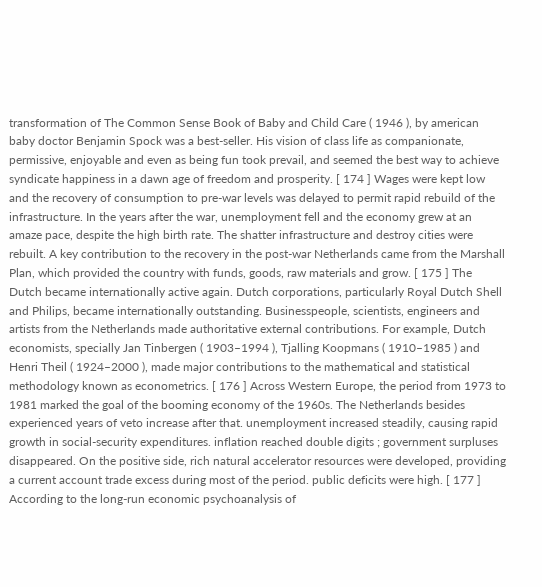transformation of The Common Sense Book of Baby and Child Care ( 1946 ), by american baby doctor Benjamin Spock was a best-seller. His vision of class life as companionate, permissive, enjoyable and even as being fun took prevail, and seemed the best way to achieve syndicate happiness in a dawn age of freedom and prosperity. [ 174 ] Wages were kept low and the recovery of consumption to pre-war levels was delayed to permit rapid rebuild of the infrastructure. In the years after the war, unemployment fell and the economy grew at an amaze pace, despite the high birth rate. The shatter infrastructure and destroy cities were rebuilt. A key contribution to the recovery in the post-war Netherlands came from the Marshall Plan, which provided the country with funds, goods, raw materials and grow. [ 175 ] The Dutch became internationally active again. Dutch corporations, particularly Royal Dutch Shell and Philips, became internationally outstanding. Businesspeople, scientists, engineers and artists from the Netherlands made authoritative external contributions. For example, Dutch economists, specially Jan Tinbergen ( 1903–1994 ), Tjalling Koopmans ( 1910–1985 ) and Henri Theil ( 1924–2000 ), made major contributions to the mathematical and statistical methodology known as econometrics. [ 176 ] Across Western Europe, the period from 1973 to 1981 marked the goal of the booming economy of the 1960s. The Netherlands besides experienced years of veto increase after that. unemployment increased steadily, causing rapid growth in social-security expenditures. inflation reached double digits ; government surpluses disappeared. On the positive side, rich natural accelerator resources were developed, providing a current account trade excess during most of the period. public deficits were high. [ 177 ] According to the long-run economic psychoanalysis of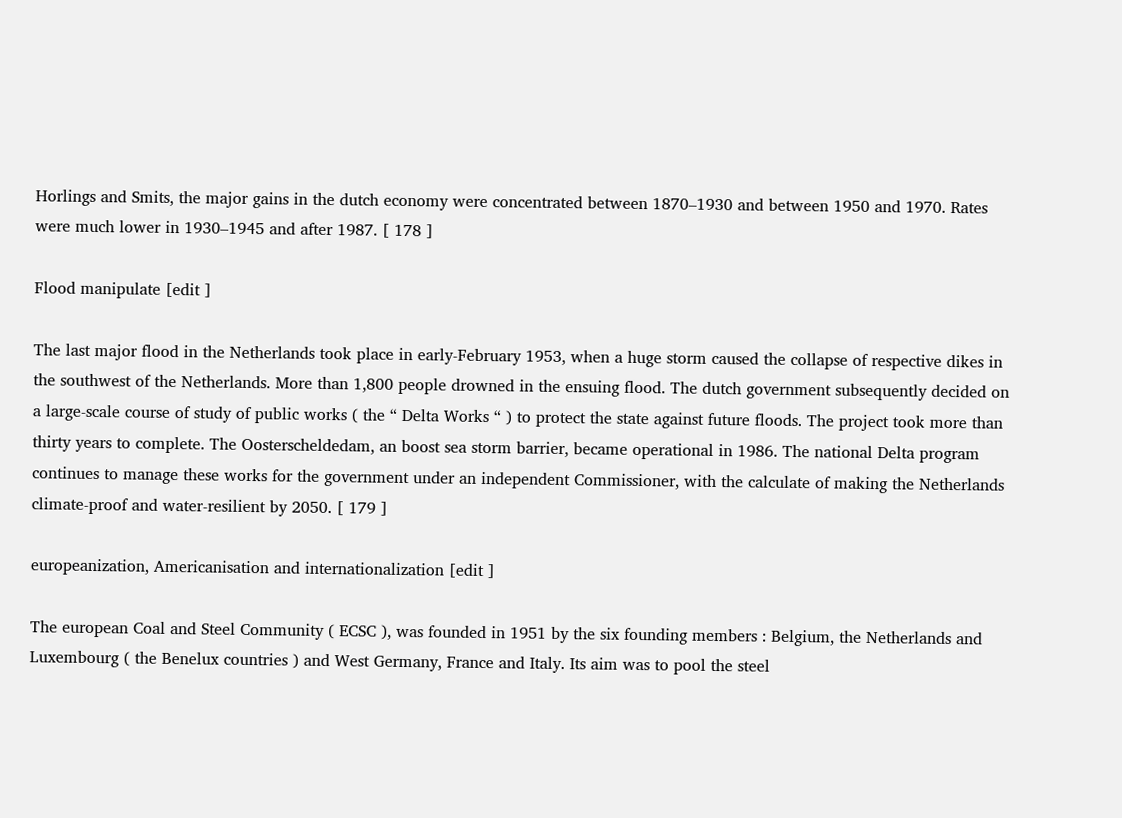Horlings and Smits, the major gains in the dutch economy were concentrated between 1870–1930 and between 1950 and 1970. Rates were much lower in 1930–1945 and after 1987. [ 178 ]

Flood manipulate [edit ]

The last major flood in the Netherlands took place in early-February 1953, when a huge storm caused the collapse of respective dikes in the southwest of the Netherlands. More than 1,800 people drowned in the ensuing flood. The dutch government subsequently decided on a large-scale course of study of public works ( the “ Delta Works “ ) to protect the state against future floods. The project took more than thirty years to complete. The Oosterscheldedam, an boost sea storm barrier, became operational in 1986. The national Delta program continues to manage these works for the government under an independent Commissioner, with the calculate of making the Netherlands climate-proof and water-resilient by 2050. [ 179 ]

europeanization, Americanisation and internationalization [edit ]

The european Coal and Steel Community ( ECSC ), was founded in 1951 by the six founding members : Belgium, the Netherlands and Luxembourg ( the Benelux countries ) and West Germany, France and Italy. Its aim was to pool the steel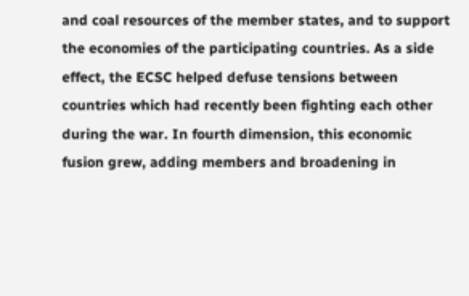and coal resources of the member states, and to support the economies of the participating countries. As a side effect, the ECSC helped defuse tensions between countries which had recently been fighting each other during the war. In fourth dimension, this economic fusion grew, adding members and broadening in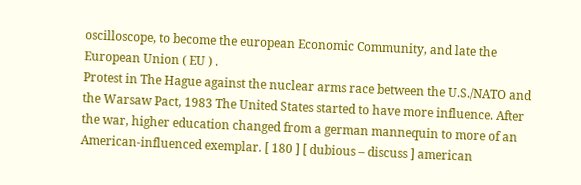oscilloscope, to become the european Economic Community, and late the European Union ( EU ) .
Protest in The Hague against the nuclear arms race between the U.S./NATO and the Warsaw Pact, 1983 The United States started to have more influence. After the war, higher education changed from a german mannequin to more of an American-influenced exemplar. [ 180 ] [ dubious – discuss ] american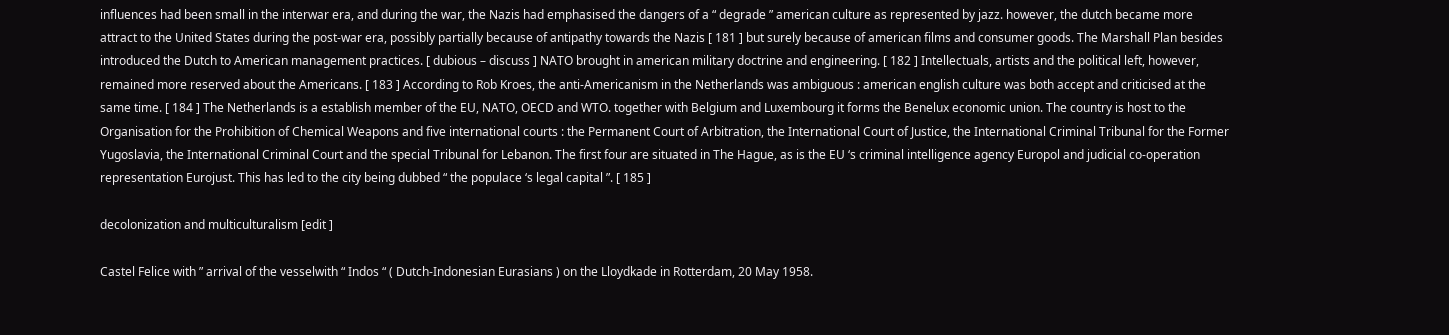influences had been small in the interwar era, and during the war, the Nazis had emphasised the dangers of a “ degrade ” american culture as represented by jazz. however, the dutch became more attract to the United States during the post-war era, possibly partially because of antipathy towards the Nazis [ 181 ] but surely because of american films and consumer goods. The Marshall Plan besides introduced the Dutch to American management practices. [ dubious – discuss ] NATO brought in american military doctrine and engineering. [ 182 ] Intellectuals, artists and the political left, however, remained more reserved about the Americans. [ 183 ] According to Rob Kroes, the anti-Americanism in the Netherlands was ambiguous : american english culture was both accept and criticised at the same time. [ 184 ] The Netherlands is a establish member of the EU, NATO, OECD and WTO. together with Belgium and Luxembourg it forms the Benelux economic union. The country is host to the Organisation for the Prohibition of Chemical Weapons and five international courts : the Permanent Court of Arbitration, the International Court of Justice, the International Criminal Tribunal for the Former Yugoslavia, the International Criminal Court and the special Tribunal for Lebanon. The first four are situated in The Hague, as is the EU ‘s criminal intelligence agency Europol and judicial co-operation representation Eurojust. This has led to the city being dubbed “ the populace ‘s legal capital ”. [ 185 ]

decolonization and multiculturalism [edit ]

Castel Felice with ” arrival of the vesselwith “ Indos “ ( Dutch-Indonesian Eurasians ) on the Lloydkade in Rotterdam, 20 May 1958.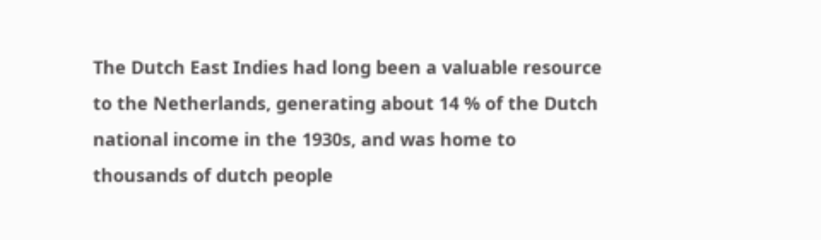The Dutch East Indies had long been a valuable resource to the Netherlands, generating about 14 % of the Dutch national income in the 1930s, and was home to thousands of dutch people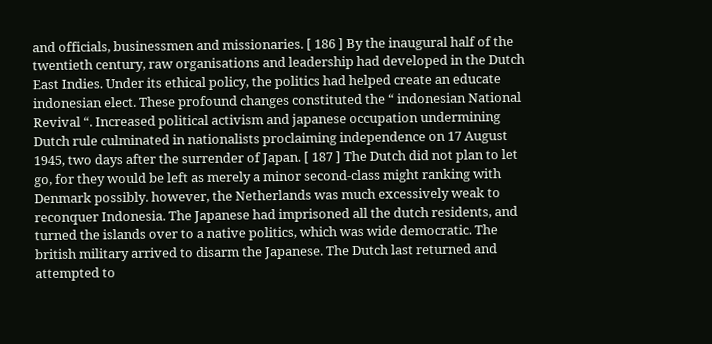and officials, businessmen and missionaries. [ 186 ] By the inaugural half of the twentieth century, raw organisations and leadership had developed in the Dutch East Indies. Under its ethical policy, the politics had helped create an educate indonesian elect. These profound changes constituted the “ indonesian National Revival “. Increased political activism and japanese occupation undermining Dutch rule culminated in nationalists proclaiming independence on 17 August 1945, two days after the surrender of Japan. [ 187 ] The Dutch did not plan to let go, for they would be left as merely a minor second-class might ranking with Denmark possibly. however, the Netherlands was much excessively weak to reconquer Indonesia. The Japanese had imprisoned all the dutch residents, and turned the islands over to a native politics, which was wide democratic. The british military arrived to disarm the Japanese. The Dutch last returned and attempted to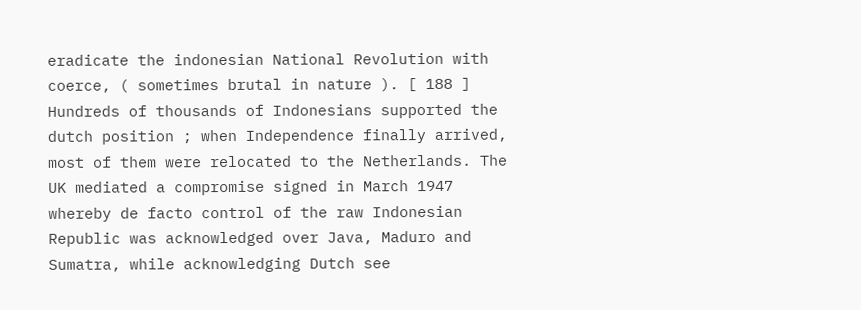eradicate the indonesian National Revolution with coerce, ( sometimes brutal in nature ). [ 188 ] Hundreds of thousands of Indonesians supported the dutch position ; when Independence finally arrived, most of them were relocated to the Netherlands. The UK mediated a compromise signed in March 1947 whereby de facto control of the raw Indonesian Republic was acknowledged over Java, Maduro and Sumatra, while acknowledging Dutch see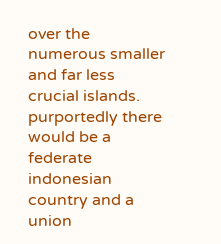over the numerous smaller and far less crucial islands. purportedly there would be a federate indonesian country and a union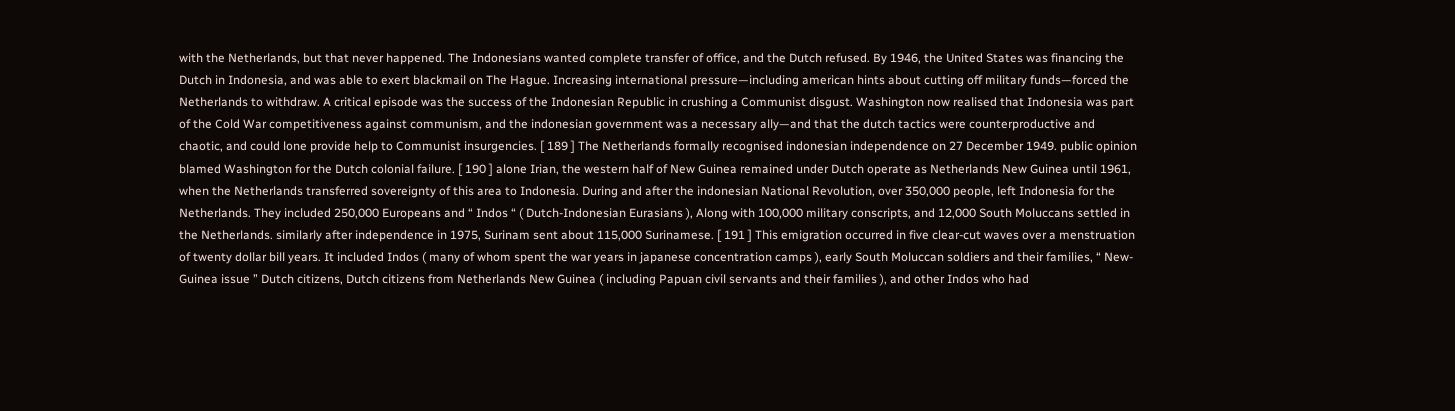with the Netherlands, but that never happened. The Indonesians wanted complete transfer of office, and the Dutch refused. By 1946, the United States was financing the Dutch in Indonesia, and was able to exert blackmail on The Hague. Increasing international pressure—including american hints about cutting off military funds—forced the Netherlands to withdraw. A critical episode was the success of the Indonesian Republic in crushing a Communist disgust. Washington now realised that Indonesia was part of the Cold War competitiveness against communism, and the indonesian government was a necessary ally—and that the dutch tactics were counterproductive and chaotic, and could lone provide help to Communist insurgencies. [ 189 ] The Netherlands formally recognised indonesian independence on 27 December 1949. public opinion blamed Washington for the Dutch colonial failure. [ 190 ] alone Irian, the western half of New Guinea remained under Dutch operate as Netherlands New Guinea until 1961, when the Netherlands transferred sovereignty of this area to Indonesia. During and after the indonesian National Revolution, over 350,000 people, left Indonesia for the Netherlands. They included 250,000 Europeans and “ Indos “ ( Dutch-Indonesian Eurasians ), Along with 100,000 military conscripts, and 12,000 South Moluccans settled in the Netherlands. similarly after independence in 1975, Surinam sent about 115,000 Surinamese. [ 191 ] This emigration occurred in five clear-cut waves over a menstruation of twenty dollar bill years. It included Indos ( many of whom spent the war years in japanese concentration camps ), early South Moluccan soldiers and their families, “ New-Guinea issue ” Dutch citizens, Dutch citizens from Netherlands New Guinea ( including Papuan civil servants and their families ), and other Indos who had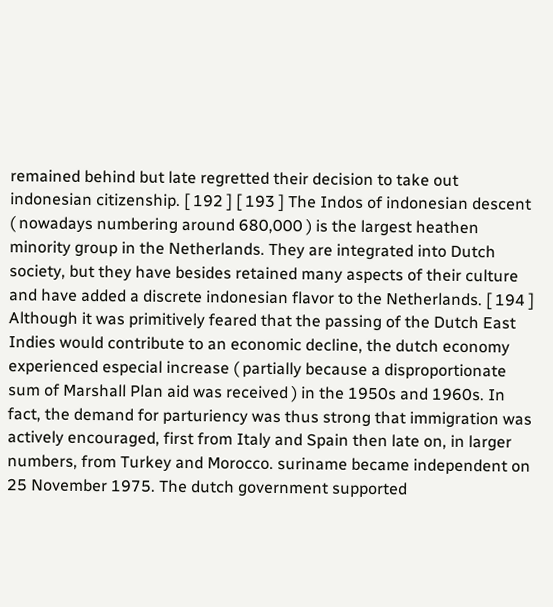remained behind but late regretted their decision to take out indonesian citizenship. [ 192 ] [ 193 ] The Indos of indonesian descent ( nowadays numbering around 680,000 ) is the largest heathen minority group in the Netherlands. They are integrated into Dutch society, but they have besides retained many aspects of their culture and have added a discrete indonesian flavor to the Netherlands. [ 194 ] Although it was primitively feared that the passing of the Dutch East Indies would contribute to an economic decline, the dutch economy experienced especial increase ( partially because a disproportionate sum of Marshall Plan aid was received ) in the 1950s and 1960s. In fact, the demand for parturiency was thus strong that immigration was actively encouraged, first from Italy and Spain then late on, in larger numbers, from Turkey and Morocco. suriname became independent on 25 November 1975. The dutch government supported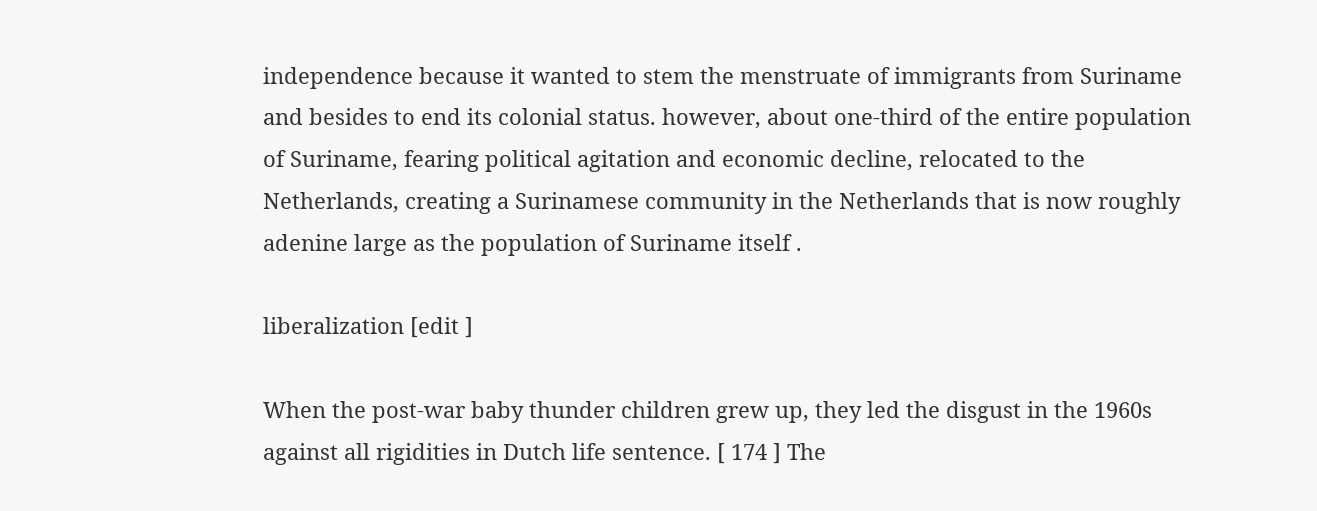independence because it wanted to stem the menstruate of immigrants from Suriname and besides to end its colonial status. however, about one-third of the entire population of Suriname, fearing political agitation and economic decline, relocated to the Netherlands, creating a Surinamese community in the Netherlands that is now roughly adenine large as the population of Suriname itself .

liberalization [edit ]

When the post-war baby thunder children grew up, they led the disgust in the 1960s against all rigidities in Dutch life sentence. [ 174 ] The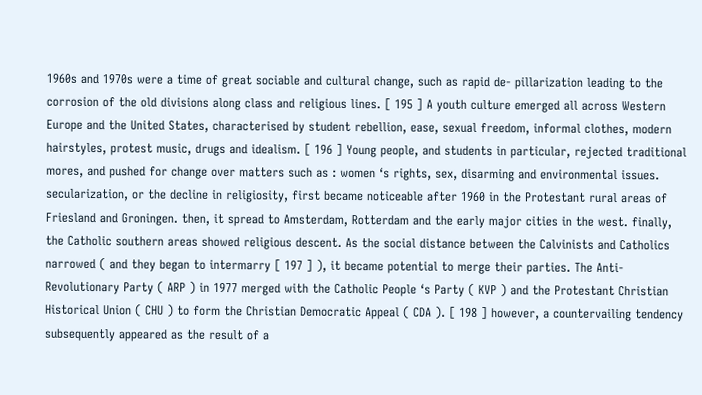1960s and 1970s were a time of great sociable and cultural change, such as rapid de- pillarization leading to the corrosion of the old divisions along class and religious lines. [ 195 ] A youth culture emerged all across Western Europe and the United States, characterised by student rebellion, ease, sexual freedom, informal clothes, modern hairstyles, protest music, drugs and idealism. [ 196 ] Young people, and students in particular, rejected traditional mores, and pushed for change over matters such as : women ‘s rights, sex, disarming and environmental issues. secularization, or the decline in religiosity, first became noticeable after 1960 in the Protestant rural areas of Friesland and Groningen. then, it spread to Amsterdam, Rotterdam and the early major cities in the west. finally, the Catholic southern areas showed religious descent. As the social distance between the Calvinists and Catholics narrowed ( and they began to intermarry [ 197 ] ), it became potential to merge their parties. The Anti-Revolutionary Party ( ARP ) in 1977 merged with the Catholic People ‘s Party ( KVP ) and the Protestant Christian Historical Union ( CHU ) to form the Christian Democratic Appeal ( CDA ). [ 198 ] however, a countervailing tendency subsequently appeared as the result of a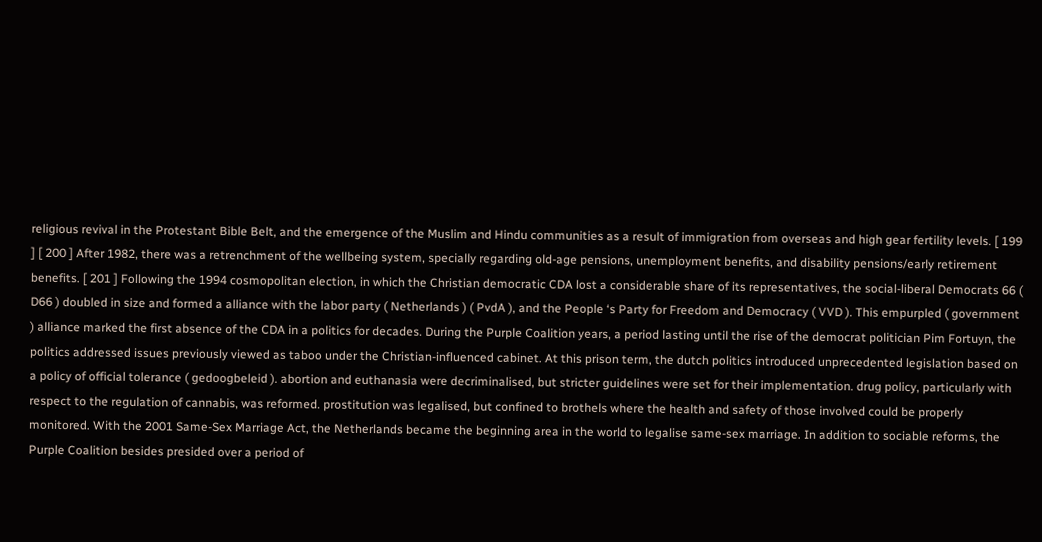religious revival in the Protestant Bible Belt, and the emergence of the Muslim and Hindu communities as a result of immigration from overseas and high gear fertility levels. [ 199 ] [ 200 ] After 1982, there was a retrenchment of the wellbeing system, specially regarding old-age pensions, unemployment benefits, and disability pensions/early retirement benefits. [ 201 ] Following the 1994 cosmopolitan election, in which the Christian democratic CDA lost a considerable share of its representatives, the social-liberal Democrats 66 ( D66 ) doubled in size and formed a alliance with the labor party ( Netherlands ) ( PvdA ), and the People ‘s Party for Freedom and Democracy ( VVD ). This empurpled ( government ) alliance marked the first absence of the CDA in a politics for decades. During the Purple Coalition years, a period lasting until the rise of the democrat politician Pim Fortuyn, the politics addressed issues previously viewed as taboo under the Christian-influenced cabinet. At this prison term, the dutch politics introduced unprecedented legislation based on a policy of official tolerance ( gedoogbeleid ). abortion and euthanasia were decriminalised, but stricter guidelines were set for their implementation. drug policy, particularly with respect to the regulation of cannabis, was reformed. prostitution was legalised, but confined to brothels where the health and safety of those involved could be properly monitored. With the 2001 Same-Sex Marriage Act, the Netherlands became the beginning area in the world to legalise same-sex marriage. In addition to sociable reforms, the Purple Coalition besides presided over a period of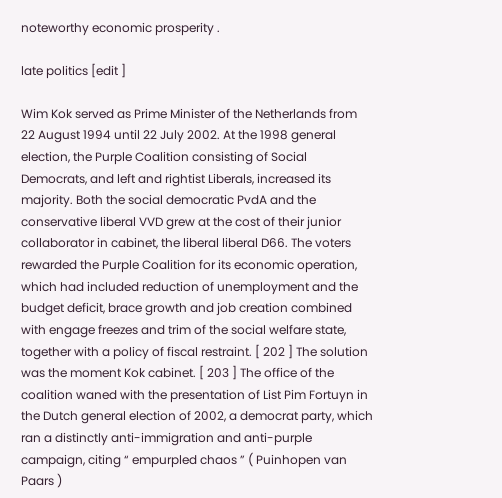noteworthy economic prosperity .

late politics [edit ]

Wim Kok served as Prime Minister of the Netherlands from 22 August 1994 until 22 July 2002. At the 1998 general election, the Purple Coalition consisting of Social Democrats, and left and rightist Liberals, increased its majority. Both the social democratic PvdA and the conservative liberal VVD grew at the cost of their junior collaborator in cabinet, the liberal liberal D66. The voters rewarded the Purple Coalition for its economic operation, which had included reduction of unemployment and the budget deficit, brace growth and job creation combined with engage freezes and trim of the social welfare state, together with a policy of fiscal restraint. [ 202 ] The solution was the moment Kok cabinet. [ 203 ] The office of the coalition waned with the presentation of List Pim Fortuyn in the Dutch general election of 2002, a democrat party, which ran a distinctly anti-immigration and anti-purple campaign, citing “ empurpled chaos ” ( Puinhopen van Paars )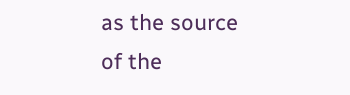as the source of the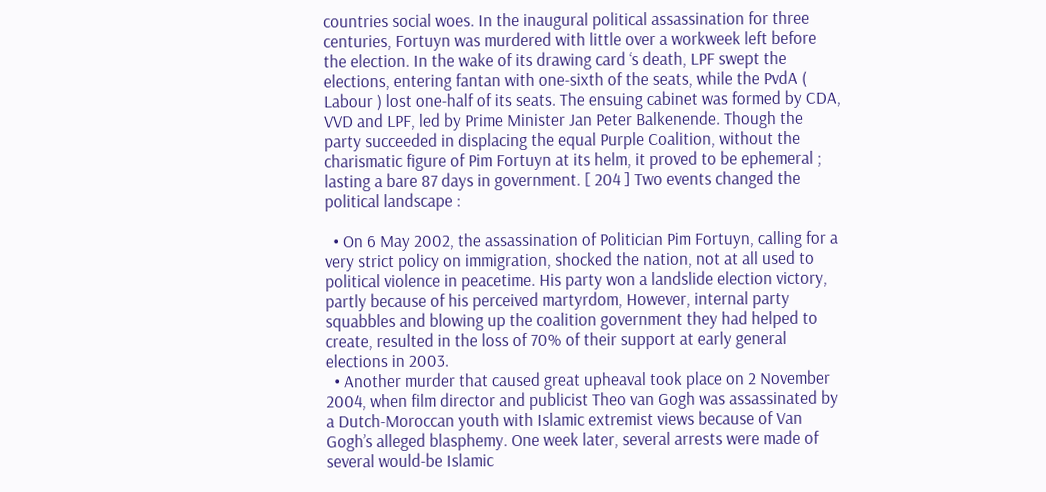countries social woes. In the inaugural political assassination for three centuries, Fortuyn was murdered with little over a workweek left before the election. In the wake of its drawing card ‘s death, LPF swept the elections, entering fantan with one-sixth of the seats, while the PvdA ( Labour ) lost one-half of its seats. The ensuing cabinet was formed by CDA, VVD and LPF, led by Prime Minister Jan Peter Balkenende. Though the party succeeded in displacing the equal Purple Coalition, without the charismatic figure of Pim Fortuyn at its helm, it proved to be ephemeral ; lasting a bare 87 days in government. [ 204 ] Two events changed the political landscape :

  • On 6 May 2002, the assassination of Politician Pim Fortuyn, calling for a very strict policy on immigration, shocked the nation, not at all used to political violence in peacetime. His party won a landslide election victory, partly because of his perceived martyrdom, However, internal party squabbles and blowing up the coalition government they had helped to create, resulted in the loss of 70% of their support at early general elections in 2003.
  • Another murder that caused great upheaval took place on 2 November 2004, when film director and publicist Theo van Gogh was assassinated by a Dutch-Moroccan youth with Islamic extremist views because of Van Gogh’s alleged blasphemy. One week later, several arrests were made of several would-be Islamic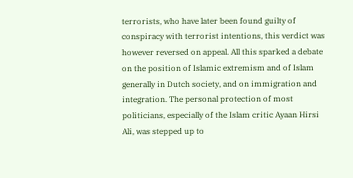terrorists, who have later been found guilty of conspiracy with terrorist intentions, this verdict was however reversed on appeal. All this sparked a debate on the position of Islamic extremism and of Islam generally in Dutch society, and on immigration and integration. The personal protection of most politicians, especially of the Islam critic Ayaan Hirsi Ali, was stepped up to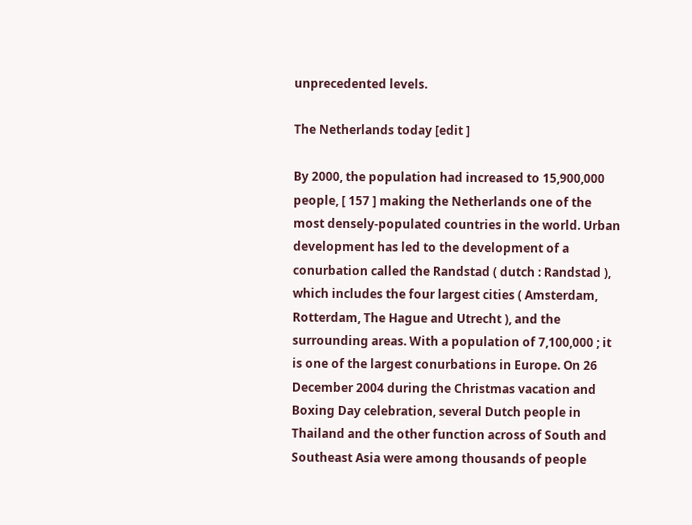unprecedented levels.

The Netherlands today [edit ]

By 2000, the population had increased to 15,900,000 people, [ 157 ] making the Netherlands one of the most densely-populated countries in the world. Urban development has led to the development of a conurbation called the Randstad ( dutch : Randstad ), which includes the four largest cities ( Amsterdam, Rotterdam, The Hague and Utrecht ), and the surrounding areas. With a population of 7,100,000 ; it is one of the largest conurbations in Europe. On 26 December 2004 during the Christmas vacation and Boxing Day celebration, several Dutch people in Thailand and the other function across of South and Southeast Asia were among thousands of people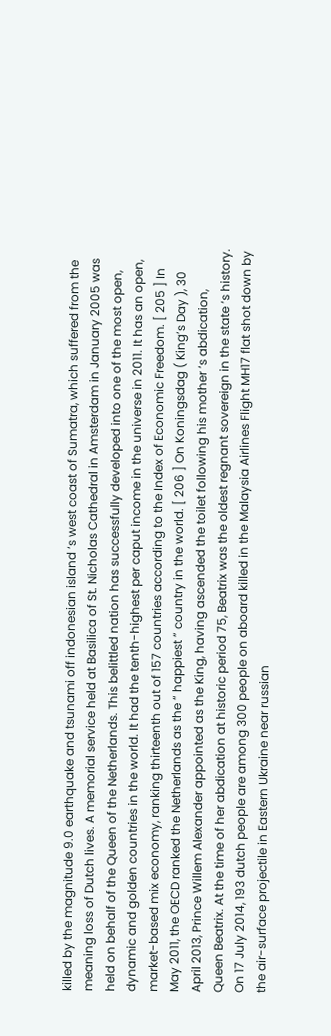killed by the magnitude 9.0 earthquake and tsunami off indonesian island ‘s west coast of Sumatra, which suffered from the meaning loss of Dutch lives. A memorial service held at Basilica of St. Nicholas Cathedral in Amsterdam in January 2005 was held on behalf of the Queen of the Netherlands. This belittled nation has successfully developed into one of the most open, dynamic and golden countries in the world. It had the tenth-highest per caput income in the universe in 2011. It has an open, market-based mix economy, ranking thirteenth out of 157 countries according to the Index of Economic Freedom. [ 205 ] In May 2011, the OECD ranked the Netherlands as the “ happiest ” country in the world. [ 206 ] On Koningsdag ( King’s Day ), 30 April 2013, Prince Willem Alexander appointed as the King, having ascended the toilet following his mother ‘s abdication, Queen Beatrix. At the time of her abdication at historic period 75, Beatrix was the oldest regnant sovereign in the state ‘s history. On 17 July 2014, 193 dutch people are among 300 people on aboard killed in the Malaysia Airlines Flight MH17 flat shot down by the air-surface projectile in Eastern Ukraine near russian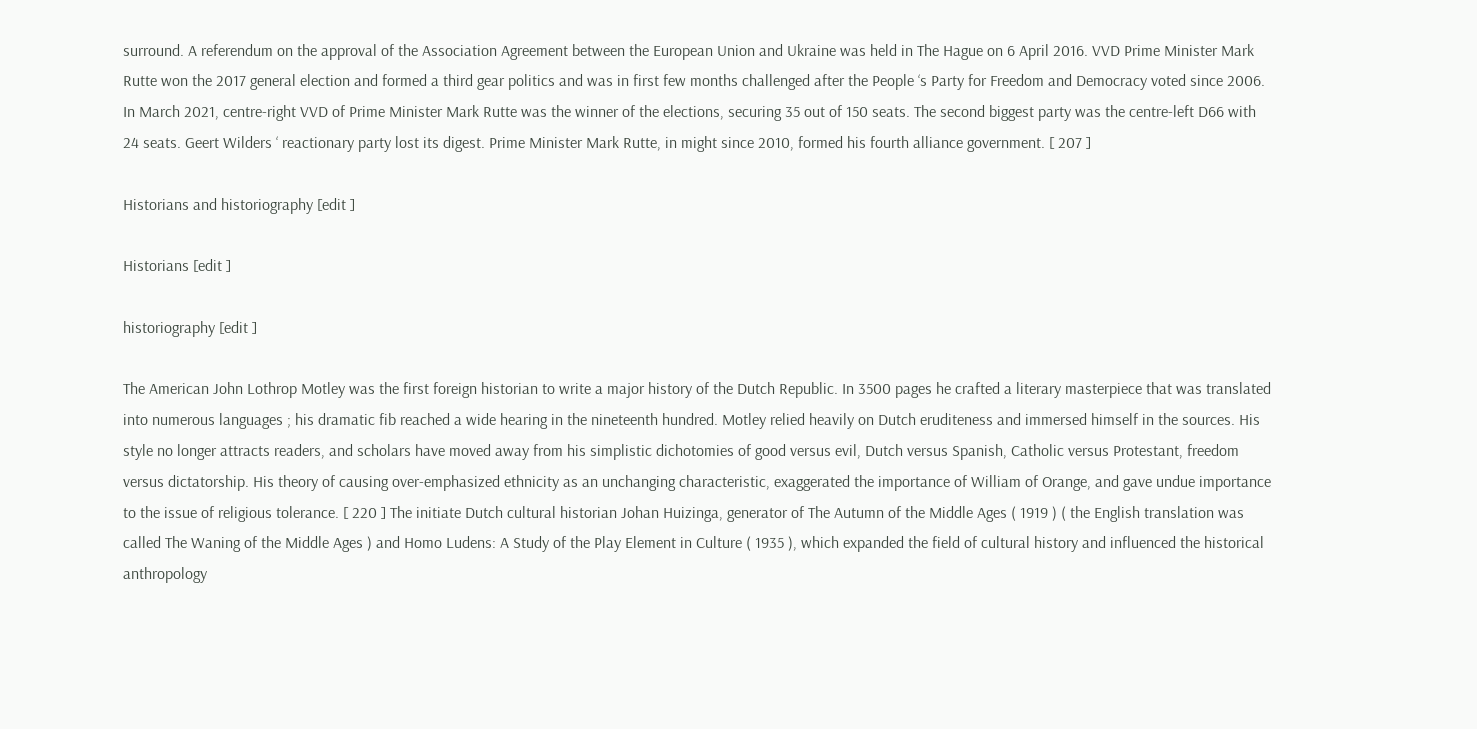surround. A referendum on the approval of the Association Agreement between the European Union and Ukraine was held in The Hague on 6 April 2016. VVD Prime Minister Mark Rutte won the 2017 general election and formed a third gear politics and was in first few months challenged after the People ‘s Party for Freedom and Democracy voted since 2006. In March 2021, centre-right VVD of Prime Minister Mark Rutte was the winner of the elections, securing 35 out of 150 seats. The second biggest party was the centre-left D66 with 24 seats. Geert Wilders ‘ reactionary party lost its digest. Prime Minister Mark Rutte, in might since 2010, formed his fourth alliance government. [ 207 ]

Historians and historiography [edit ]

Historians [edit ]

historiography [edit ]

The American John Lothrop Motley was the first foreign historian to write a major history of the Dutch Republic. In 3500 pages he crafted a literary masterpiece that was translated into numerous languages ; his dramatic fib reached a wide hearing in the nineteenth hundred. Motley relied heavily on Dutch eruditeness and immersed himself in the sources. His style no longer attracts readers, and scholars have moved away from his simplistic dichotomies of good versus evil, Dutch versus Spanish, Catholic versus Protestant, freedom versus dictatorship. His theory of causing over-emphasized ethnicity as an unchanging characteristic, exaggerated the importance of William of Orange, and gave undue importance to the issue of religious tolerance. [ 220 ] The initiate Dutch cultural historian Johan Huizinga, generator of The Autumn of the Middle Ages ( 1919 ) ( the English translation was called The Waning of the Middle Ages ) and Homo Ludens: A Study of the Play Element in Culture ( 1935 ), which expanded the field of cultural history and influenced the historical anthropology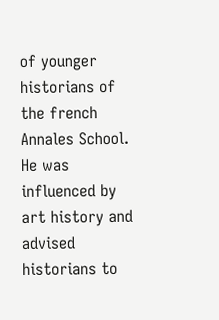of younger historians of the french Annales School. He was influenced by art history and advised historians to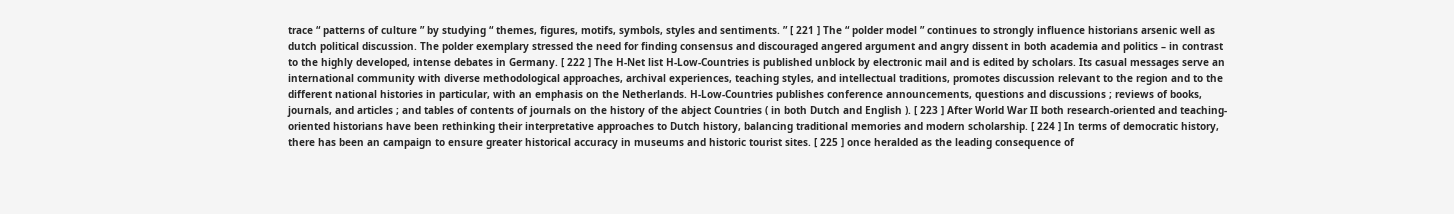trace “ patterns of culture ” by studying “ themes, figures, motifs, symbols, styles and sentiments. ” [ 221 ] The “ polder model ” continues to strongly influence historians arsenic well as dutch political discussion. The polder exemplary stressed the need for finding consensus and discouraged angered argument and angry dissent in both academia and politics – in contrast to the highly developed, intense debates in Germany. [ 222 ] The H-Net list H-Low-Countries is published unblock by electronic mail and is edited by scholars. Its casual messages serve an international community with diverse methodological approaches, archival experiences, teaching styles, and intellectual traditions, promotes discussion relevant to the region and to the different national histories in particular, with an emphasis on the Netherlands. H-Low-Countries publishes conference announcements, questions and discussions ; reviews of books, journals, and articles ; and tables of contents of journals on the history of the abject Countries ( in both Dutch and English ). [ 223 ] After World War II both research-oriented and teaching-oriented historians have been rethinking their interpretative approaches to Dutch history, balancing traditional memories and modern scholarship. [ 224 ] In terms of democratic history, there has been an campaign to ensure greater historical accuracy in museums and historic tourist sites. [ 225 ] once heralded as the leading consequence of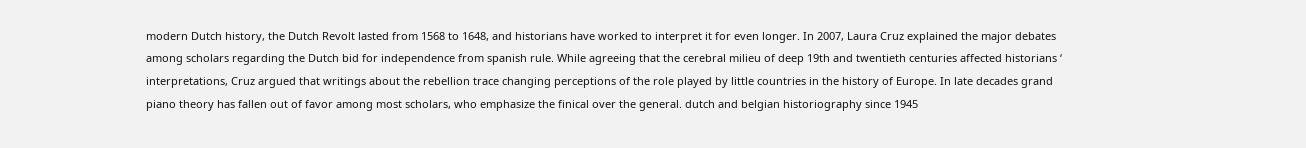modern Dutch history, the Dutch Revolt lasted from 1568 to 1648, and historians have worked to interpret it for even longer. In 2007, Laura Cruz explained the major debates among scholars regarding the Dutch bid for independence from spanish rule. While agreeing that the cerebral milieu of deep 19th and twentieth centuries affected historians ‘ interpretations, Cruz argued that writings about the rebellion trace changing perceptions of the role played by little countries in the history of Europe. In late decades grand piano theory has fallen out of favor among most scholars, who emphasize the finical over the general. dutch and belgian historiography since 1945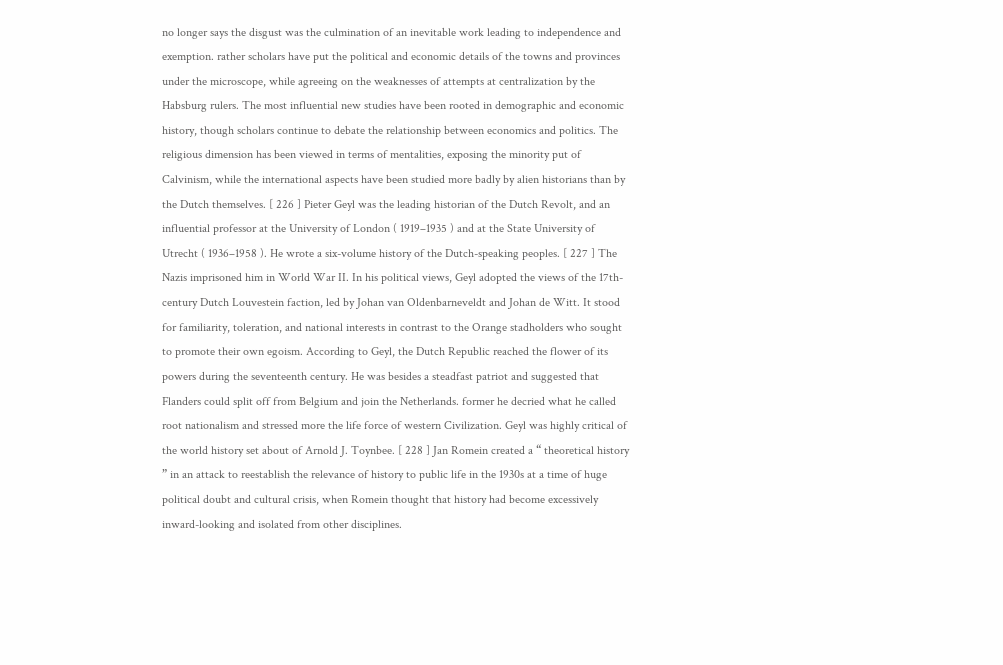no longer says the disgust was the culmination of an inevitable work leading to independence and exemption. rather scholars have put the political and economic details of the towns and provinces under the microscope, while agreeing on the weaknesses of attempts at centralization by the Habsburg rulers. The most influential new studies have been rooted in demographic and economic history, though scholars continue to debate the relationship between economics and politics. The religious dimension has been viewed in terms of mentalities, exposing the minority put of Calvinism, while the international aspects have been studied more badly by alien historians than by the Dutch themselves. [ 226 ] Pieter Geyl was the leading historian of the Dutch Revolt, and an influential professor at the University of London ( 1919–1935 ) and at the State University of Utrecht ( 1936–1958 ). He wrote a six-volume history of the Dutch-speaking peoples. [ 227 ] The Nazis imprisoned him in World War II. In his political views, Geyl adopted the views of the 17th-century Dutch Louvestein faction, led by Johan van Oldenbarneveldt and Johan de Witt. It stood for familiarity, toleration, and national interests in contrast to the Orange stadholders who sought to promote their own egoism. According to Geyl, the Dutch Republic reached the flower of its powers during the seventeenth century. He was besides a steadfast patriot and suggested that Flanders could split off from Belgium and join the Netherlands. former he decried what he called root nationalism and stressed more the life force of western Civilization. Geyl was highly critical of the world history set about of Arnold J. Toynbee. [ 228 ] Jan Romein created a “ theoretical history ” in an attack to reestablish the relevance of history to public life in the 1930s at a time of huge political doubt and cultural crisis, when Romein thought that history had become excessively inward-looking and isolated from other disciplines.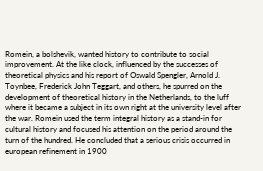Romein, a bolshevik, wanted history to contribute to social improvement. At the like clock, influenced by the successes of theoretical physics and his report of Oswald Spengler, Arnold J. Toynbee, Frederick John Teggart, and others, he spurred on the development of theoretical history in the Netherlands, to the luff where it became a subject in its own right at the university level after the war. Romein used the term integral history as a stand-in for cultural history and focused his attention on the period around the turn of the hundred. He concluded that a serious crisis occurred in european refinement in 1900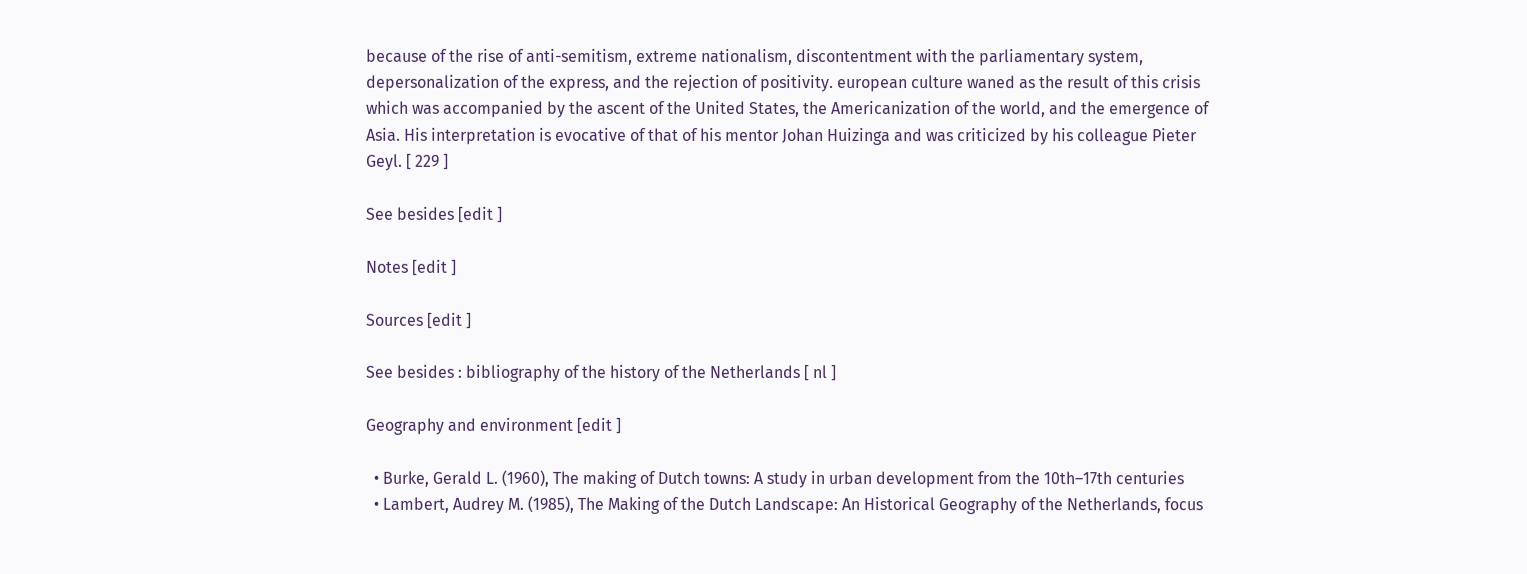because of the rise of anti-semitism, extreme nationalism, discontentment with the parliamentary system, depersonalization of the express, and the rejection of positivity. european culture waned as the result of this crisis which was accompanied by the ascent of the United States, the Americanization of the world, and the emergence of Asia. His interpretation is evocative of that of his mentor Johan Huizinga and was criticized by his colleague Pieter Geyl. [ 229 ]

See besides [edit ]

Notes [edit ]

Sources [edit ]

See besides : bibliography of the history of the Netherlands [ nl ]

Geography and environment [edit ]

  • Burke, Gerald L. (1960), The making of Dutch towns: A study in urban development from the 10th–17th centuries
  • Lambert, Audrey M. (1985), The Making of the Dutch Landscape: An Historical Geography of the Netherlands, focus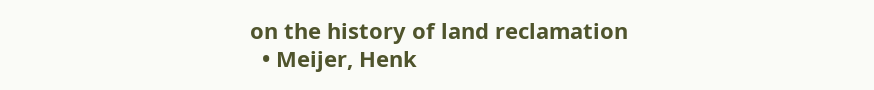on the history of land reclamation
  • Meijer, Henk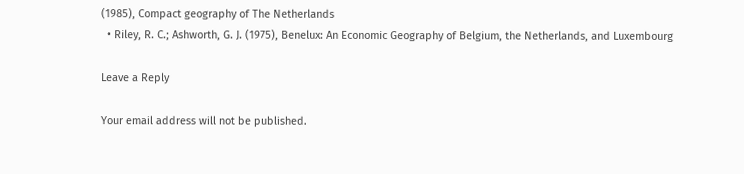(1985), Compact geography of The Netherlands
  • Riley, R. C.; Ashworth, G. J. (1975), Benelux: An Economic Geography of Belgium, the Netherlands, and Luxembourg

Leave a Reply

Your email address will not be published.